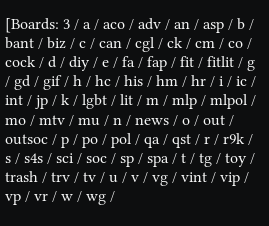[Boards: 3 / a / aco / adv / an / asp / b / bant / biz / c / can / cgl / ck / cm / co / cock / d / diy / e / fa / fap / fit / fitlit / g / gd / gif / h / hc / his / hm / hr / i / ic / int / jp / k / lgbt / lit / m / mlp / mlpol / mo / mtv / mu / n / news / o / out / outsoc / p / po / pol / qa / qst / r / r9k / s / s4s / sci / soc / sp / spa / t / tg / toy / trash / trv / tv / u / v / vg / vint / vip / vp / vr / w / wg /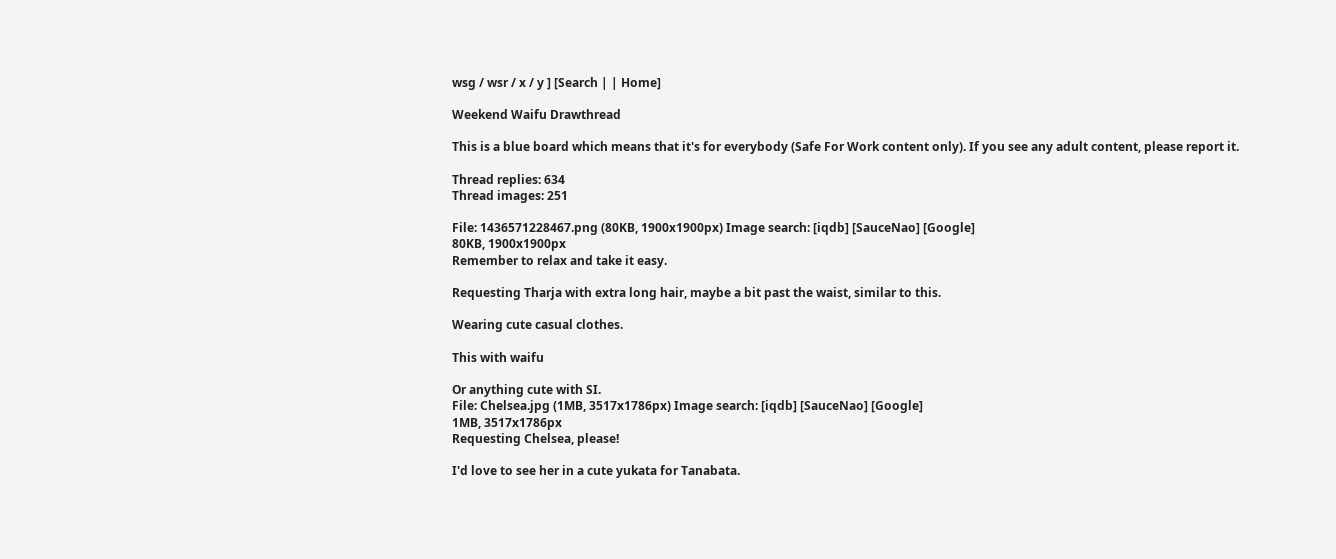wsg / wsr / x / y ] [Search | | Home]

Weekend Waifu Drawthread

This is a blue board which means that it's for everybody (Safe For Work content only). If you see any adult content, please report it.

Thread replies: 634
Thread images: 251

File: 1436571228467.png (80KB, 1900x1900px) Image search: [iqdb] [SauceNao] [Google]
80KB, 1900x1900px
Remember to relax and take it easy.

Requesting Tharja with extra long hair, maybe a bit past the waist, similar to this.

Wearing cute casual clothes.

This with waifu

Or anything cute with SI.
File: Chelsea.jpg (1MB, 3517x1786px) Image search: [iqdb] [SauceNao] [Google]
1MB, 3517x1786px
Requesting Chelsea, please!

I'd love to see her in a cute yukata for Tanabata.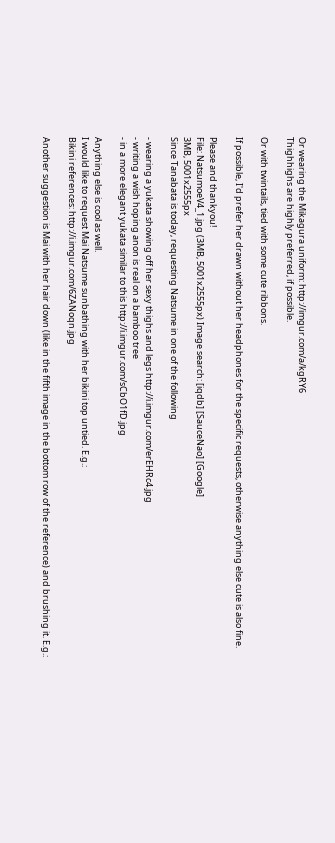Or wearing the Mikagura uniform: http://imgur.com/a/kgRY6
Thighhighs are highly preferred, if possible.

Or with twintails, tied with some cute ribbons.

If possible, I'd prefer her drawn without her headphones for the specific requests, otherwise anything else cute is also fine.

Please and thankyou!
File: NatsumoeV4_1.jpg (3MB, 5001x2555px) Image search: [iqdb] [SauceNao] [Google]
3MB, 5001x2555px
Since Tanabata is today, requesting Natsume in one of the following

- wearing a yukata showing off her sexy thighs and legs http://i.imgur.com/erEHRc4.jpg
- writing a wish hoping anon is real on a bamboo tree
- in a more elegant yukata similar to this http://i.imgur.com/sCbO1fD.jpg

Anything else is cool as well.
I would like to request Mai Natsume sunbathing with her bikini top untied. E.g.:
Bikini references: http://i.imgur.com/6ZANoqn.jpg

Another suggestion is Mai with her hair down (like in the fifth image in the bottom row of the reference) and brushing it. E.g.: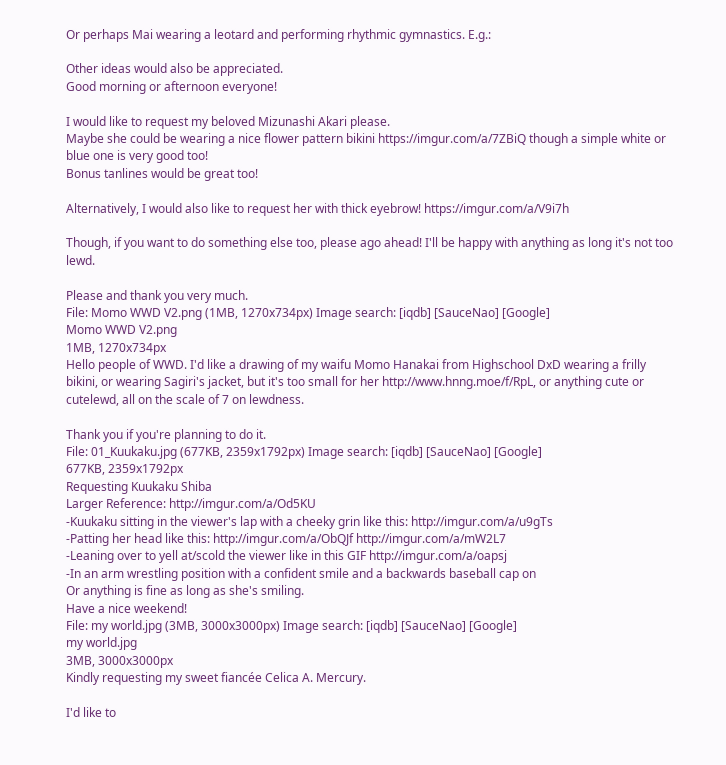Or perhaps Mai wearing a leotard and performing rhythmic gymnastics. E.g.:

Other ideas would also be appreciated.
Good morning or afternoon everyone!

I would like to request my beloved Mizunashi Akari please.
Maybe she could be wearing a nice flower pattern bikini https://imgur.com/a/7ZBiQ though a simple white or blue one is very good too!
Bonus tanlines would be great too!

Alternatively, I would also like to request her with thick eyebrow! https://imgur.com/a/V9i7h

Though, if you want to do something else too, please ago ahead! I'll be happy with anything as long it's not too lewd.

Please and thank you very much.
File: Momo WWD V2.png (1MB, 1270x734px) Image search: [iqdb] [SauceNao] [Google]
Momo WWD V2.png
1MB, 1270x734px
Hello people of WWD. I'd like a drawing of my waifu Momo Hanakai from Highschool DxD wearing a frilly bikini, or wearing Sagiri's jacket, but it's too small for her http://www.hnng.moe/f/RpL, or anything cute or cutelewd, all on the scale of 7 on lewdness.

Thank you if you're planning to do it.
File: 01_Kuukaku.jpg (677KB, 2359x1792px) Image search: [iqdb] [SauceNao] [Google]
677KB, 2359x1792px
Requesting Kuukaku Shiba
Larger Reference: http://imgur.com/a/Od5KU
-Kuukaku sitting in the viewer's lap with a cheeky grin like this: http://imgur.com/a/u9gTs
-Patting her head like this: http://imgur.com/a/ObQJf http://imgur.com/a/mW2L7
-Leaning over to yell at/scold the viewer like in this GIF http://imgur.com/a/oapsj
-In an arm wrestling position with a confident smile and a backwards baseball cap on
Or anything is fine as long as she's smiling.
Have a nice weekend!
File: my world.jpg (3MB, 3000x3000px) Image search: [iqdb] [SauceNao] [Google]
my world.jpg
3MB, 3000x3000px
Kindly requesting my sweet fiancée Celica A. Mercury.

I'd like to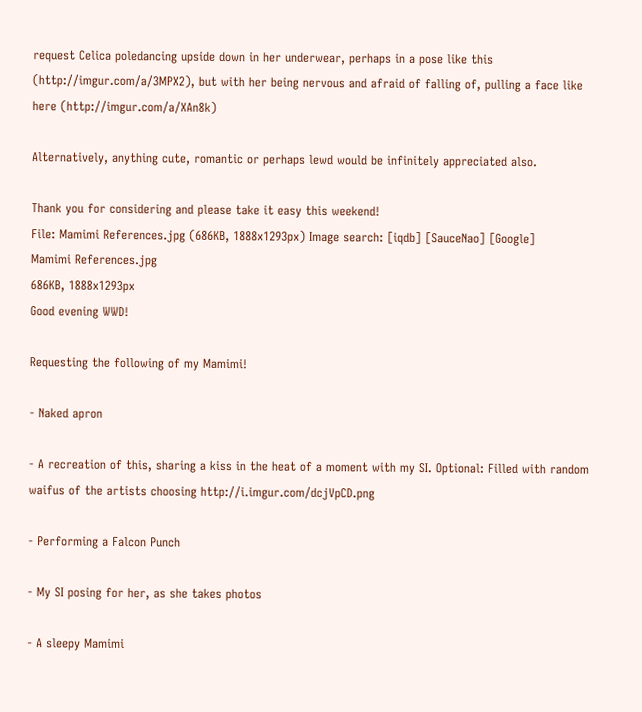request Celica poledancing upside down in her underwear, perhaps in a pose like this (http://imgur.com/a/3MPX2), but with her being nervous and afraid of falling of, pulling a face like here (http://imgur.com/a/XAn8k)

Alternatively, anything cute, romantic or perhaps lewd would be infinitely appreciated also.

Thank you for considering and please take it easy this weekend!
File: Mamimi References.jpg (686KB, 1888x1293px) Image search: [iqdb] [SauceNao] [Google]
Mamimi References.jpg
686KB, 1888x1293px
Good evening WWD!

Requesting the following of my Mamimi!

- Naked apron

- A recreation of this, sharing a kiss in the heat of a moment with my SI. Optional: Filled with random waifus of the artists choosing http://i.imgur.com/dcjVpCD.png

- Performing a Falcon Punch

- My SI posing for her, as she takes photos

- A sleepy Mamimi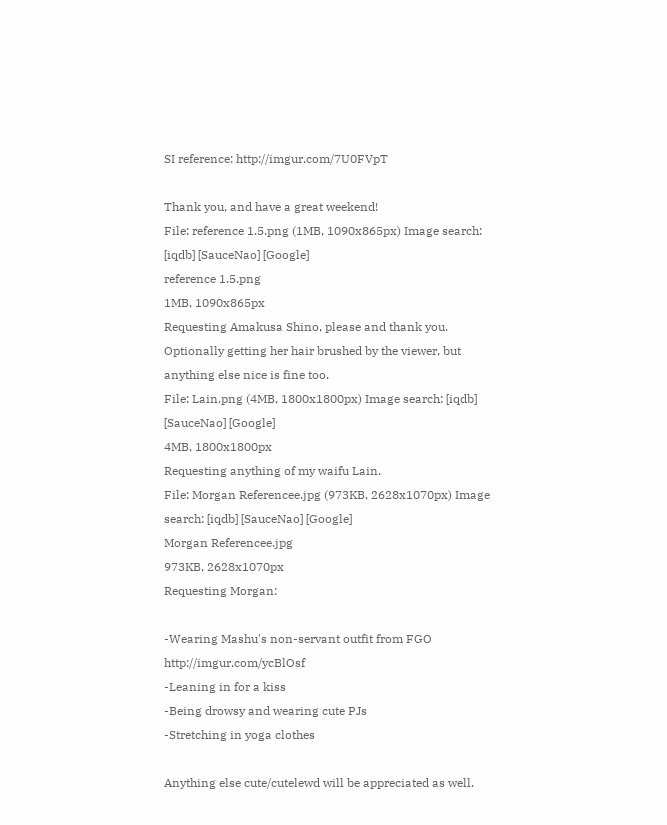SI reference: http://imgur.com/7U0FVpT

Thank you, and have a great weekend!
File: reference 1.5.png (1MB, 1090x865px) Image search: [iqdb] [SauceNao] [Google]
reference 1.5.png
1MB, 1090x865px
Requesting Amakusa Shino, please and thank you.
Optionally getting her hair brushed by the viewer, but anything else nice is fine too.
File: Lain.png (4MB, 1800x1800px) Image search: [iqdb] [SauceNao] [Google]
4MB, 1800x1800px
Requesting anything of my waifu Lain.
File: Morgan Referencee.jpg (973KB, 2628x1070px) Image search: [iqdb] [SauceNao] [Google]
Morgan Referencee.jpg
973KB, 2628x1070px
Requesting Morgan:

-Wearing Mashu's non-servant outfit from FGO http://imgur.com/ycBlOsf
-Leaning in for a kiss
-Being drowsy and wearing cute PJs
-Stretching in yoga clothes

Anything else cute/cutelewd will be appreciated as well.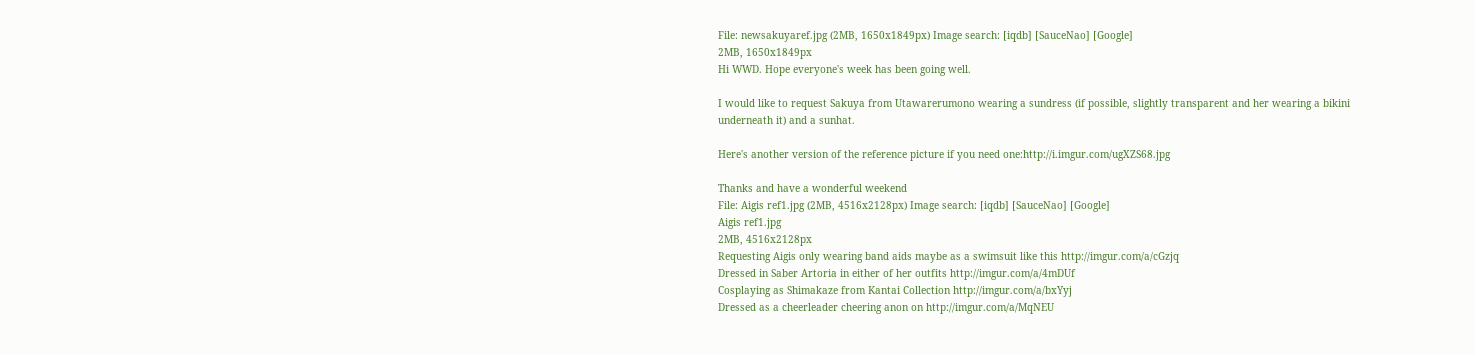File: newsakuyaref.jpg (2MB, 1650x1849px) Image search: [iqdb] [SauceNao] [Google]
2MB, 1650x1849px
Hi WWD. Hope everyone's week has been going well.

I would like to request Sakuya from Utawarerumono wearing a sundress (if possible, slightly transparent and her wearing a bikini underneath it) and a sunhat.

Here's another version of the reference picture if you need one:http://i.imgur.com/ugXZS68.jpg

Thanks and have a wonderful weekend
File: Aigis ref1.jpg (2MB, 4516x2128px) Image search: [iqdb] [SauceNao] [Google]
Aigis ref1.jpg
2MB, 4516x2128px
Requesting Aigis only wearing band aids maybe as a swimsuit like this http://imgur.com/a/cGzjq
Dressed in Saber Artoria in either of her outfits http://imgur.com/a/4mDUf
Cosplaying as Shimakaze from Kantai Collection http://imgur.com/a/bxYyj
Dressed as a cheerleader cheering anon on http://imgur.com/a/MqNEU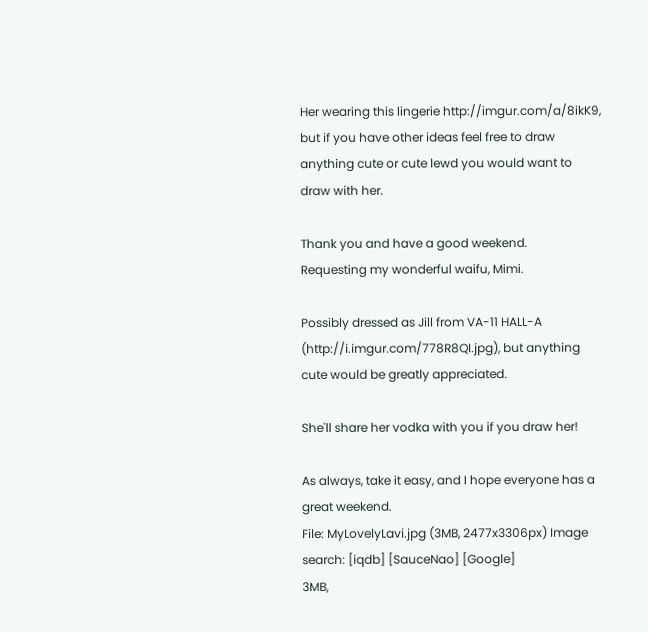Her wearing this lingerie http://imgur.com/a/8ikK9, but if you have other ideas feel free to draw anything cute or cute lewd you would want to draw with her.

Thank you and have a good weekend.
Requesting my wonderful waifu, Mimi.

Possibly dressed as Jill from VA-11 HALL-A (http://i.imgur.com/778R8QI.jpg), but anything cute would be greatly appreciated.

She'll share her vodka with you if you draw her!

As always, take it easy, and I hope everyone has a great weekend.
File: MyLovelyLavi.jpg (3MB, 2477x3306px) Image search: [iqdb] [SauceNao] [Google]
3MB,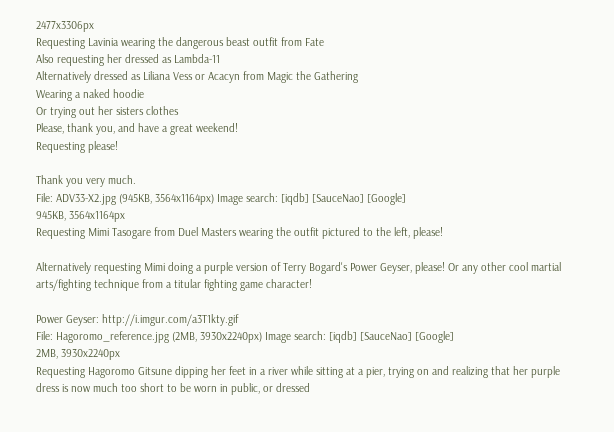2477x3306px
Requesting Lavinia wearing the dangerous beast outfit from Fate
Also requesting her dressed as Lambda-11
Alternatively dressed as Liliana Vess or Acacyn from Magic the Gathering
Wearing a naked hoodie
Or trying out her sisters clothes
Please, thank you, and have a great weekend!
Requesting please!

Thank you very much.
File: ADV33-X2.jpg (945KB, 3564x1164px) Image search: [iqdb] [SauceNao] [Google]
945KB, 3564x1164px
Requesting Mimi Tasogare from Duel Masters wearing the outfit pictured to the left, please!

Alternatively requesting Mimi doing a purple version of Terry Bogard's Power Geyser, please! Or any other cool martial arts/fighting technique from a titular fighting game character!

Power Geyser: http://i.imgur.com/a3T1kty.gif
File: Hagoromo_reference.jpg (2MB, 3930x2240px) Image search: [iqdb] [SauceNao] [Google]
2MB, 3930x2240px
Requesting Hagoromo Gitsune dipping her feet in a river while sitting at a pier, trying on and realizing that her purple dress is now much too short to be worn in public, or dressed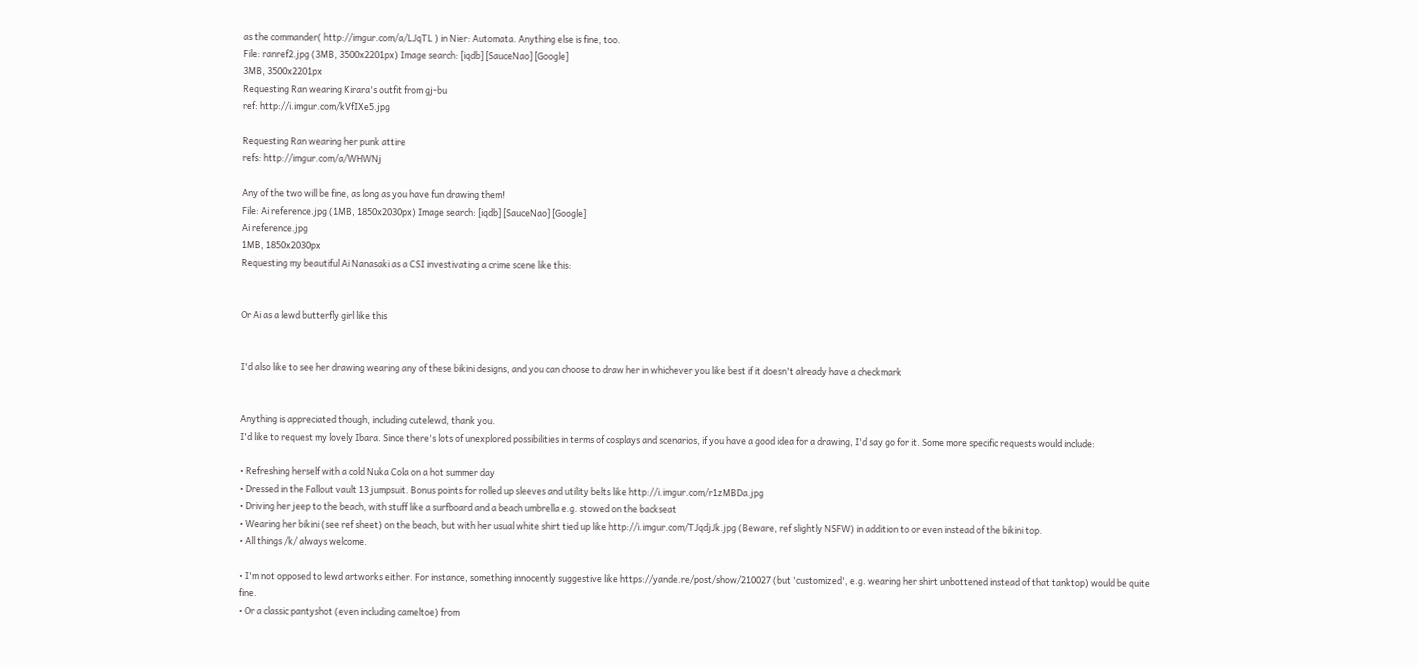as the commander( http://imgur.com/a/LJqTL ) in Nier: Automata. Anything else is fine, too.
File: ranref2.jpg (3MB, 3500x2201px) Image search: [iqdb] [SauceNao] [Google]
3MB, 3500x2201px
Requesting Ran wearing Kirara's outfit from gj-bu
ref: http://i.imgur.com/kVfIXe5.jpg

Requesting Ran wearing her punk attire
refs: http://imgur.com/a/WHWNj

Any of the two will be fine, as long as you have fun drawing them!
File: Ai reference.jpg (1MB, 1850x2030px) Image search: [iqdb] [SauceNao] [Google]
Ai reference.jpg
1MB, 1850x2030px
Requesting my beautiful Ai Nanasaki as a CSI investivating a crime scene like this:


Or Ai as a lewd butterfly girl like this


I'd also like to see her drawing wearing any of these bikini designs, and you can choose to draw her in whichever you like best if it doesn't already have a checkmark


Anything is appreciated though, including cutelewd, thank you.
I'd like to request my lovely Ibara. Since there's lots of unexplored possibilities in terms of cosplays and scenarios, if you have a good idea for a drawing, I'd say go for it. Some more specific requests would include:

• Refreshing herself with a cold Nuka Cola on a hot summer day
• Dressed in the Fallout vault 13 jumpsuit. Bonus points for rolled up sleeves and utility belts like http://i.imgur.com/r1zMBDa.jpg
• Driving her jeep to the beach, with stuff like a surfboard and a beach umbrella e.g. stowed on the backseat
• Wearing her bikini (see ref sheet) on the beach, but with her usual white shirt tied up like http://i.imgur.com/TJqdjJk.jpg (Beware, ref slightly NSFW) in addition to or even instead of the bikini top.
• All things /k/ always welcome.

• I'm not opposed to lewd artworks either. For instance, something innocently suggestive like https://yande.re/post/show/210027 (but 'customized', e.g. wearing her shirt unbottened instead of that tanktop) would be quite fine.
• Or a classic pantyshot (even including cameltoe) from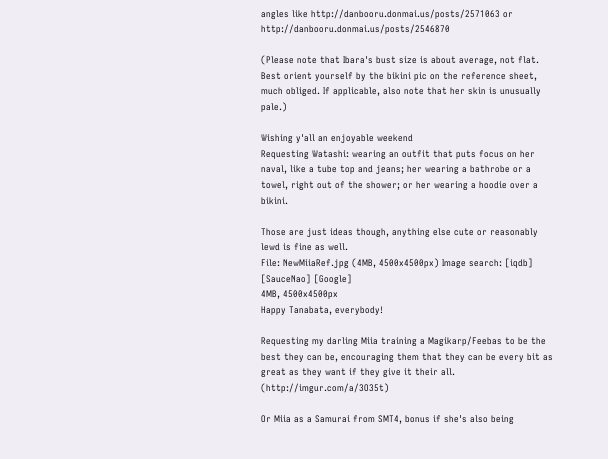angles like http://danbooru.donmai.us/posts/2571063 or http://danbooru.donmai.us/posts/2546870

(Please note that Ibara's bust size is about average, not flat. Best orient yourself by the bikini pic on the reference sheet, much obliged. If applicable, also note that her skin is unusually pale.)

Wishing y'all an enjoyable weekend
Requesting Watashi: wearing an outfit that puts focus on her naval, like a tube top and jeans; her wearing a bathrobe or a towel, right out of the shower; or her wearing a hoodie over a bikini.

Those are just ideas though, anything else cute or reasonably lewd is fine as well.
File: NewMiiaRef.jpg (4MB, 4500x4500px) Image search: [iqdb] [SauceNao] [Google]
4MB, 4500x4500px
Happy Tanabata, everybody!

Requesting my darling Miia training a Magikarp/Feebas to be the best they can be, encouraging them that they can be every bit as great as they want if they give it their all. (http://imgur.com/a/3O35t)

Or Miia as a Samurai from SMT4, bonus if she's also being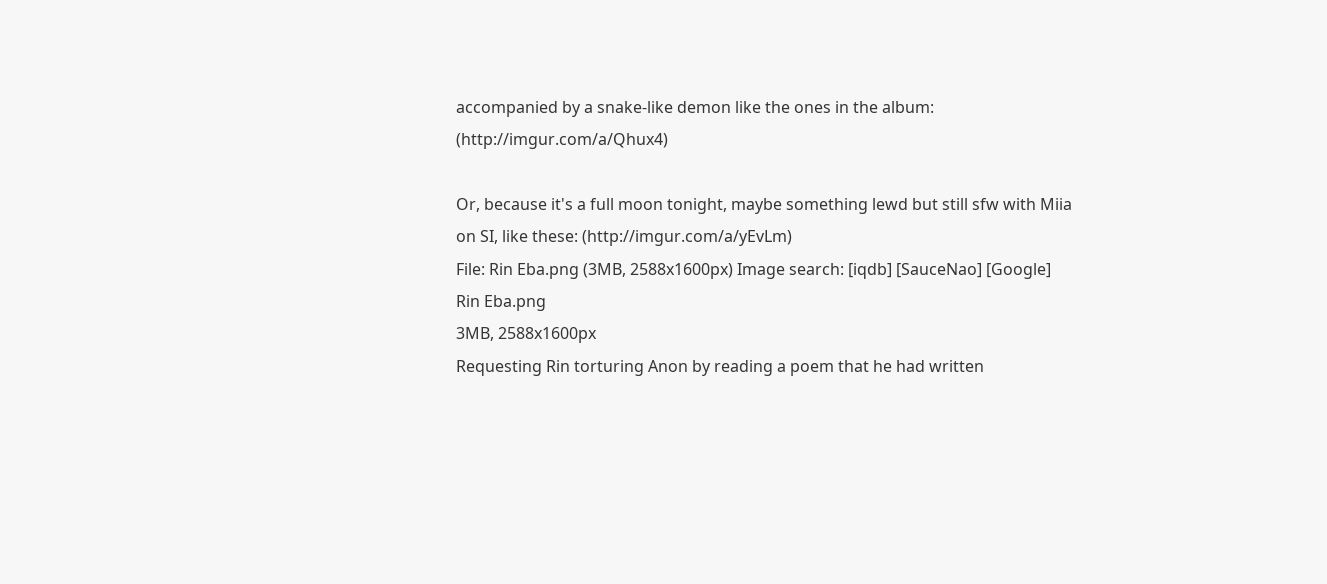accompanied by a snake-like demon like the ones in the album: (http://imgur.com/a/Qhux4)

Or, because it's a full moon tonight, maybe something lewd but still sfw with Miia on SI, like these: (http://imgur.com/a/yEvLm)
File: Rin Eba.png (3MB, 2588x1600px) Image search: [iqdb] [SauceNao] [Google]
Rin Eba.png
3MB, 2588x1600px
Requesting Rin torturing Anon by reading a poem that he had written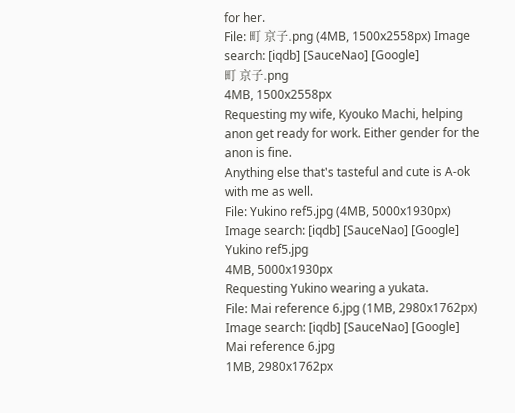for her.
File: 町 京子.png (4MB, 1500x2558px) Image search: [iqdb] [SauceNao] [Google]
町 京子.png
4MB, 1500x2558px
Requesting my wife, Kyouko Machi, helping anon get ready for work. Either gender for the anon is fine.
Anything else that's tasteful and cute is A-ok with me as well.
File: Yukino ref5.jpg (4MB, 5000x1930px) Image search: [iqdb] [SauceNao] [Google]
Yukino ref5.jpg
4MB, 5000x1930px
Requesting Yukino wearing a yukata.
File: Mai reference 6.jpg (1MB, 2980x1762px) Image search: [iqdb] [SauceNao] [Google]
Mai reference 6.jpg
1MB, 2980x1762px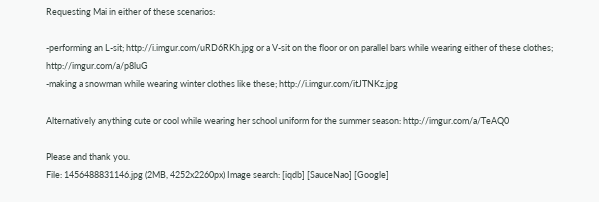Requesting Mai in either of these scenarios:

-performing an L-sit; http://i.imgur.com/uRD6RKh.jpg or a V-sit on the floor or on parallel bars while wearing either of these clothes; http://imgur.com/a/p8luG
-making a snowman while wearing winter clothes like these; http://i.imgur.com/itJTNKz.jpg

Alternatively anything cute or cool while wearing her school uniform for the summer season: http://imgur.com/a/TeAQ0

Please and thank you.
File: 1456488831146.jpg (2MB, 4252x2260px) Image search: [iqdb] [SauceNao] [Google]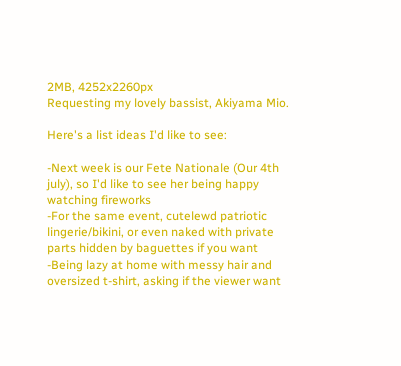2MB, 4252x2260px
Requesting my lovely bassist, Akiyama Mio.

Here's a list ideas I'd like to see:

-Next week is our Fete Nationale (Our 4th july), so I'd like to see her being happy watching fireworks
-For the same event, cutelewd patriotic lingerie/bikini, or even naked with private parts hidden by baguettes if you want
-Being lazy at home with messy hair and oversized t-shirt, asking if the viewer want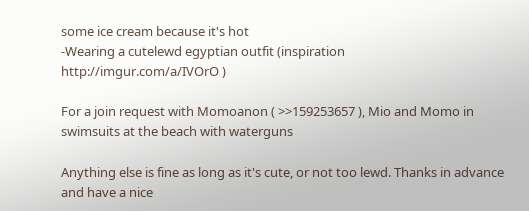some ice cream because it's hot
-Wearing a cutelewd egyptian outfit (inspiration http://imgur.com/a/IVOrO )

For a join request with Momoanon ( >>159253657 ), Mio and Momo in swimsuits at the beach with waterguns

Anything else is fine as long as it's cute, or not too lewd. Thanks in advance and have a nice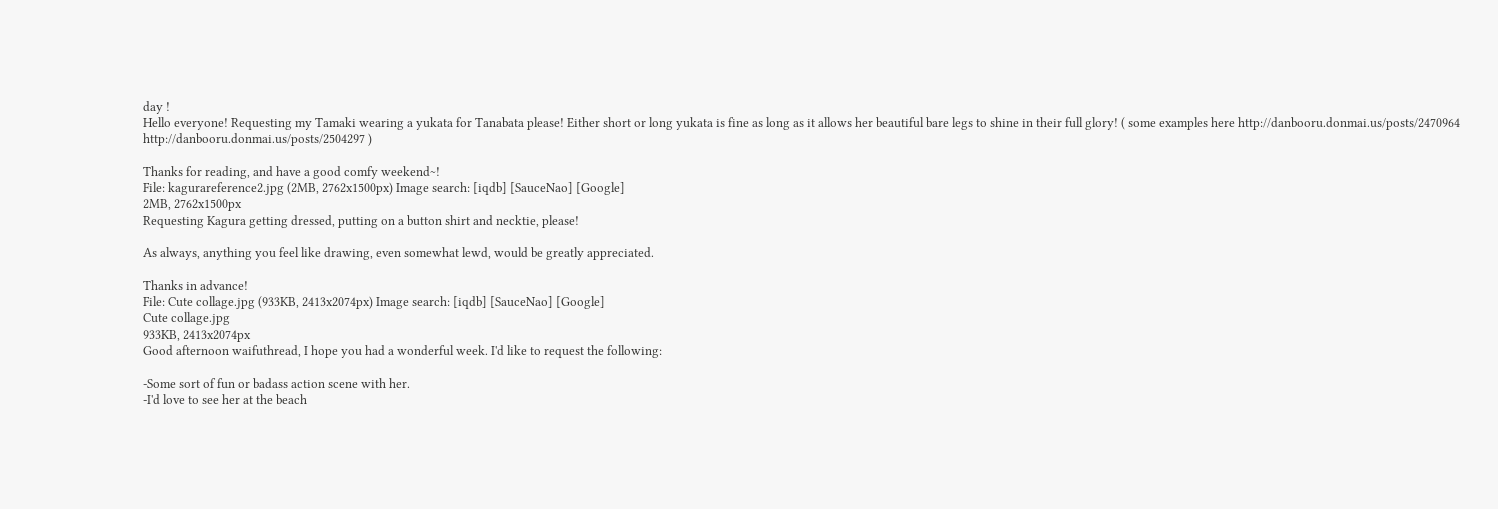day !
Hello everyone! Requesting my Tamaki wearing a yukata for Tanabata please! Either short or long yukata is fine as long as it allows her beautiful bare legs to shine in their full glory! ( some examples here http://danbooru.donmai.us/posts/2470964 http://danbooru.donmai.us/posts/2504297 )

Thanks for reading, and have a good comfy weekend~!
File: kagurareference2.jpg (2MB, 2762x1500px) Image search: [iqdb] [SauceNao] [Google]
2MB, 2762x1500px
Requesting Kagura getting dressed, putting on a button shirt and necktie, please!

As always, anything you feel like drawing, even somewhat lewd, would be greatly appreciated.

Thanks in advance!
File: Cute collage.jpg (933KB, 2413x2074px) Image search: [iqdb] [SauceNao] [Google]
Cute collage.jpg
933KB, 2413x2074px
Good afternoon waifuthread, I hope you had a wonderful week. I'd like to request the following:

-Some sort of fun or badass action scene with her.
-I'd love to see her at the beach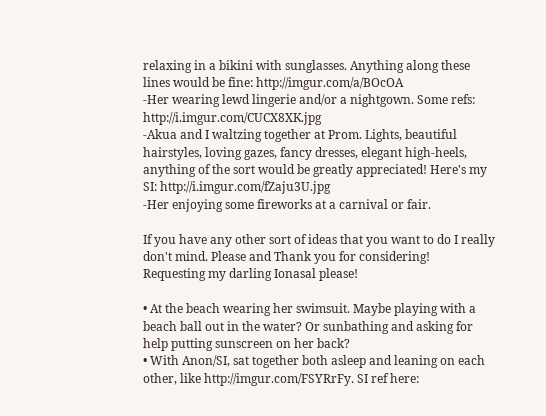relaxing in a bikini with sunglasses. Anything along these lines would be fine: http://imgur.com/a/BOcOA
-Her wearing lewd lingerie and/or a nightgown. Some refs: http://i.imgur.com/CUCX8XK.jpg
-Akua and I waltzing together at Prom. Lights, beautiful hairstyles, loving gazes, fancy dresses, elegant high-heels, anything of the sort would be greatly appreciated! Here's my SI: http://i.imgur.com/fZaju3U.jpg
-Her enjoying some fireworks at a carnival or fair.

If you have any other sort of ideas that you want to do I really don't mind. Please and Thank you for considering!
Requesting my darling Ionasal please!

• At the beach wearing her swimsuit. Maybe playing with a beach ball out in the water? Or sunbathing and asking for help putting sunscreen on her back?
• With Anon/SI, sat together both asleep and leaning on each other, like http://imgur.com/FSYRrFy. SI ref here: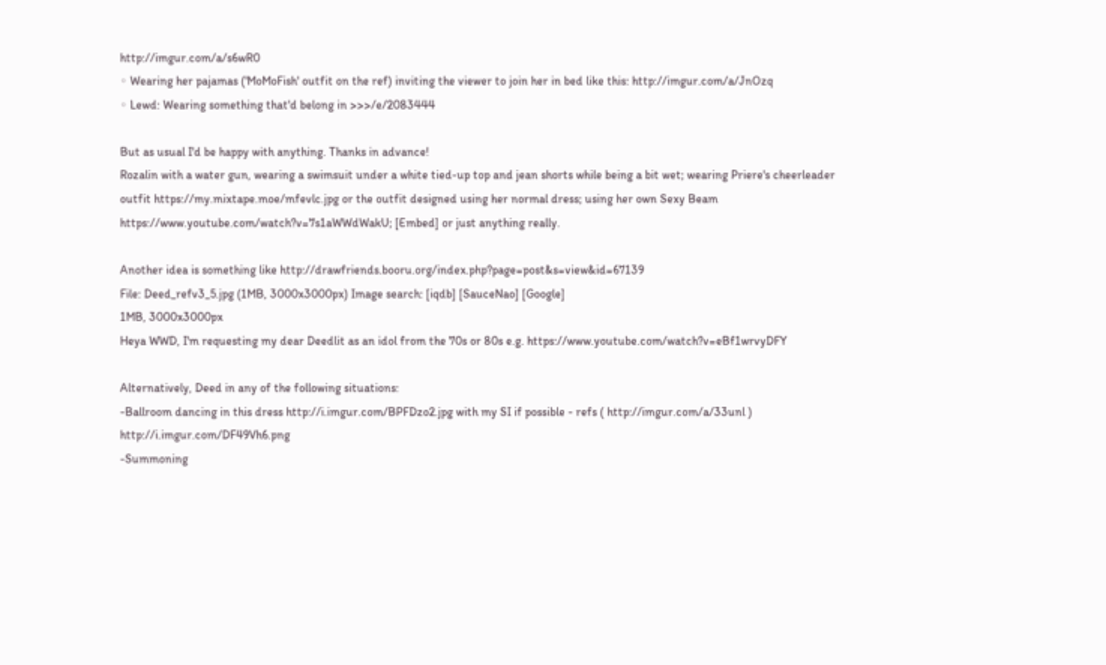http://imgur.com/a/s6wR0
◦ Wearing her pajamas ('MoMoFish' outfit on the ref) inviting the viewer to join her in bed like this: http://imgur.com/a/JnOzq
◦ Lewd: Wearing something that'd belong in >>>/e/2083444

But as usual I'd be happy with anything. Thanks in advance!
Rozalin with a water gun, wearing a swimsuit under a white tied-up top and jean shorts while being a bit wet; wearing Priere's cheerleader outfit https://my.mixtape.moe/mfevlc.jpg or the outfit designed using her normal dress; using her own Sexy Beam https://www.youtube.com/watch?v=7s1aWWdWakU; [Embed] or just anything really.

Another idea is something like http://drawfriends.booru.org/index.php?page=post&s=view&id=67139
File: Deed_refv3_5.jpg (1MB, 3000x3000px) Image search: [iqdb] [SauceNao] [Google]
1MB, 3000x3000px
Heya WWD, I'm requesting my dear Deedlit as an idol from the 70s or 80s e.g. https://www.youtube.com/watch?v=eBf1wrvyDFY

Alternatively, Deed in any of the following situations:
-Ballroom dancing in this dress http://i.imgur.com/BPFDzo2.jpg with my SI if possible - refs ( http://imgur.com/a/33unl ) http://i.imgur.com/DF49Vh6.png
-Summoning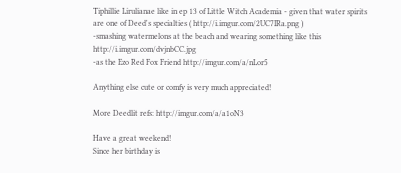Tiphillie Lirulianae like in ep 13 of Little Witch Academia - given that water spirits are one of Deed's specialties ( http://i.imgur.com/2UC7IRa.png )
-smashing watermelons at the beach and wearing something like this http://i.imgur.com/dvjnbCC.jpg
-as the Ezo Red Fox Friend http://imgur.com/a/nLor5

Anything else cute or comfy is very much appreciated!

More Deedlit refs: http://imgur.com/a/a1oN3

Have a great weekend!
Since her birthday is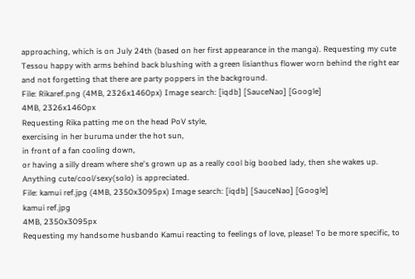approaching, which is on July 24th (based on her first appearance in the manga). Requesting my cute Tessou happy with arms behind back blushing with a green lisianthus flower worn behind the right ear and not forgetting that there are party poppers in the background.
File: Rikaref.png (4MB, 2326x1460px) Image search: [iqdb] [SauceNao] [Google]
4MB, 2326x1460px
Requesting Rika patting me on the head PoV style,
exercising in her buruma under the hot sun,
in front of a fan cooling down,
or having a silly dream where she's grown up as a really cool big boobed lady, then she wakes up.
Anything cute/cool/sexy(solo) is appreciated.
File: kamui ref.jpg (4MB, 2350x3095px) Image search: [iqdb] [SauceNao] [Google]
kamui ref.jpg
4MB, 2350x3095px
Requesting my handsome husbando Kamui reacting to feelings of love, please! To be more specific, to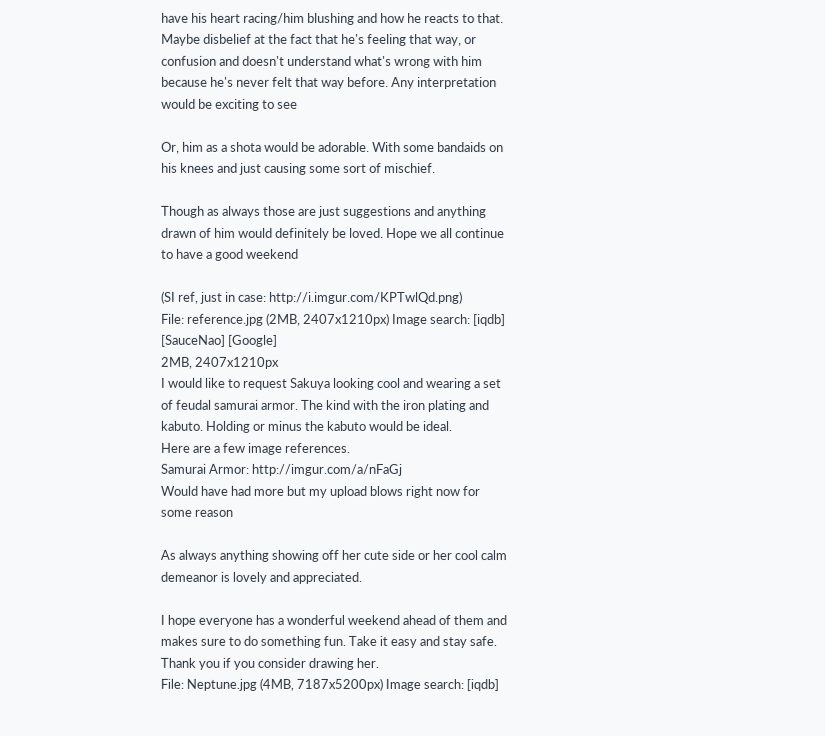have his heart racing/him blushing and how he reacts to that. Maybe disbelief at the fact that he's feeling that way, or confusion and doesn't understand what's wrong with him because he's never felt that way before. Any interpretation would be exciting to see

Or, him as a shota would be adorable. With some bandaids on his knees and just causing some sort of mischief.

Though as always those are just suggestions and anything drawn of him would definitely be loved. Hope we all continue to have a good weekend

(SI ref, just in case: http://i.imgur.com/KPTwlQd.png)
File: reference.jpg (2MB, 2407x1210px) Image search: [iqdb] [SauceNao] [Google]
2MB, 2407x1210px
I would like to request Sakuya looking cool and wearing a set of feudal samurai armor. The kind with the iron plating and kabuto. Holding or minus the kabuto would be ideal.
Here are a few image references.
Samurai Armor: http://imgur.com/a/nFaGj
Would have had more but my upload blows right now for some reason

As always anything showing off her cute side or her cool calm demeanor is lovely and appreciated.

I hope everyone has a wonderful weekend ahead of them and makes sure to do something fun. Take it easy and stay safe. Thank you if you consider drawing her.
File: Neptune.jpg (4MB, 7187x5200px) Image search: [iqdb]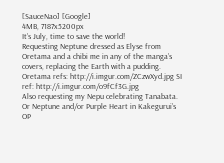[SauceNao] [Google]
4MB, 7187x5200px
It’s July, time to save the world!
Requesting Neptune dressed as Elyse from Oretama and a chibi me in any of the manga’s covers, replacing the Earth with a pudding. Oretama refs: http://i.imgur.com/ZCzwXyd.jpg SI ref: http://i.imgur.com/o9fCf3G.jpg
Also requesting my Nepu celebrating Tanabata.
Or Neptune and/or Purple Heart in Kakegurui’s OP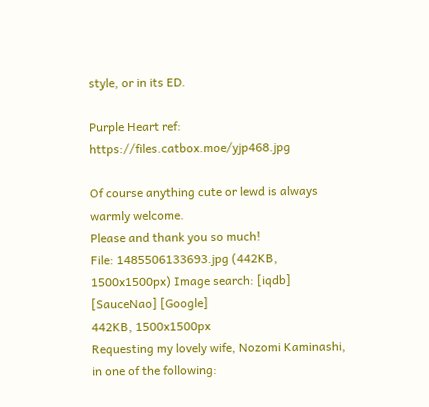style, or in its ED.

Purple Heart ref: https://files.catbox.moe/yjp468.jpg

Of course anything cute or lewd is always warmly welcome.
Please and thank you so much!
File: 1485506133693.jpg (442KB, 1500x1500px) Image search: [iqdb] [SauceNao] [Google]
442KB, 1500x1500px
Requesting my lovely wife, Nozomi Kaminashi, in one of the following: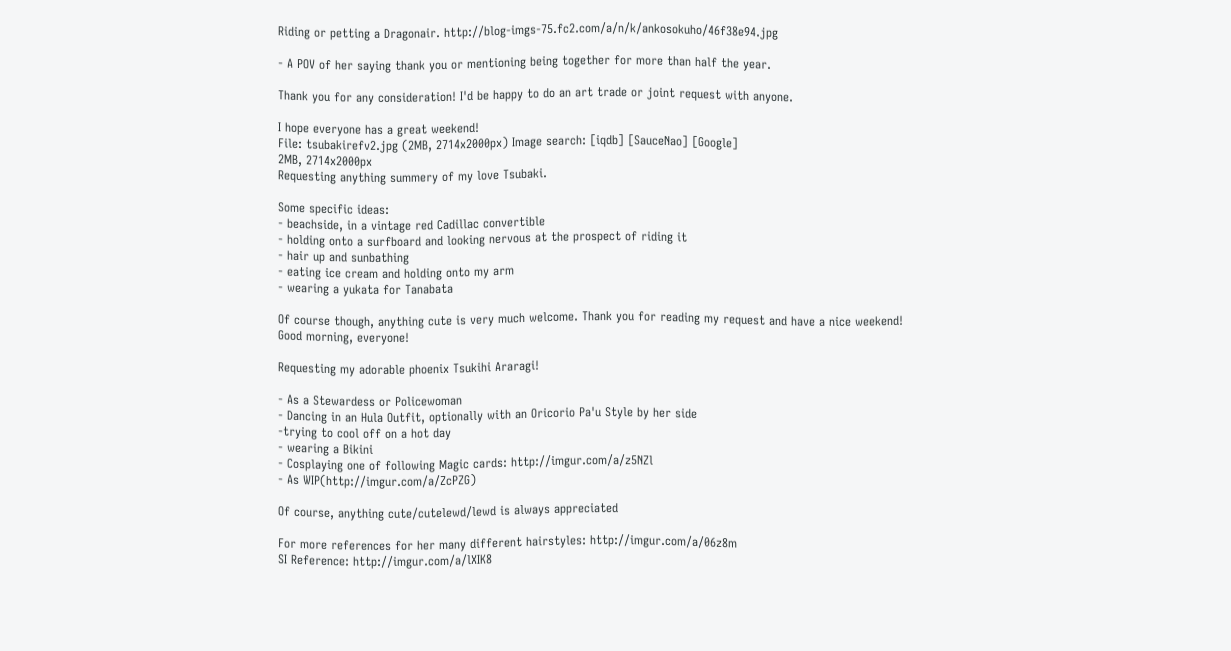Riding or petting a Dragonair. http://blog-imgs-75.fc2.com/a/n/k/ankosokuho/46f38e94.jpg

- A POV of her saying thank you or mentioning being together for more than half the year.

Thank you for any consideration! I'd be happy to do an art trade or joint request with anyone.

I hope everyone has a great weekend!
File: tsubakirefv2.jpg (2MB, 2714x2000px) Image search: [iqdb] [SauceNao] [Google]
2MB, 2714x2000px
Requesting anything summery of my love Tsubaki.

Some specific ideas:
- beachside, in a vintage red Cadillac convertible
- holding onto a surfboard and looking nervous at the prospect of riding it
- hair up and sunbathing
- eating ice cream and holding onto my arm
- wearing a yukata for Tanabata

Of course though, anything cute is very much welcome. Thank you for reading my request and have a nice weekend!
Good morning, everyone!

Requesting my adorable phoenix Tsukihi Araragi!

- As a Stewardess or Policewoman
- Dancing in an Hula Outfit, optionally with an Oricorio Pa'u Style by her side
-trying to cool off on a hot day
- wearing a Bikini
- Cosplaying one of following Magic cards: http://imgur.com/a/z5NZl
- As WIP(http://imgur.com/a/ZcPZG)

Of course, anything cute/cutelewd/lewd is always appreciated

For more references for her many different hairstyles: http://imgur.com/a/06z8m
SI Reference: http://imgur.com/a/lXIK8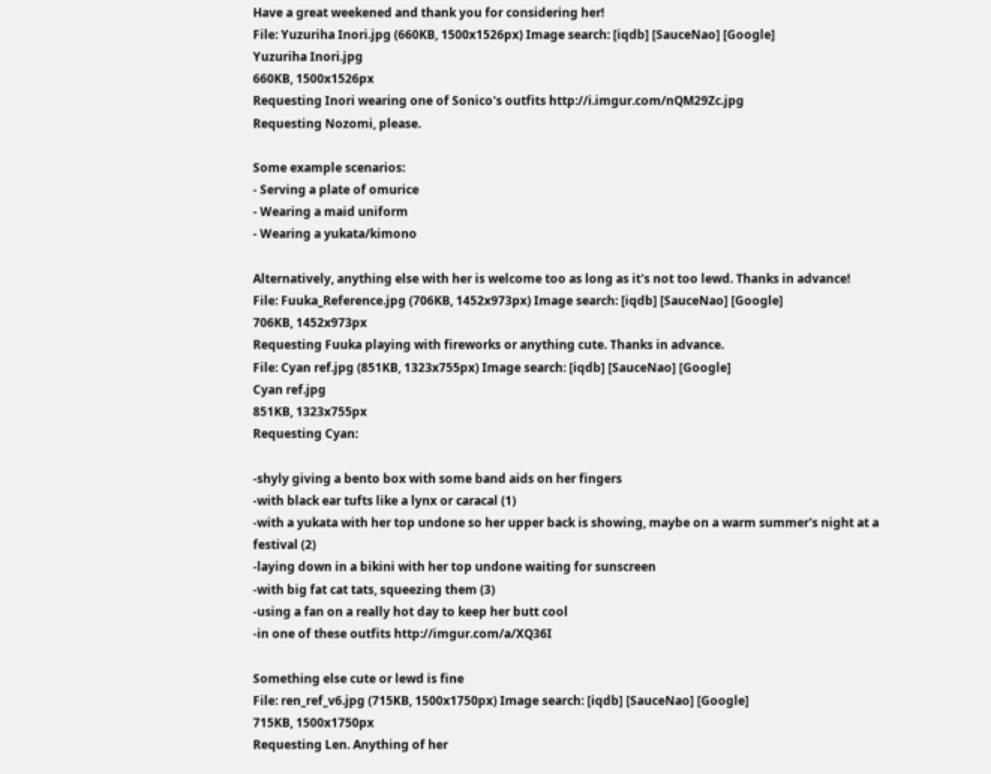Have a great weekened and thank you for considering her!
File: Yuzuriha Inori.jpg (660KB, 1500x1526px) Image search: [iqdb] [SauceNao] [Google]
Yuzuriha Inori.jpg
660KB, 1500x1526px
Requesting Inori wearing one of Sonico's outfits http://i.imgur.com/nQM29Zc.jpg
Requesting Nozomi, please.

Some example scenarios:
- Serving a plate of omurice
- Wearing a maid uniform
- Wearing a yukata/kimono

Alternatively, anything else with her is welcome too as long as it's not too lewd. Thanks in advance!
File: Fuuka_Reference.jpg (706KB, 1452x973px) Image search: [iqdb] [SauceNao] [Google]
706KB, 1452x973px
Requesting Fuuka playing with fireworks or anything cute. Thanks in advance.
File: Cyan ref.jpg (851KB, 1323x755px) Image search: [iqdb] [SauceNao] [Google]
Cyan ref.jpg
851KB, 1323x755px
Requesting Cyan:

-shyly giving a bento box with some band aids on her fingers
-with black ear tufts like a lynx or caracal (1)
-with a yukata with her top undone so her upper back is showing, maybe on a warm summer's night at a festival (2)
-laying down in a bikini with her top undone waiting for sunscreen
-with big fat cat tats, squeezing them (3)
-using a fan on a really hot day to keep her butt cool
-in one of these outfits http://imgur.com/a/XQ36I

Something else cute or lewd is fine
File: ren_ref_v6.jpg (715KB, 1500x1750px) Image search: [iqdb] [SauceNao] [Google]
715KB, 1500x1750px
Requesting Len. Anything of her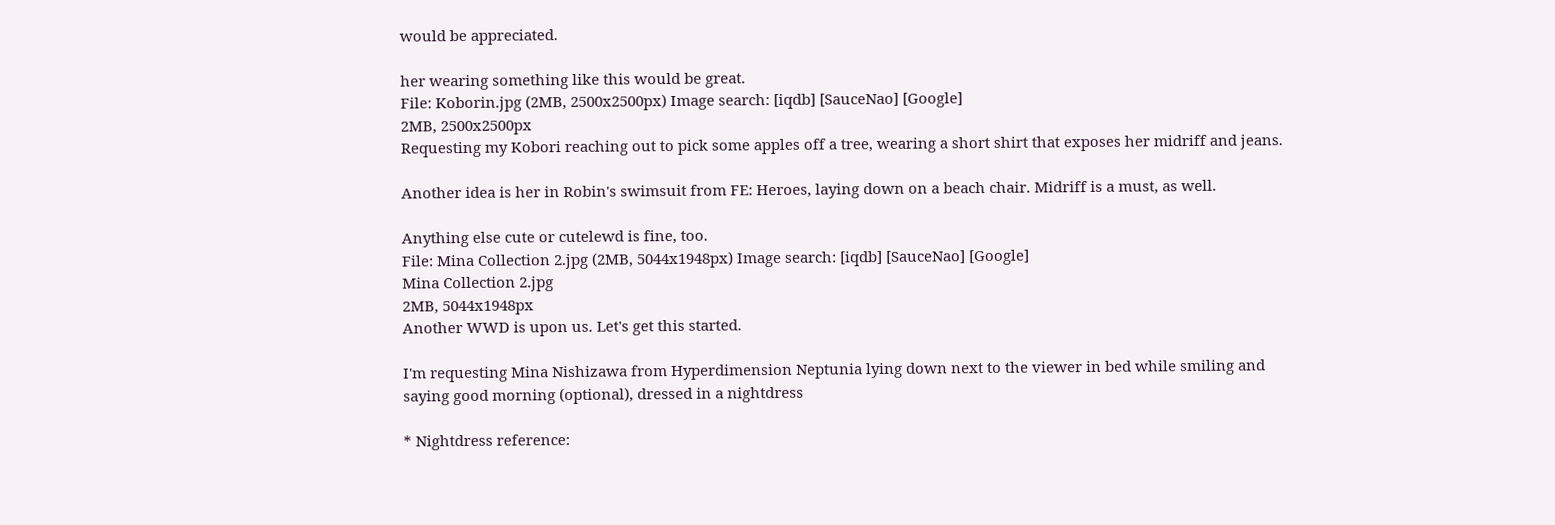would be appreciated.

her wearing something like this would be great.
File: Koborin.jpg (2MB, 2500x2500px) Image search: [iqdb] [SauceNao] [Google]
2MB, 2500x2500px
Requesting my Kobori reaching out to pick some apples off a tree, wearing a short shirt that exposes her midriff and jeans.

Another idea is her in Robin's swimsuit from FE: Heroes, laying down on a beach chair. Midriff is a must, as well.

Anything else cute or cutelewd is fine, too.
File: Mina Collection 2.jpg (2MB, 5044x1948px) Image search: [iqdb] [SauceNao] [Google]
Mina Collection 2.jpg
2MB, 5044x1948px
Another WWD is upon us. Let's get this started.

I'm requesting Mina Nishizawa from Hyperdimension Neptunia lying down next to the viewer in bed while smiling and saying good morning (optional), dressed in a nightdress

* Nightdress reference: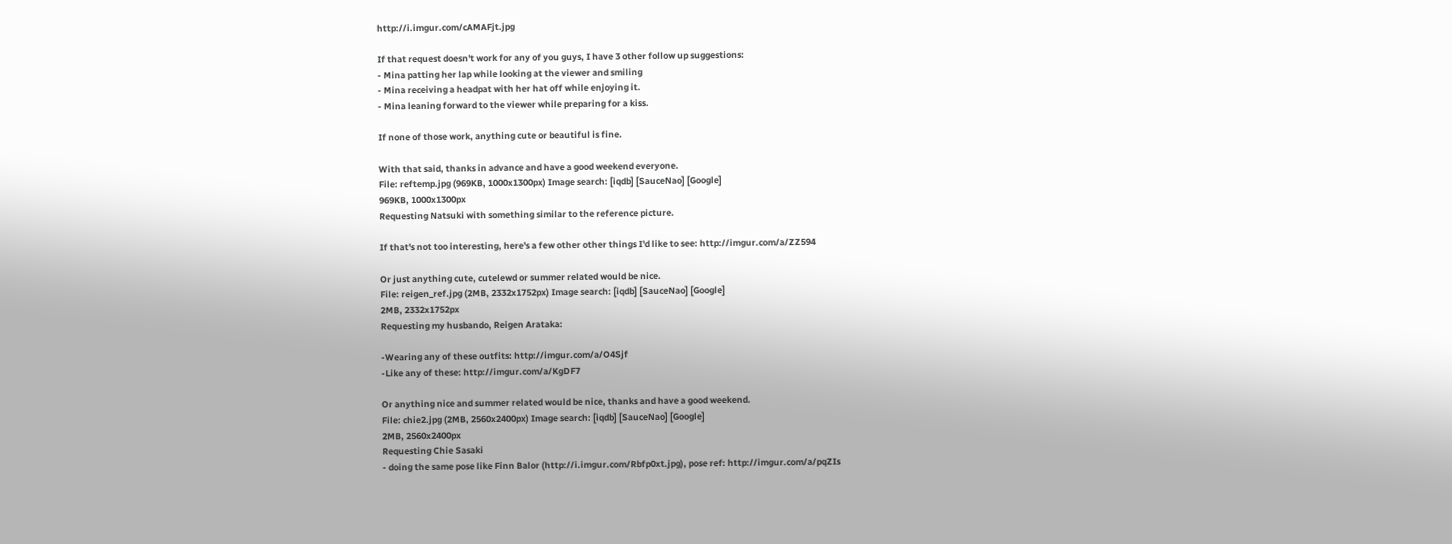http://i.imgur.com/cAMAFjt.jpg

If that request doesn't work for any of you guys, I have 3 other follow up suggestions:
- Mina patting her lap while looking at the viewer and smiling
- Mina receiving a headpat with her hat off while enjoying it.
- Mina leaning forward to the viewer while preparing for a kiss.

If none of those work, anything cute or beautiful is fine.

With that said, thanks in advance and have a good weekend everyone.
File: reftemp.jpg (969KB, 1000x1300px) Image search: [iqdb] [SauceNao] [Google]
969KB, 1000x1300px
Requesting Natsuki with something similar to the reference picture.

If that's not too interesting, here's a few other other things I'd like to see: http://imgur.com/a/ZZ594

Or just anything cute, cutelewd or summer related would be nice.
File: reigen_ref.jpg (2MB, 2332x1752px) Image search: [iqdb] [SauceNao] [Google]
2MB, 2332x1752px
Requesting my husbando, Reigen Arataka:

-Wearing any of these outfits: http://imgur.com/a/O4Sjf
-Like any of these: http://imgur.com/a/KgDF7

Or anything nice and summer related would be nice, thanks and have a good weekend.
File: chie2.jpg (2MB, 2560x2400px) Image search: [iqdb] [SauceNao] [Google]
2MB, 2560x2400px
Requesting Chie Sasaki
- doing the same pose like Finn Balor (http://i.imgur.com/Rbfp0xt.jpg), pose ref: http://imgur.com/a/pqZIs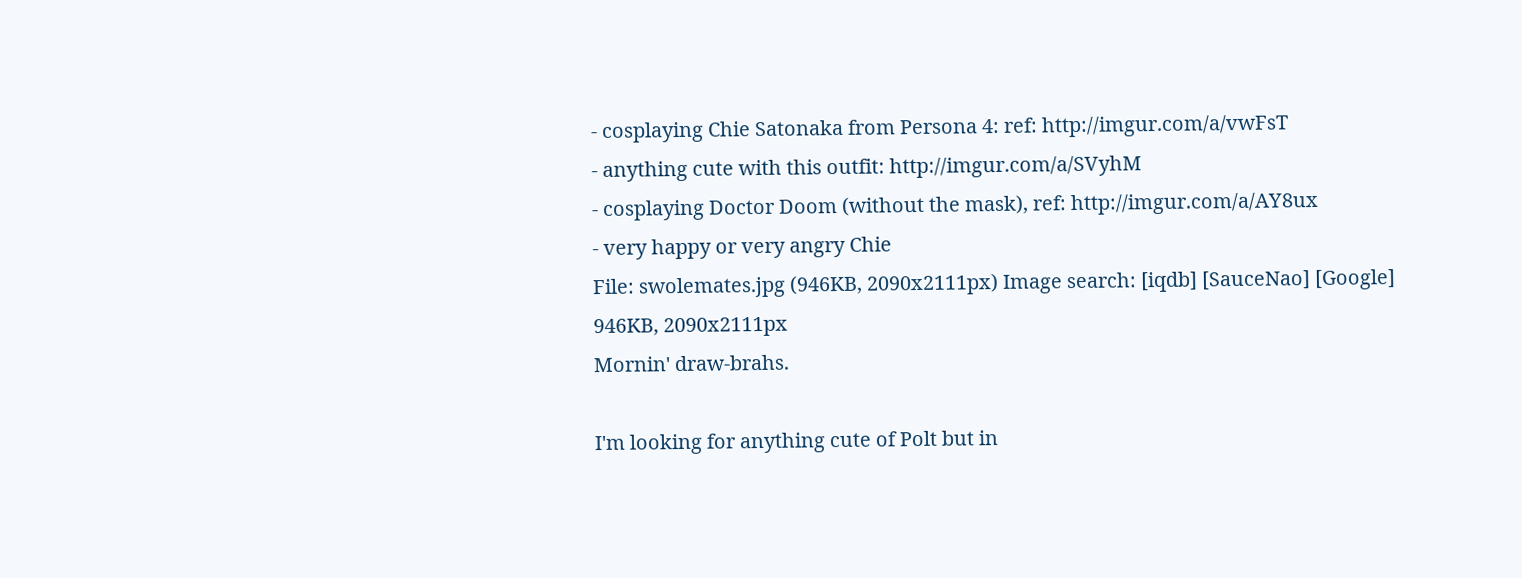- cosplaying Chie Satonaka from Persona 4: ref: http://imgur.com/a/vwFsT
- anything cute with this outfit: http://imgur.com/a/SVyhM
- cosplaying Doctor Doom (without the mask), ref: http://imgur.com/a/AY8ux
- very happy or very angry Chie
File: swolemates.jpg (946KB, 2090x2111px) Image search: [iqdb] [SauceNao] [Google]
946KB, 2090x2111px
Mornin' draw-brahs.

I'm looking for anything cute of Polt but in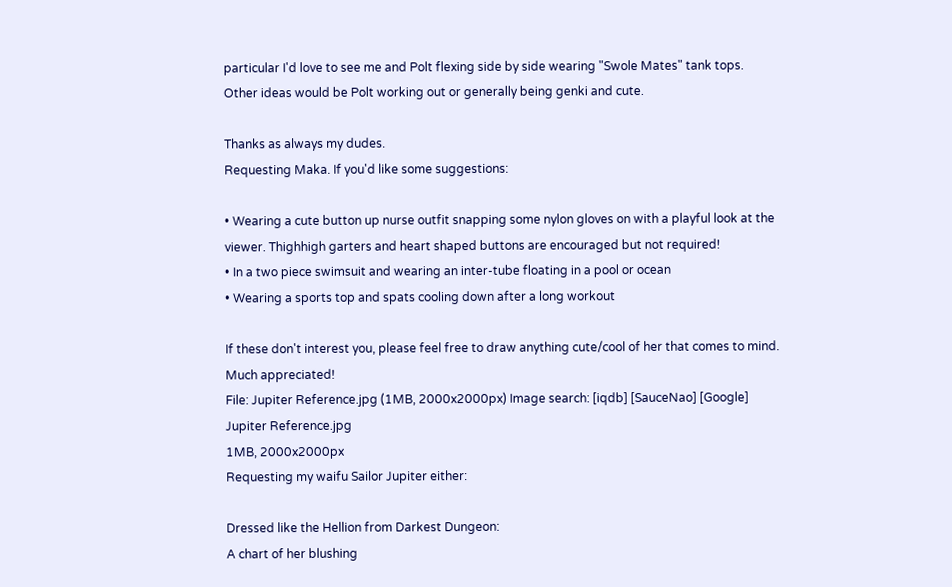particular I'd love to see me and Polt flexing side by side wearing "Swole Mates" tank tops.
Other ideas would be Polt working out or generally being genki and cute.

Thanks as always my dudes.
Requesting Maka. If you'd like some suggestions:

• Wearing a cute button up nurse outfit snapping some nylon gloves on with a playful look at the viewer. Thighhigh garters and heart shaped buttons are encouraged but not required!
• In a two piece swimsuit and wearing an inter-tube floating in a pool or ocean
• Wearing a sports top and spats cooling down after a long workout

If these don't interest you, please feel free to draw anything cute/cool of her that comes to mind. Much appreciated!
File: Jupiter Reference.jpg (1MB, 2000x2000px) Image search: [iqdb] [SauceNao] [Google]
Jupiter Reference.jpg
1MB, 2000x2000px
Requesting my waifu Sailor Jupiter either:

Dressed like the Hellion from Darkest Dungeon:
A chart of her blushing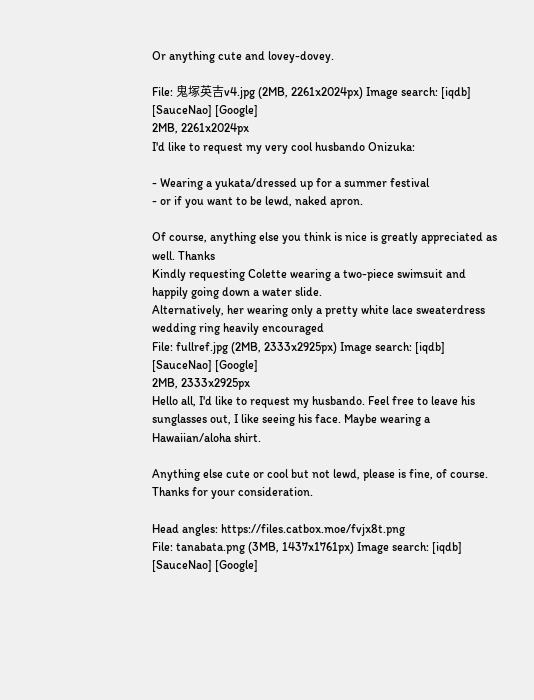Or anything cute and lovey-dovey.

File: 鬼塚英吉v4.jpg (2MB, 2261x2024px) Image search: [iqdb] [SauceNao] [Google]
2MB, 2261x2024px
I'd like to request my very cool husbando Onizuka:

- Wearing a yukata/dressed up for a summer festival
- or if you want to be lewd, naked apron.

Of course, anything else you think is nice is greatly appreciated as well. Thanks
Kindly requesting Colette wearing a two-piece swimsuit and happily going down a water slide.
Alternatively, her wearing only a pretty white lace sweaterdress
wedding ring heavily encouraged
File: fullref.jpg (2MB, 2333x2925px) Image search: [iqdb] [SauceNao] [Google]
2MB, 2333x2925px
Hello all, I'd like to request my husbando. Feel free to leave his sunglasses out, I like seeing his face. Maybe wearing a Hawaiian/aloha shirt.

Anything else cute or cool but not lewd, please is fine, of course. Thanks for your consideration.

Head angles: https://files.catbox.moe/fvjx8t.png
File: tanabata.png (3MB, 1437x1761px) Image search: [iqdb] [SauceNao] [Google]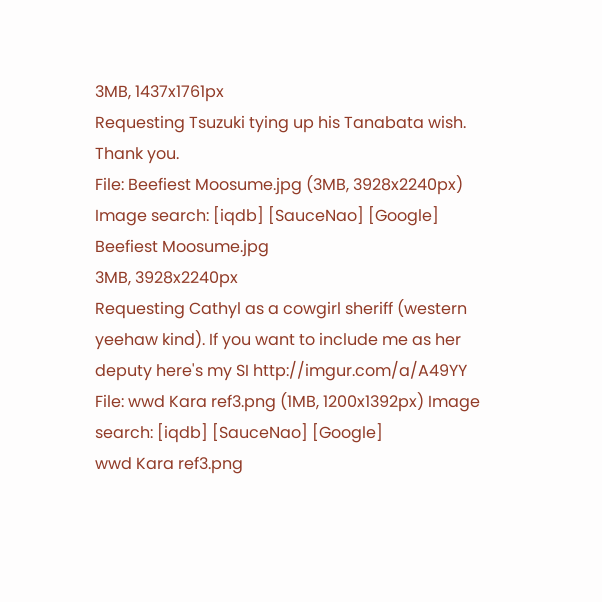3MB, 1437x1761px
Requesting Tsuzuki tying up his Tanabata wish. Thank you.
File: Beefiest Moosume.jpg (3MB, 3928x2240px) Image search: [iqdb] [SauceNao] [Google]
Beefiest Moosume.jpg
3MB, 3928x2240px
Requesting Cathyl as a cowgirl sheriff (western yeehaw kind). If you want to include me as her deputy here's my SI http://imgur.com/a/A49YY
File: wwd Kara ref3.png (1MB, 1200x1392px) Image search: [iqdb] [SauceNao] [Google]
wwd Kara ref3.png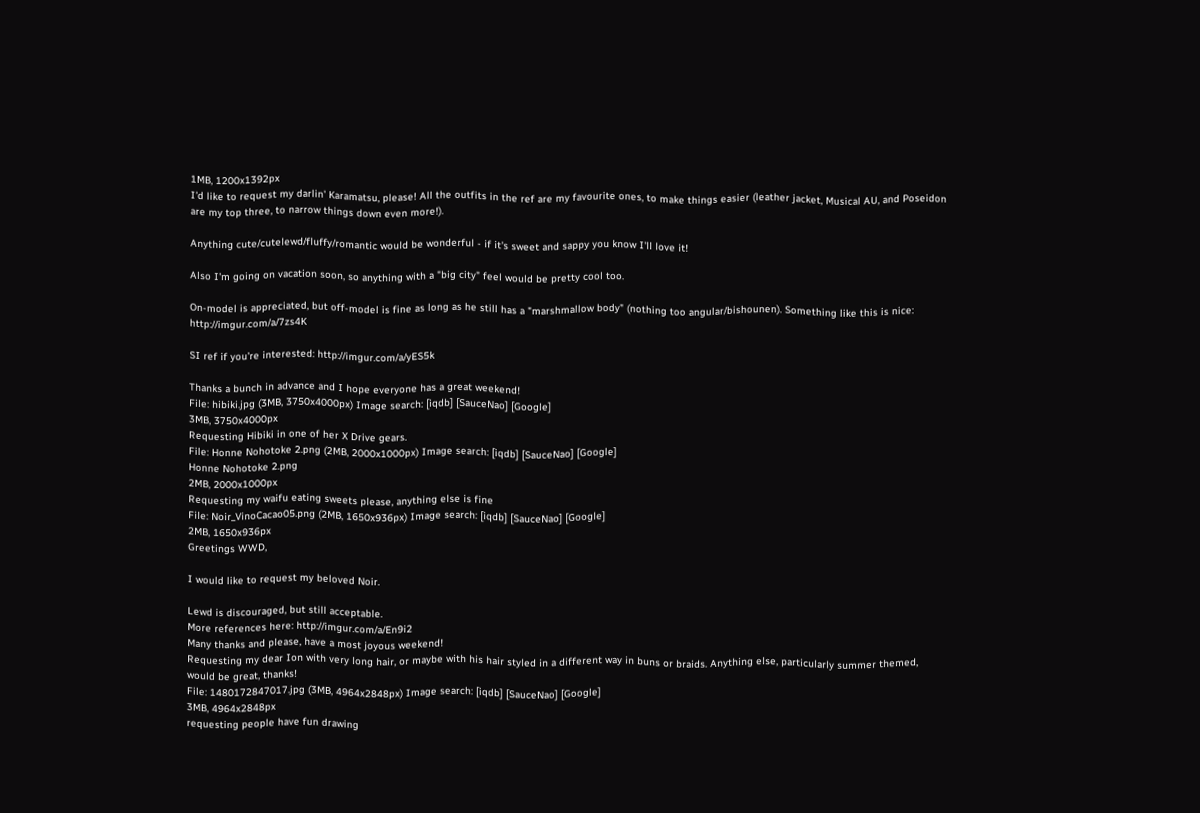1MB, 1200x1392px
I'd like to request my darlin' Karamatsu, please! All the outfits in the ref are my favourite ones, to make things easier (leather jacket, Musical AU, and Poseidon are my top three, to narrow things down even more!).

Anything cute/cutelewd/fluffy/romantic would be wonderful - if it's sweet and sappy you know I'll love it!

Also I'm going on vacation soon, so anything with a "big city" feel would be pretty cool too.

On-model is appreciated, but off-model is fine as long as he still has a "marshmallow body" (nothing too angular/bishounen). Something like this is nice: http://imgur.com/a/7zs4K

SI ref if you're interested: http://imgur.com/a/yES5k

Thanks a bunch in advance and I hope everyone has a great weekend!
File: hibiki.jpg (3MB, 3750x4000px) Image search: [iqdb] [SauceNao] [Google]
3MB, 3750x4000px
Requesting Hibiki in one of her X Drive gears.
File: Honne Nohotoke 2.png (2MB, 2000x1000px) Image search: [iqdb] [SauceNao] [Google]
Honne Nohotoke 2.png
2MB, 2000x1000px
Requesting my waifu eating sweets please, anything else is fine
File: Noir_VinoCacao05.png (2MB, 1650x936px) Image search: [iqdb] [SauceNao] [Google]
2MB, 1650x936px
Greetings WWD,

I would like to request my beloved Noir.

Lewd is discouraged, but still acceptable.
More references here: http://imgur.com/a/En9i2
Many thanks and please, have a most joyous weekend!
Requesting my dear Ion with very long hair, or maybe with his hair styled in a different way in buns or braids. Anything else, particularly summer themed, would be great, thanks!
File: 1480172847017.jpg (3MB, 4964x2848px) Image search: [iqdb] [SauceNao] [Google]
3MB, 4964x2848px
requesting people have fun drawing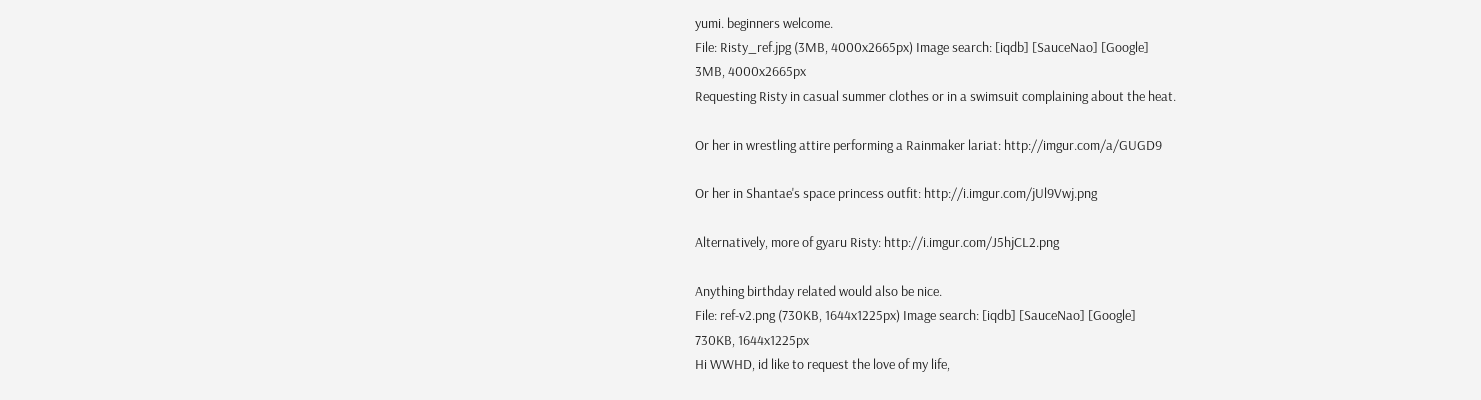yumi. beginners welcome.
File: Risty_ref.jpg (3MB, 4000x2665px) Image search: [iqdb] [SauceNao] [Google]
3MB, 4000x2665px
Requesting Risty in casual summer clothes or in a swimsuit complaining about the heat.

Or her in wrestling attire performing a Rainmaker lariat: http://imgur.com/a/GUGD9

Or her in Shantae's space princess outfit: http://i.imgur.com/jUl9Vwj.png

Alternatively, more of gyaru Risty: http://i.imgur.com/J5hjCL2.png

Anything birthday related would also be nice.
File: ref-v2.png (730KB, 1644x1225px) Image search: [iqdb] [SauceNao] [Google]
730KB, 1644x1225px
Hi WWHD, id like to request the love of my life,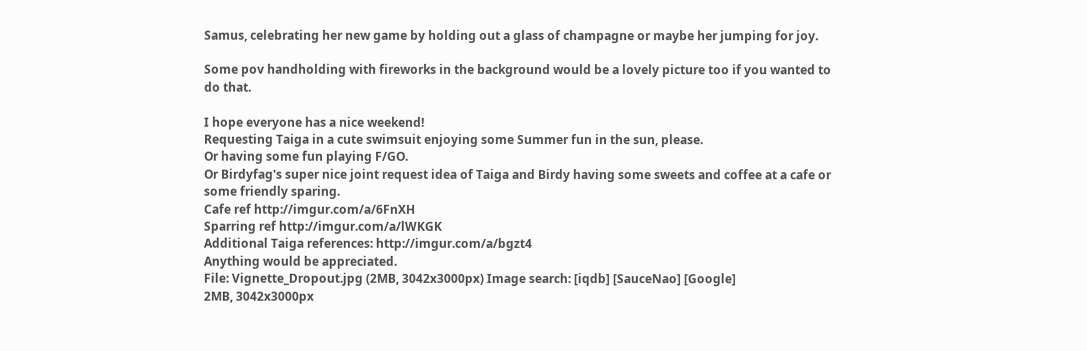Samus, celebrating her new game by holding out a glass of champagne or maybe her jumping for joy.

Some pov handholding with fireworks in the background would be a lovely picture too if you wanted to do that.

I hope everyone has a nice weekend!
Requesting Taiga in a cute swimsuit enjoying some Summer fun in the sun, please.
Or having some fun playing F/GO.
Or Birdyfag's super nice joint request idea of Taiga and Birdy having some sweets and coffee at a cafe or some friendly sparing.
Cafe ref http://imgur.com/a/6FnXH
Sparring ref http://imgur.com/a/lWKGK
Additional Taiga references: http://imgur.com/a/bgzt4
Anything would be appreciated.
File: Vignette_Dropout.jpg (2MB, 3042x3000px) Image search: [iqdb] [SauceNao] [Google]
2MB, 3042x3000px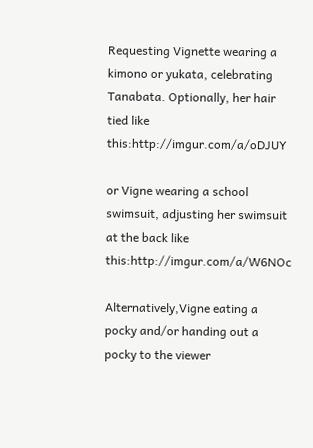Requesting Vignette wearing a kimono or yukata, celebrating Tanabata. Optionally, her hair tied like this:http://imgur.com/a/oDJUY

or Vigne wearing a school swimsuit, adjusting her swimsuit at the back like this:http://imgur.com/a/W6NOc

Alternatively,Vigne eating a pocky and/or handing out a pocky to the viewer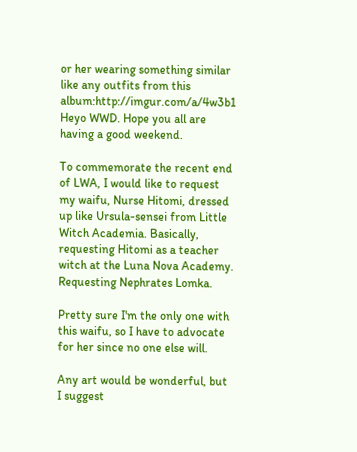or her wearing something similar like any outfits from this album:http://imgur.com/a/4w3b1
Heyo WWD. Hope you all are having a good weekend.

To commemorate the recent end of LWA, I would like to request my waifu, Nurse Hitomi, dressed up like Ursula-sensei from Little Witch Academia. Basically, requesting Hitomi as a teacher witch at the Luna Nova Academy.
Requesting Nephrates Lomka.

Pretty sure I'm the only one with this waifu, so I have to advocate for her since no one else will.

Any art would be wonderful, but I suggest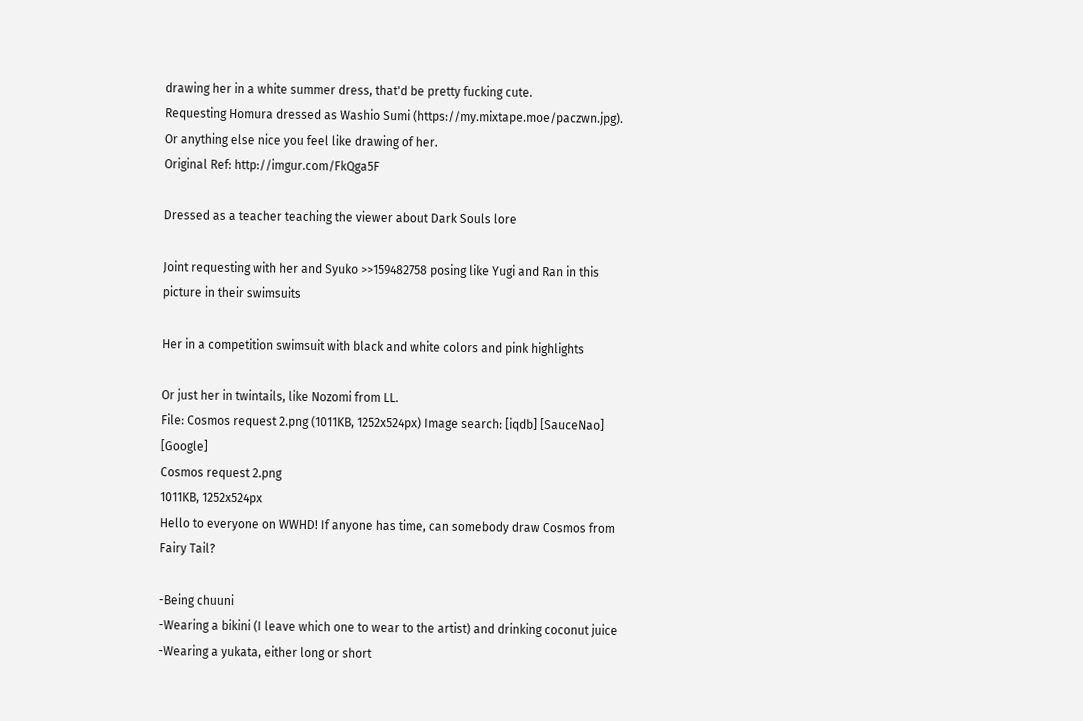drawing her in a white summer dress, that'd be pretty fucking cute.
Requesting Homura dressed as Washio Sumi (https://my.mixtape.moe/paczwn.jpg). Or anything else nice you feel like drawing of her.
Original Ref: http://imgur.com/FkQga5F

Dressed as a teacher teaching the viewer about Dark Souls lore

Joint requesting with her and Syuko >>159482758 posing like Yugi and Ran in this picture in their swimsuits

Her in a competition swimsuit with black and white colors and pink highlights

Or just her in twintails, like Nozomi from LL.
File: Cosmos request 2.png (1011KB, 1252x524px) Image search: [iqdb] [SauceNao] [Google]
Cosmos request 2.png
1011KB, 1252x524px
Hello to everyone on WWHD! If anyone has time, can somebody draw Cosmos from Fairy Tail?

-Being chuuni
-Wearing a bikini (I leave which one to wear to the artist) and drinking coconut juice
-Wearing a yukata, either long or short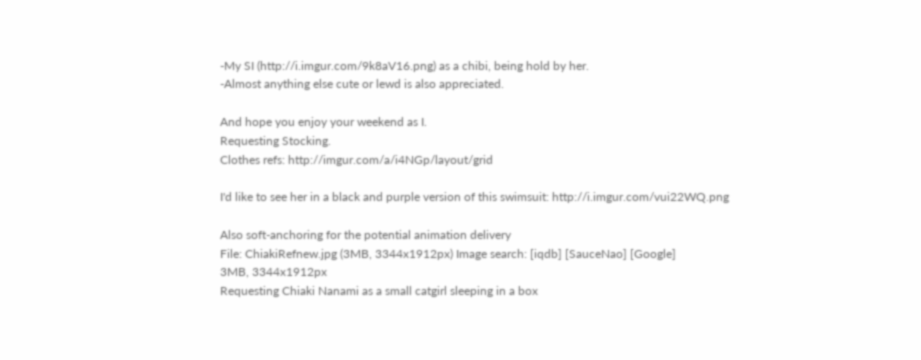-My SI (http://i.imgur.com/9k8aV16.png) as a chibi, being hold by her.
-Almost anything else cute or lewd is also appreciated.

And hope you enjoy your weekend as I.
Requesting Stocking.
Clothes refs: http://imgur.com/a/i4NGp/layout/grid

I'd like to see her in a black and purple version of this swimsuit: http://i.imgur.com/vui22WQ.png

Also soft-anchoring for the potential animation delivery
File: ChiakiRefnew.jpg (3MB, 3344x1912px) Image search: [iqdb] [SauceNao] [Google]
3MB, 3344x1912px
Requesting Chiaki Nanami as a small catgirl sleeping in a box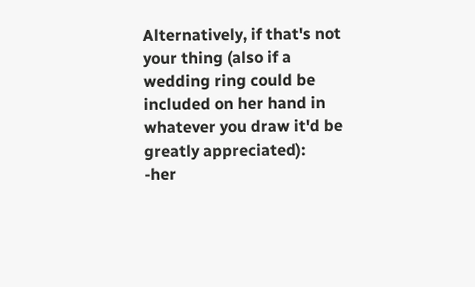Alternatively, if that's not your thing (also if a wedding ring could be included on her hand in whatever you draw it'd be greatly appreciated):
-her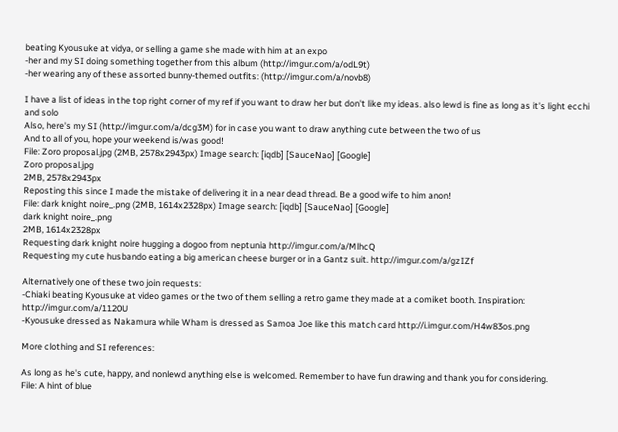beating Kyousuke at vidya, or selling a game she made with him at an expo
-her and my SI doing something together from this album (http://imgur.com/a/odL9t)
-her wearing any of these assorted bunny-themed outfits: (http://imgur.com/a/novb8)

I have a list of ideas in the top right corner of my ref if you want to draw her but don't like my ideas. also lewd is fine as long as it's light ecchi and solo
Also, here's my SI (http://imgur.com/a/dcg3M) for in case you want to draw anything cute between the two of us
And to all of you, hope your weekend is/was good!
File: Zoro proposal.jpg (2MB, 2578x2943px) Image search: [iqdb] [SauceNao] [Google]
Zoro proposal.jpg
2MB, 2578x2943px
Reposting this since I made the mistake of delivering it in a near dead thread. Be a good wife to him anon!
File: dark knight noire_.png (2MB, 1614x2328px) Image search: [iqdb] [SauceNao] [Google]
dark knight noire_.png
2MB, 1614x2328px
Requesting dark knight noire hugging a dogoo from neptunia http://imgur.com/a/MlhcQ
Requesting my cute husbando eating a big american cheese burger or in a Gantz suit. http://imgur.com/a/gzIZf

Alternatively one of these two join requests:
-Chiaki beating Kyousuke at video games or the two of them selling a retro game they made at a comiket booth. Inspiration: http://imgur.com/a/1120U
-Kyousuke dressed as Nakamura while Wham is dressed as Samoa Joe like this match card http://i.imgur.com/H4w83os.png

More clothing and SI references:

As long as he's cute, happy, and nonlewd anything else is welcomed. Remember to have fun drawing and thank you for considering.
File: A hint of blue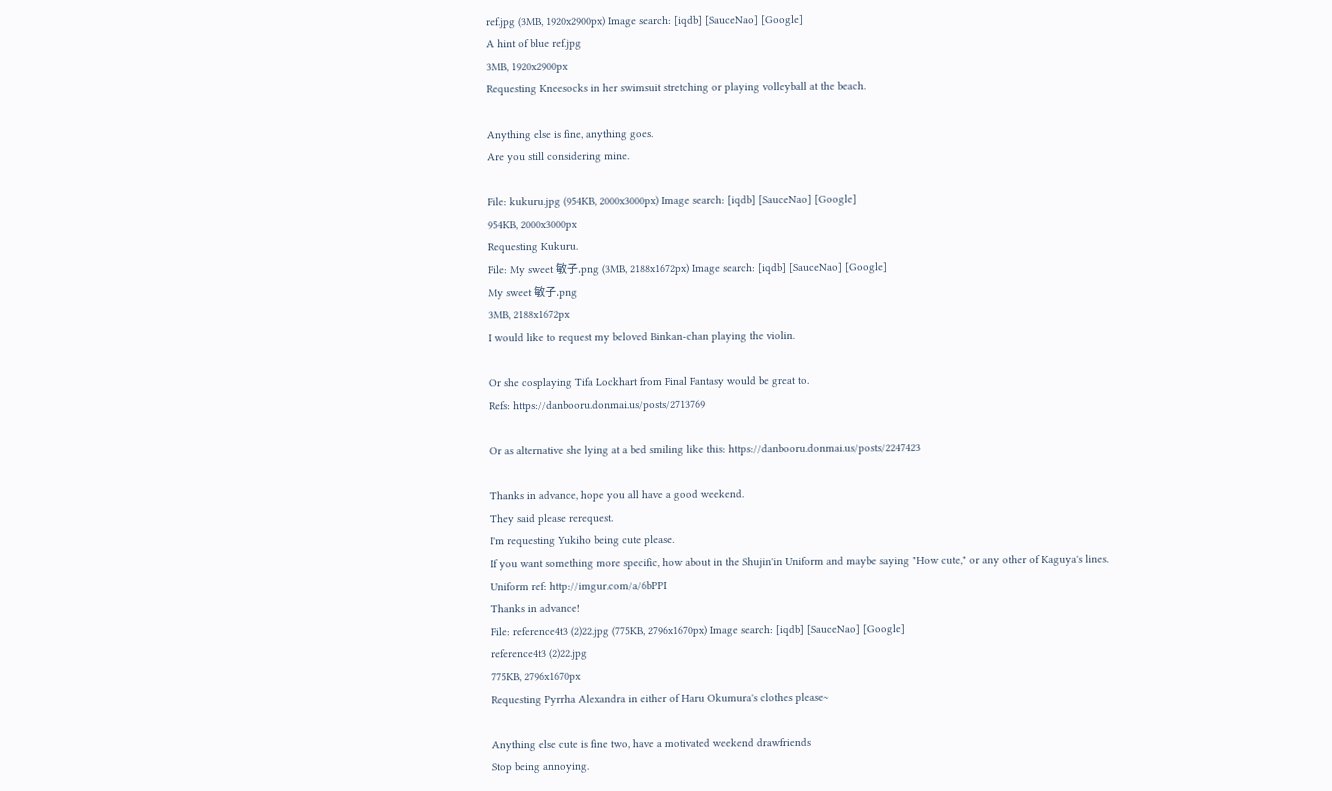ref.jpg (3MB, 1920x2900px) Image search: [iqdb] [SauceNao] [Google]
A hint of blue ref.jpg
3MB, 1920x2900px
Requesting Kneesocks in her swimsuit stretching or playing volleyball at the beach.

Anything else is fine, anything goes.
Are you still considering mine.

File: kukuru.jpg (954KB, 2000x3000px) Image search: [iqdb] [SauceNao] [Google]
954KB, 2000x3000px
Requesting Kukuru.
File: My sweet 敏子.png (3MB, 2188x1672px) Image search: [iqdb] [SauceNao] [Google]
My sweet 敏子.png
3MB, 2188x1672px
I would like to request my beloved Binkan-chan playing the violin.

Or she cosplaying Tifa Lockhart from Final Fantasy would be great to.
Refs: https://danbooru.donmai.us/posts/2713769

Or as alternative she lying at a bed smiling like this: https://danbooru.donmai.us/posts/2247423

Thanks in advance, hope you all have a good weekend.
They said please rerequest.
I'm requesting Yukiho being cute please.
If you want something more specific, how about in the Shujin'in Uniform and maybe saying "How cute," or any other of Kaguya's lines.
Uniform ref: http://imgur.com/a/6bPPI
Thanks in advance!
File: reference4t3 (2)22.jpg (775KB, 2796x1670px) Image search: [iqdb] [SauceNao] [Google]
reference4t3 (2)22.jpg
775KB, 2796x1670px
Requesting Pyrrha Alexandra in either of Haru Okumura's clothes please~

Anything else cute is fine two, have a motivated weekend drawfriends
Stop being annoying.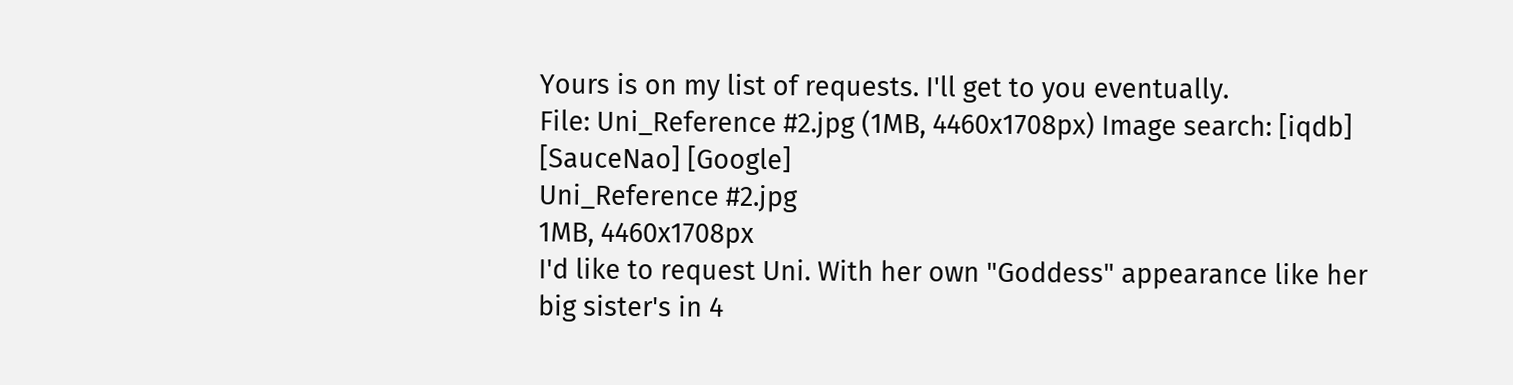Yours is on my list of requests. I'll get to you eventually.
File: Uni_Reference #2.jpg (1MB, 4460x1708px) Image search: [iqdb] [SauceNao] [Google]
Uni_Reference #2.jpg
1MB, 4460x1708px
I'd like to request Uni. With her own "Goddess" appearance like her big sister's in 4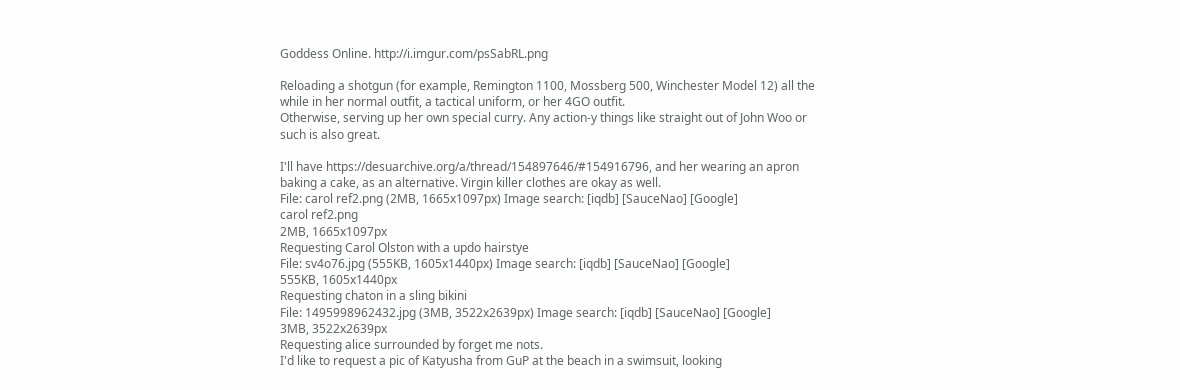Goddess Online. http://i.imgur.com/psSabRL.png

Reloading a shotgun (for example, Remington 1100, Mossberg 500, Winchester Model 12) all the while in her normal outfit, a tactical uniform, or her 4GO outfit.
Otherwise, serving up her own special curry. Any action-y things like straight out of John Woo or such is also great.

I'll have https://desuarchive.org/a/thread/154897646/#154916796, and her wearing an apron baking a cake, as an alternative. Virgin killer clothes are okay as well.
File: carol ref2.png (2MB, 1665x1097px) Image search: [iqdb] [SauceNao] [Google]
carol ref2.png
2MB, 1665x1097px
Requesting Carol Olston with a updo hairstye
File: sv4o76.jpg (555KB, 1605x1440px) Image search: [iqdb] [SauceNao] [Google]
555KB, 1605x1440px
Requesting chaton in a sling bikini
File: 1495998962432.jpg (3MB, 3522x2639px) Image search: [iqdb] [SauceNao] [Google]
3MB, 3522x2639px
Requesting alice surrounded by forget me nots.
I'd like to request a pic of Katyusha from GuP at the beach in a swimsuit, looking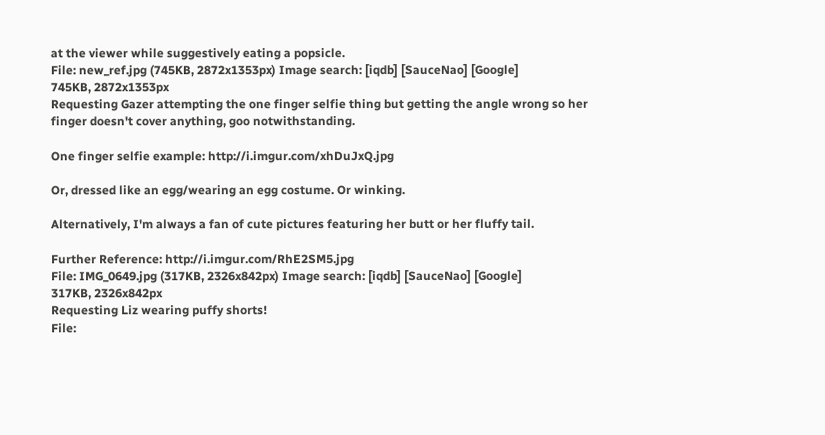at the viewer while suggestively eating a popsicle.
File: new_ref.jpg (745KB, 2872x1353px) Image search: [iqdb] [SauceNao] [Google]
745KB, 2872x1353px
Requesting Gazer attempting the one finger selfie thing but getting the angle wrong so her finger doesn't cover anything, goo notwithstanding.

One finger selfie example: http://i.imgur.com/xhDuJxQ.jpg

Or, dressed like an egg/wearing an egg costume. Or winking.

Alternatively, I'm always a fan of cute pictures featuring her butt or her fluffy tail.

Further Reference: http://i.imgur.com/RhE2SM5.jpg
File: IMG_0649.jpg (317KB, 2326x842px) Image search: [iqdb] [SauceNao] [Google]
317KB, 2326x842px
Requesting Liz wearing puffy shorts!
File: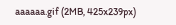aaaaaa.gif (2MB, 425x239px)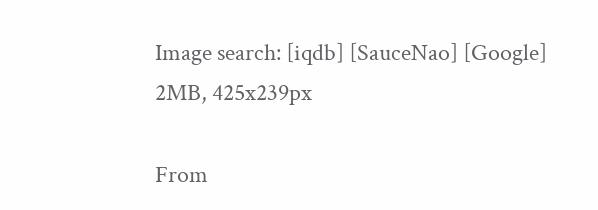Image search: [iqdb] [SauceNao] [Google]
2MB, 425x239px

From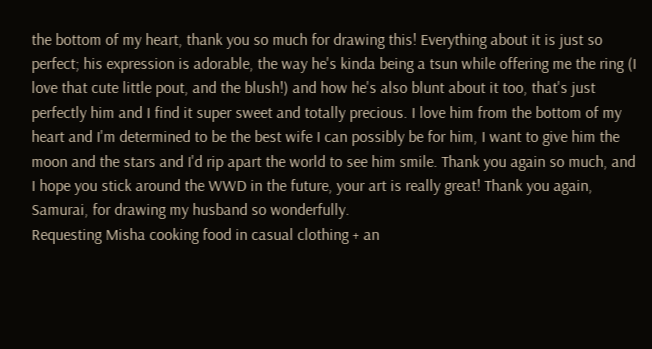the bottom of my heart, thank you so much for drawing this! Everything about it is just so perfect; his expression is adorable, the way he's kinda being a tsun while offering me the ring (I love that cute little pout, and the blush!) and how he's also blunt about it too, that's just perfectly him and I find it super sweet and totally precious. I love him from the bottom of my heart and I'm determined to be the best wife I can possibly be for him, I want to give him the moon and the stars and I'd rip apart the world to see him smile. Thank you again so much, and I hope you stick around the WWD in the future, your art is really great! Thank you again, Samurai, for drawing my husband so wonderfully.
Requesting Misha cooking food in casual clothing + an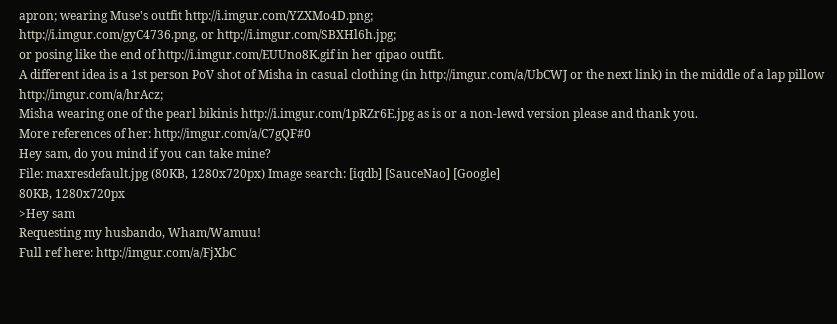apron; wearing Muse's outfit http://i.imgur.com/YZXMo4D.png;
http://i.imgur.com/gyC4736.png, or http://i.imgur.com/SBXHl6h.jpg;
or posing like the end of http://i.imgur.com/EUUno8K.gif in her qipao outfit.
A different idea is a 1st person PoV shot of Misha in casual clothing (in http://imgur.com/a/UbCWJ or the next link) in the middle of a lap pillow http://imgur.com/a/hrAcz;
Misha wearing one of the pearl bikinis http://i.imgur.com/1pRZr6E.jpg as is or a non-lewd version please and thank you.
More references of her: http://imgur.com/a/C7gQF#0
Hey sam, do you mind if you can take mine?
File: maxresdefault.jpg (80KB, 1280x720px) Image search: [iqdb] [SauceNao] [Google]
80KB, 1280x720px
>Hey sam
Requesting my husbando, Wham/Wamuu!
Full ref here: http://imgur.com/a/FjXbC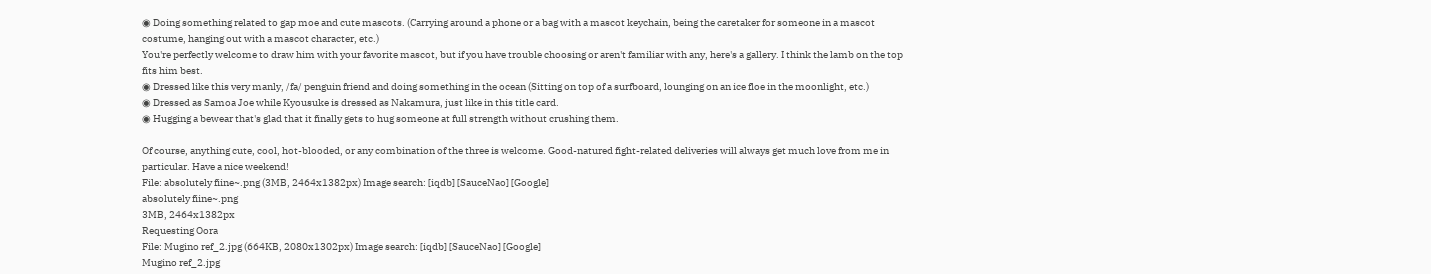◉ Doing something related to gap moe and cute mascots. (Carrying around a phone or a bag with a mascot keychain, being the caretaker for someone in a mascot costume, hanging out with a mascot character, etc.)
You're perfectly welcome to draw him with your favorite mascot, but if you have trouble choosing or aren't familiar with any, here's a gallery. I think the lamb on the top fits him best.
◉ Dressed like this very manly, /fa/ penguin friend and doing something in the ocean (Sitting on top of a surfboard, lounging on an ice floe in the moonlight, etc.)
◉ Dressed as Samoa Joe while Kyousuke is dressed as Nakamura, just like in this title card.
◉ Hugging a bewear that's glad that it finally gets to hug someone at full strength without crushing them.

Of course, anything cute, cool, hot-blooded, or any combination of the three is welcome. Good-natured fight-related deliveries will always get much love from me in particular. Have a nice weekend!
File: absolutely fiine~.png (3MB, 2464x1382px) Image search: [iqdb] [SauceNao] [Google]
absolutely fiine~.png
3MB, 2464x1382px
Requesting Oora
File: Mugino ref_2.jpg (664KB, 2080x1302px) Image search: [iqdb] [SauceNao] [Google]
Mugino ref_2.jpg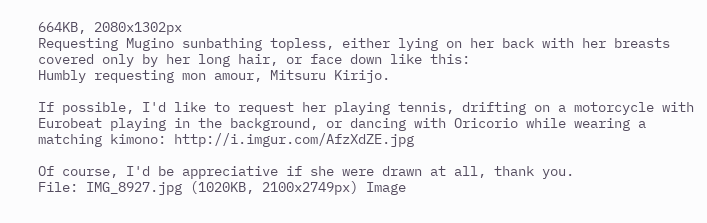664KB, 2080x1302px
Requesting Mugino sunbathing topless, either lying on her back with her breasts covered only by her long hair, or face down like this:
Humbly requesting mon amour, Mitsuru Kirijo.

If possible, I'd like to request her playing tennis, drifting on a motorcycle with Eurobeat playing in the background, or dancing with Oricorio while wearing a matching kimono: http://i.imgur.com/AfzXdZE.jpg

Of course, I'd be appreciative if she were drawn at all, thank you.
File: IMG_8927.jpg (1020KB, 2100x2749px) Image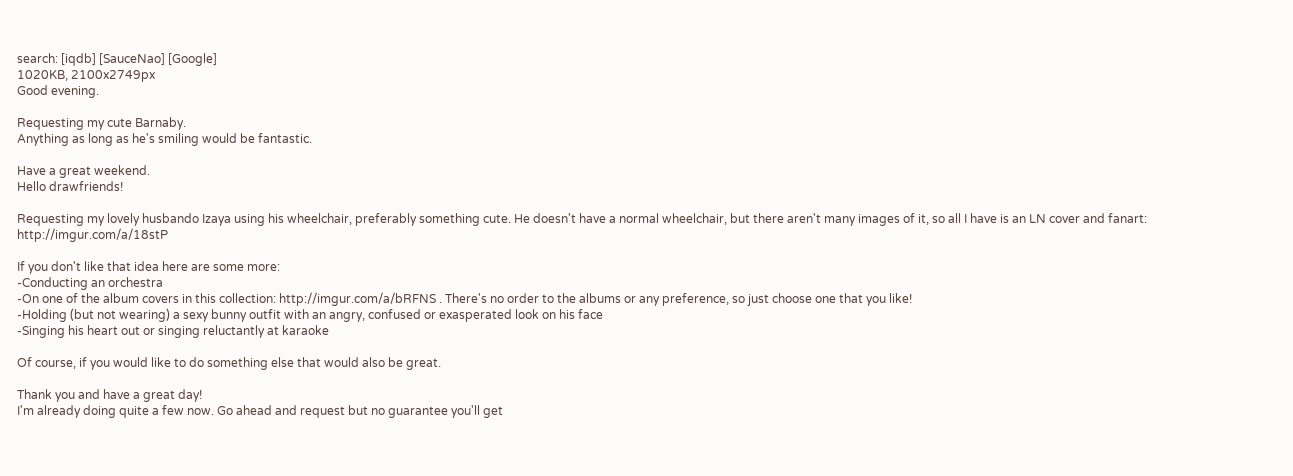search: [iqdb] [SauceNao] [Google]
1020KB, 2100x2749px
Good evening.

Requesting my cute Barnaby.
Anything as long as he's smiling would be fantastic.

Have a great weekend.
Hello drawfriends!

Requesting my lovely husbando Izaya using his wheelchair, preferably something cute. He doesn't have a normal wheelchair, but there aren't many images of it, so all I have is an LN cover and fanart: http://imgur.com/a/18stP

If you don't like that idea here are some more:
-Conducting an orchestra
-On one of the album covers in this collection: http://imgur.com/a/bRFNS . There's no order to the albums or any preference, so just choose one that you like!
-Holding (but not wearing) a sexy bunny outfit with an angry, confused or exasperated look on his face
-Singing his heart out or singing reluctantly at karaoke

Of course, if you would like to do something else that would also be great.

Thank you and have a great day!
I'm already doing quite a few now. Go ahead and request but no guarantee you'll get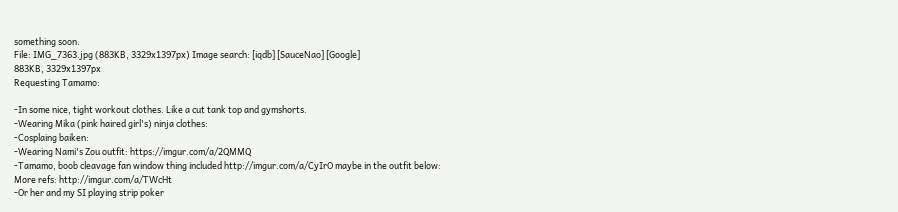something soon.
File: IMG_7363.jpg (883KB, 3329x1397px) Image search: [iqdb] [SauceNao] [Google]
883KB, 3329x1397px
Requesting Tamamo:

-In some nice, tight workout clothes. Like a cut tank top and gymshorts.
-Wearing Mika (pink haired girl's) ninja clothes:
-Cosplaing baiken:
-Wearing Nami's Zou outfit: https://imgur.com/a/2QMMQ
-Tamamo, boob cleavage fan window thing included http://imgur.com/a/CyIrO maybe in the outfit below:
More refs: http://imgur.com/a/TWcHt
-Or her and my SI playing strip poker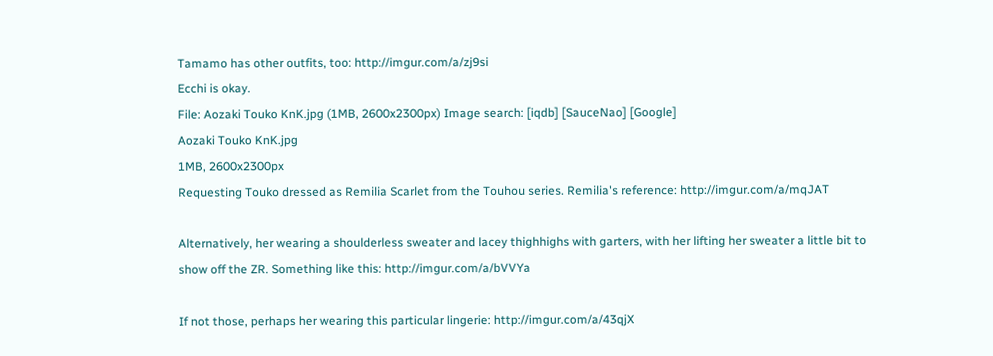Tamamo has other outfits, too: http://imgur.com/a/zj9si
Ecchi is okay.
File: Aozaki Touko KnK.jpg (1MB, 2600x2300px) Image search: [iqdb] [SauceNao] [Google]
Aozaki Touko KnK.jpg
1MB, 2600x2300px
Requesting Touko dressed as Remilia Scarlet from the Touhou series. Remilia's reference: http://imgur.com/a/mqJAT

Alternatively, her wearing a shoulderless sweater and lacey thighhighs with garters, with her lifting her sweater a little bit to show off the ZR. Something like this: http://imgur.com/a/bVVYa

If not those, perhaps her wearing this particular lingerie: http://imgur.com/a/43qjX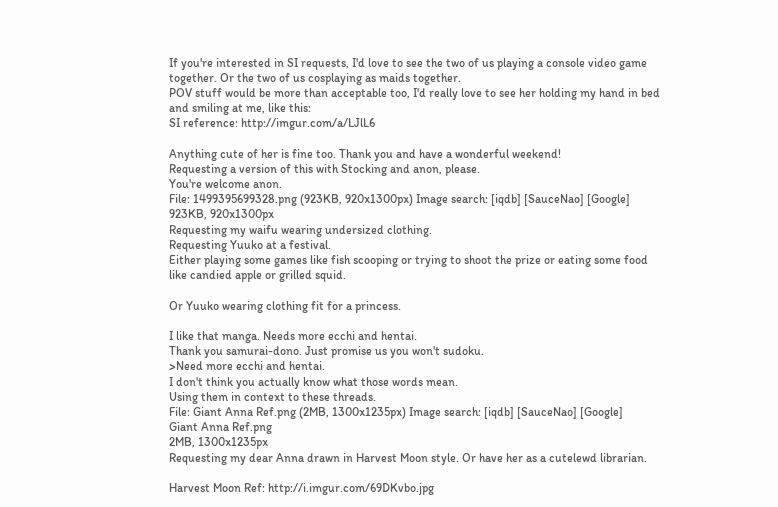If you're interested in SI requests, I'd love to see the two of us playing a console video game together. Or the two of us cosplaying as maids together.
POV stuff would be more than acceptable too, I'd really love to see her holding my hand in bed and smiling at me, like this:
SI reference: http://imgur.com/a/LJlL6

Anything cute of her is fine too. Thank you and have a wonderful weekend!
Requesting a version of this with Stocking and anon, please.
You're welcome anon.
File: 1499395699328.png (923KB, 920x1300px) Image search: [iqdb] [SauceNao] [Google]
923KB, 920x1300px
Requesting my waifu wearing undersized clothing.
Requesting Yuuko at a festival.
Either playing some games like fish scooping or trying to shoot the prize or eating some food like candied apple or grilled squid.

Or Yuuko wearing clothing fit for a princess.

I like that manga. Needs more ecchi and hentai.
Thank you samurai-dono. Just promise us you won't sudoku.
>Need more ecchi and hentai.
I don't think you actually know what those words mean.
Using them in context to these threads.
File: Giant Anna Ref.png (2MB, 1300x1235px) Image search: [iqdb] [SauceNao] [Google]
Giant Anna Ref.png
2MB, 1300x1235px
Requesting my dear Anna drawn in Harvest Moon style. Or have her as a cutelewd librarian.

Harvest Moon Ref: http://i.imgur.com/69DKvbo.jpg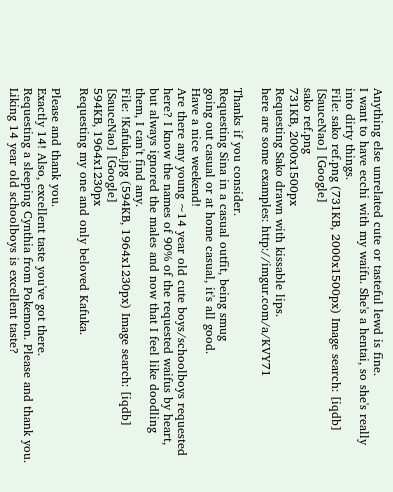Anything else unrelated cute or tasteful lewd is fine.
I want to have ecchi with my waifu. She's a hentai, so she's really into dirty things.
File: sako ref.png (731KB, 2000x1500px) Image search: [iqdb] [SauceNao] [Google]
sako ref.png
731KB, 2000x1500px
Requesting Sako drawn with kissable lips.
here are some examples: http://imgur.com/a/KVY71

Thanks if you consider.
Requesting Sina in a casual outfit, being smug
going out casual or at home casual, it's all good.
Have a nice weekend!
Are there any young ~14 year old cute boys/schoolboys requested here? I know the names of 90% of the requested waifus by heart, but always ignored the males and now that I feel like doodling them, I can't find any.
File: !Kafuka.jpg (594KB, 1964x1230px) Image search: [iqdb] [SauceNao] [Google]
594KB, 1964x1230px
Requesting my one and only beloved Kafuka.

Please and thank you.
Exactly 14! Also, excellent taste you've got there.
Requesting a sleeping Cynthia from Pokemon. Please and thank you.
Liking 14 year old schoolboys is excellent taste?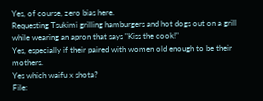Yes, of course, zero bias here.
Requesting Tsukimi grilling hamburgers and hot dogs out on a grill while wearing an apron that says "Kiss the cook!"
Yes, especially if their paired with women old enough to be their mothers.
Yes which waifu x shota?
File: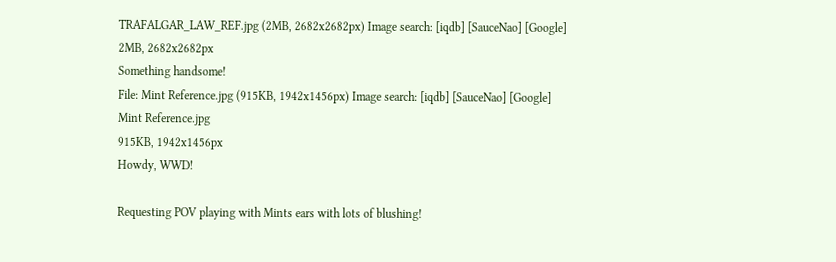TRAFALGAR_LAW_REF.jpg (2MB, 2682x2682px) Image search: [iqdb] [SauceNao] [Google]
2MB, 2682x2682px
Something handsome!
File: Mint Reference.jpg (915KB, 1942x1456px) Image search: [iqdb] [SauceNao] [Google]
Mint Reference.jpg
915KB, 1942x1456px
Howdy, WWD!

Requesting POV playing with Mints ears with lots of blushing!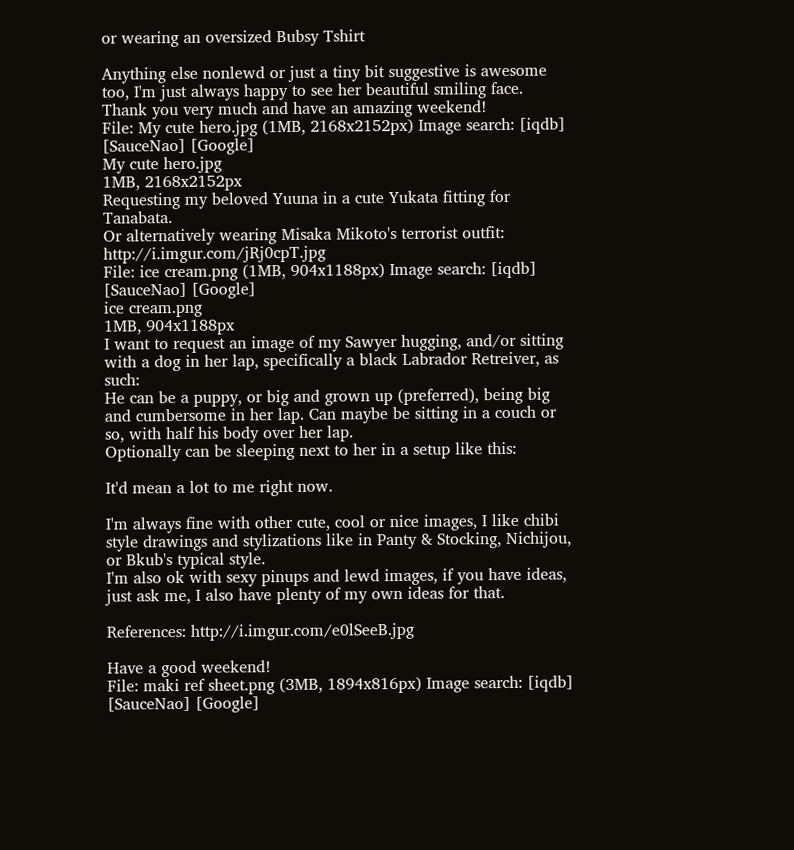or wearing an oversized Bubsy Tshirt

Anything else nonlewd or just a tiny bit suggestive is awesome too, I'm just always happy to see her beautiful smiling face. Thank you very much and have an amazing weekend!
File: My cute hero.jpg (1MB, 2168x2152px) Image search: [iqdb] [SauceNao] [Google]
My cute hero.jpg
1MB, 2168x2152px
Requesting my beloved Yuuna in a cute Yukata fitting for Tanabata.
Or alternatively wearing Misaka Mikoto's terrorist outfit: http://i.imgur.com/jRj0cpT.jpg
File: ice cream.png (1MB, 904x1188px) Image search: [iqdb] [SauceNao] [Google]
ice cream.png
1MB, 904x1188px
I want to request an image of my Sawyer hugging, and/or sitting with a dog in her lap, specifically a black Labrador Retreiver, as such:
He can be a puppy, or big and grown up (preferred), being big and cumbersome in her lap. Can maybe be sitting in a couch or so, with half his body over her lap.
Optionally can be sleeping next to her in a setup like this:

It'd mean a lot to me right now.

I'm always fine with other cute, cool or nice images, I like chibi style drawings and stylizations like in Panty & Stocking, Nichijou, or Bkub's typical style.
I'm also ok with sexy pinups and lewd images, if you have ideas, just ask me, I also have plenty of my own ideas for that.

References: http://i.imgur.com/e0lSeeB.jpg

Have a good weekend!
File: maki ref sheet.png (3MB, 1894x816px) Image search: [iqdb] [SauceNao] [Google]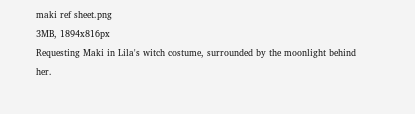maki ref sheet.png
3MB, 1894x816px
Requesting Maki in Lila's witch costume, surrounded by the moonlight behind her.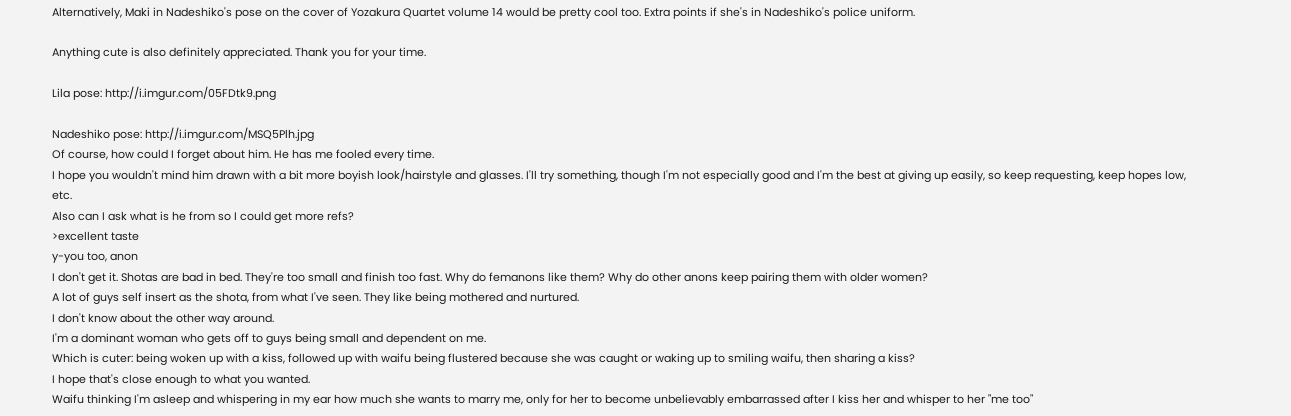Alternatively, Maki in Nadeshiko's pose on the cover of Yozakura Quartet volume 14 would be pretty cool too. Extra points if she's in Nadeshiko's police uniform.

Anything cute is also definitely appreciated. Thank you for your time.

Lila pose: http://i.imgur.com/05FDtk9.png

Nadeshiko pose: http://i.imgur.com/MSQ5Plh.jpg
Of course, how could I forget about him. He has me fooled every time.
I hope you wouldn't mind him drawn with a bit more boyish look/hairstyle and glasses. I'll try something, though I'm not especially good and I'm the best at giving up easily, so keep requesting, keep hopes low, etc.
Also can I ask what is he from so I could get more refs?
>excellent taste
y-you too, anon
I don't get it. Shotas are bad in bed. They're too small and finish too fast. Why do femanons like them? Why do other anons keep pairing them with older women?
A lot of guys self insert as the shota, from what I've seen. They like being mothered and nurtured.
I don't know about the other way around.
I'm a dominant woman who gets off to guys being small and dependent on me.
Which is cuter: being woken up with a kiss, followed up with waifu being flustered because she was caught or waking up to smiling waifu, then sharing a kiss?
I hope that's close enough to what you wanted.
Waifu thinking I'm asleep and whispering in my ear how much she wants to marry me, only for her to become unbelievably embarrassed after I kiss her and whisper to her "me too"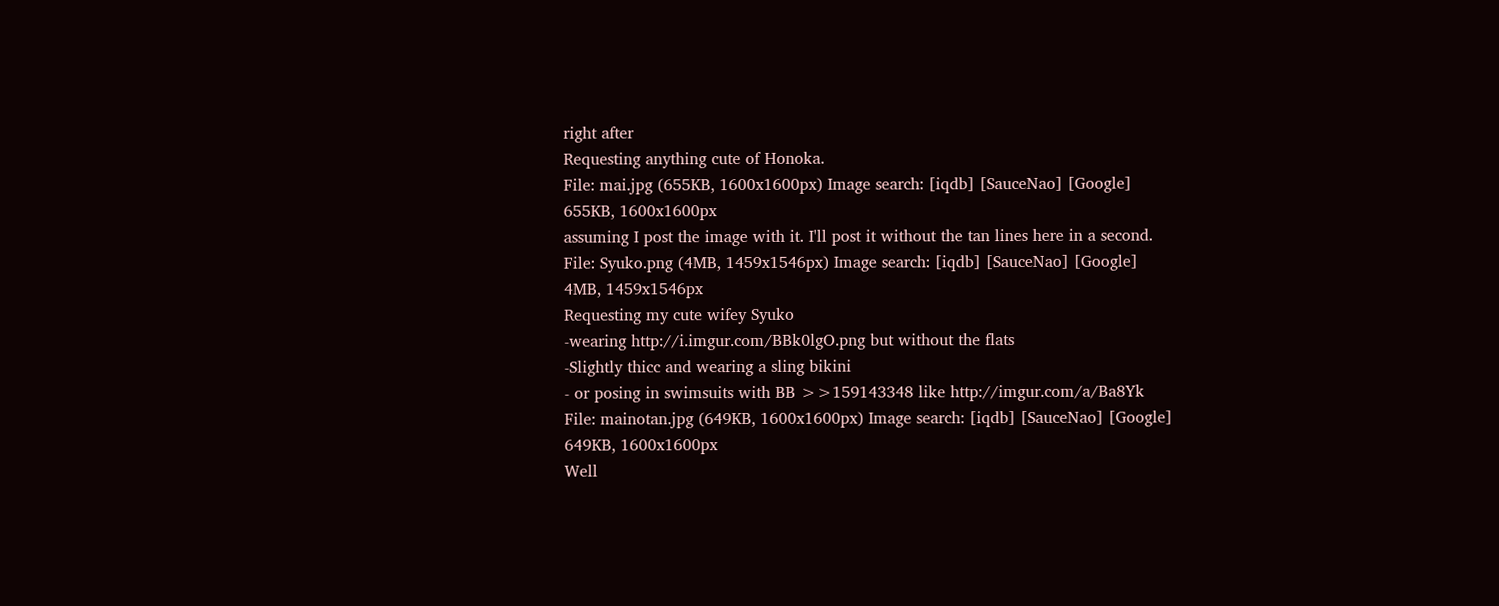right after
Requesting anything cute of Honoka.
File: mai.jpg (655KB, 1600x1600px) Image search: [iqdb] [SauceNao] [Google]
655KB, 1600x1600px
assuming I post the image with it. I'll post it without the tan lines here in a second.
File: Syuko.png (4MB, 1459x1546px) Image search: [iqdb] [SauceNao] [Google]
4MB, 1459x1546px
Requesting my cute wifey Syuko
-wearing http://i.imgur.com/BBk0lgO.png but without the flats
-Slightly thicc and wearing a sling bikini
- or posing in swimsuits with BB >>159143348 like http://imgur.com/a/Ba8Yk
File: mainotan.jpg (649KB, 1600x1600px) Image search: [iqdb] [SauceNao] [Google]
649KB, 1600x1600px
Well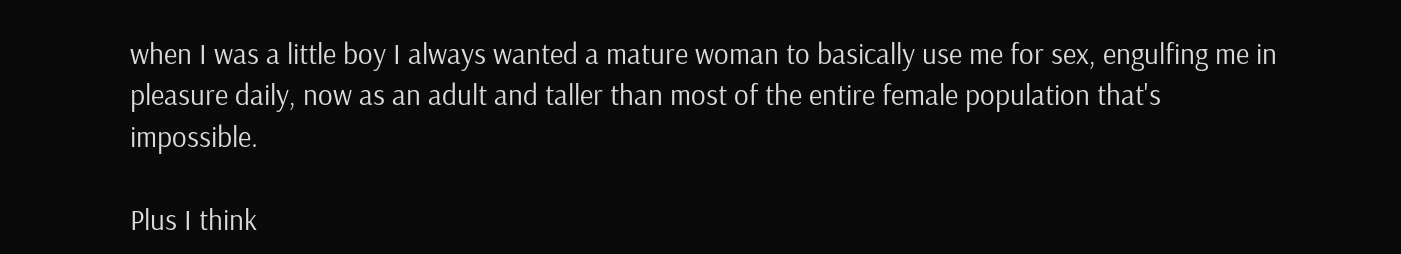when I was a little boy I always wanted a mature woman to basically use me for sex, engulfing me in pleasure daily, now as an adult and taller than most of the entire female population that's impossible.

Plus I think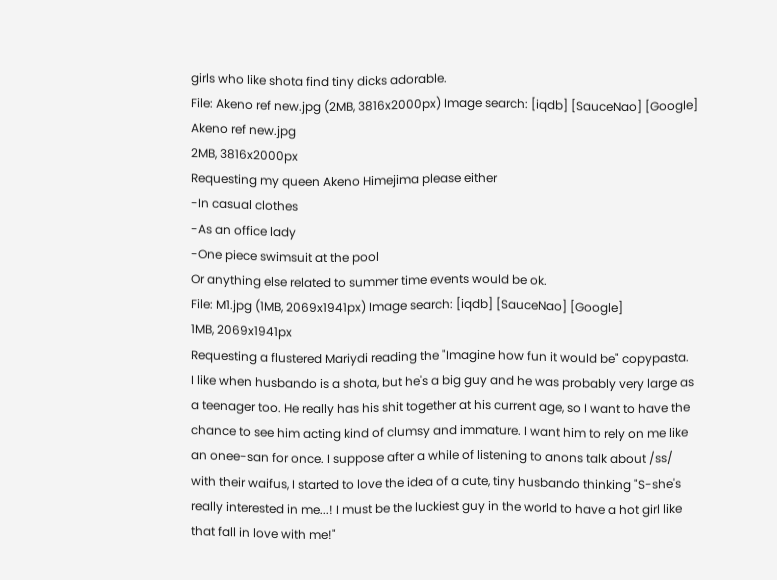girls who like shota find tiny dicks adorable.
File: Akeno ref new.jpg (2MB, 3816x2000px) Image search: [iqdb] [SauceNao] [Google]
Akeno ref new.jpg
2MB, 3816x2000px
Requesting my queen Akeno Himejima please either
-In casual clothes
-As an office lady
-One piece swimsuit at the pool
Or anything else related to summer time events would be ok.
File: M1.jpg (1MB, 2069x1941px) Image search: [iqdb] [SauceNao] [Google]
1MB, 2069x1941px
Requesting a flustered Mariydi reading the "Imagine how fun it would be" copypasta.
I like when husbando is a shota, but he's a big guy and he was probably very large as a teenager too. He really has his shit together at his current age, so I want to have the chance to see him acting kind of clumsy and immature. I want him to rely on me like an onee-san for once. I suppose after a while of listening to anons talk about /ss/ with their waifus, I started to love the idea of a cute, tiny husbando thinking "S-she's really interested in me...! I must be the luckiest guy in the world to have a hot girl like that fall in love with me!"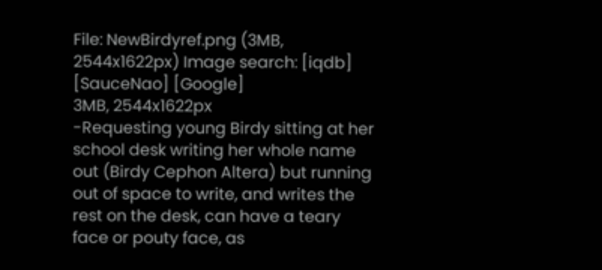File: NewBirdyref.png (3MB, 2544x1622px) Image search: [iqdb] [SauceNao] [Google]
3MB, 2544x1622px
-Requesting young Birdy sitting at her school desk writing her whole name out (Birdy Cephon Altera) but running out of space to write, and writes the rest on the desk, can have a teary face or pouty face, as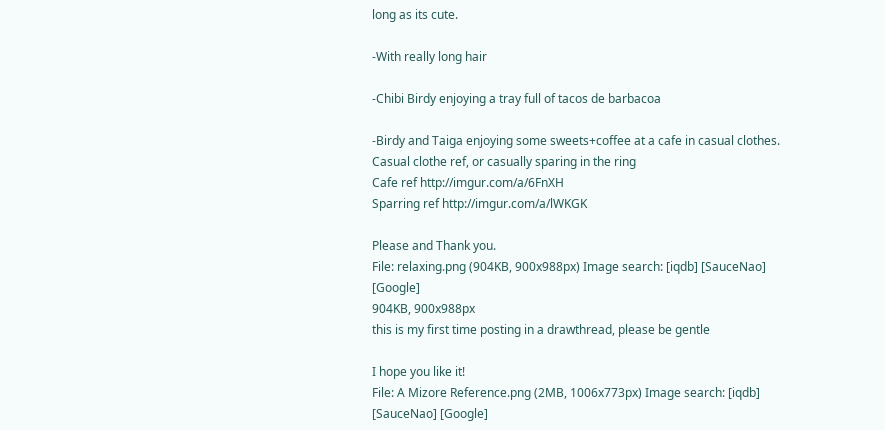long as its cute.

-With really long hair

-Chibi Birdy enjoying a tray full of tacos de barbacoa

-Birdy and Taiga enjoying some sweets+coffee at a cafe in casual clothes.
Casual clothe ref, or casually sparing in the ring
Cafe ref http://imgur.com/a/6FnXH
Sparring ref http://imgur.com/a/lWKGK

Please and Thank you.
File: relaxing.png (904KB, 900x988px) Image search: [iqdb] [SauceNao] [Google]
904KB, 900x988px
this is my first time posting in a drawthread, please be gentle

I hope you like it!
File: A Mizore Reference.png (2MB, 1006x773px) Image search: [iqdb] [SauceNao] [Google]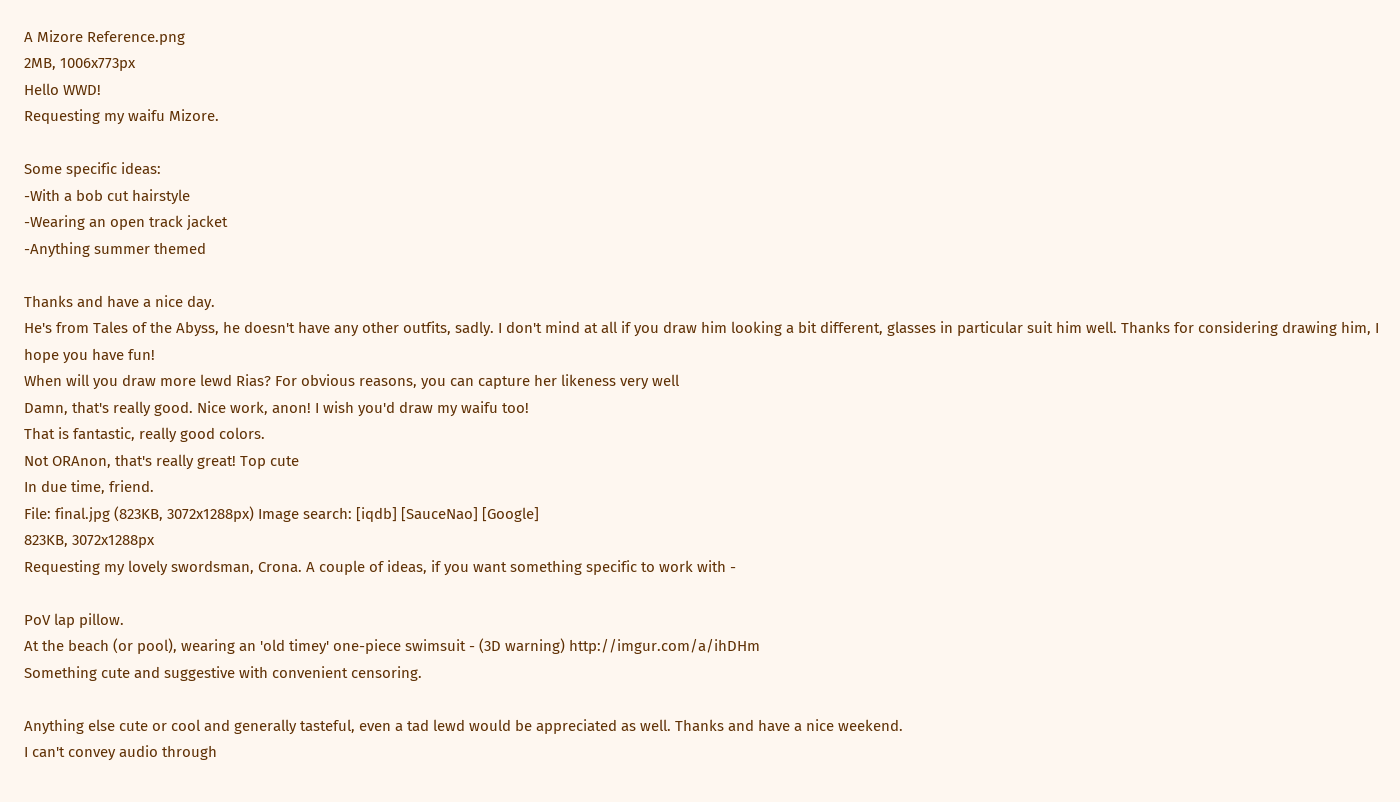A Mizore Reference.png
2MB, 1006x773px
Hello WWD!
Requesting my waifu Mizore.

Some specific ideas:
-With a bob cut hairstyle
-Wearing an open track jacket
-Anything summer themed

Thanks and have a nice day.
He's from Tales of the Abyss, he doesn't have any other outfits, sadly. I don't mind at all if you draw him looking a bit different, glasses in particular suit him well. Thanks for considering drawing him, I hope you have fun!
When will you draw more lewd Rias? For obvious reasons, you can capture her likeness very well
Damn, that's really good. Nice work, anon! I wish you'd draw my waifu too!
That is fantastic, really good colors.
Not ORAnon, that's really great! Top cute
In due time, friend.
File: final.jpg (823KB, 3072x1288px) Image search: [iqdb] [SauceNao] [Google]
823KB, 3072x1288px
Requesting my lovely swordsman, Crona. A couple of ideas, if you want something specific to work with -

PoV lap pillow.
At the beach (or pool), wearing an 'old timey' one-piece swimsuit - (3D warning) http://imgur.com/a/ihDHm
Something cute and suggestive with convenient censoring.

Anything else cute or cool and generally tasteful, even a tad lewd would be appreciated as well. Thanks and have a nice weekend.
I can't convey audio through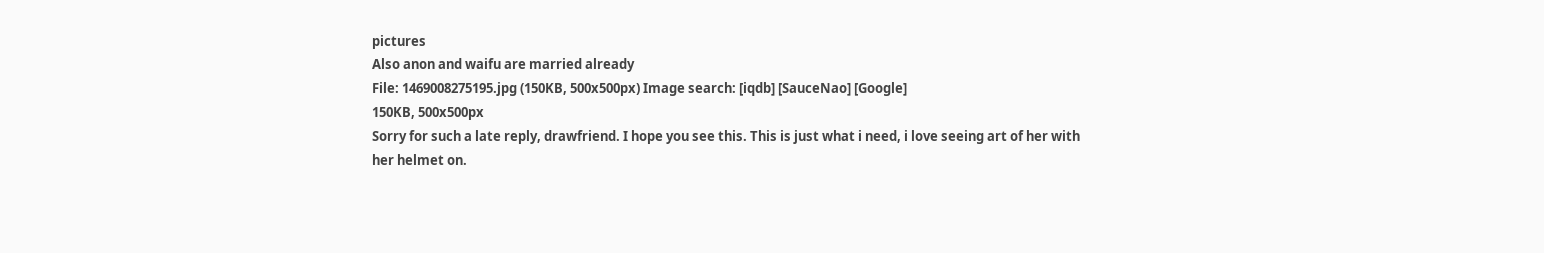pictures
Also anon and waifu are married already
File: 1469008275195.jpg (150KB, 500x500px) Image search: [iqdb] [SauceNao] [Google]
150KB, 500x500px
Sorry for such a late reply, drawfriend. I hope you see this. This is just what i need, i love seeing art of her with her helmet on.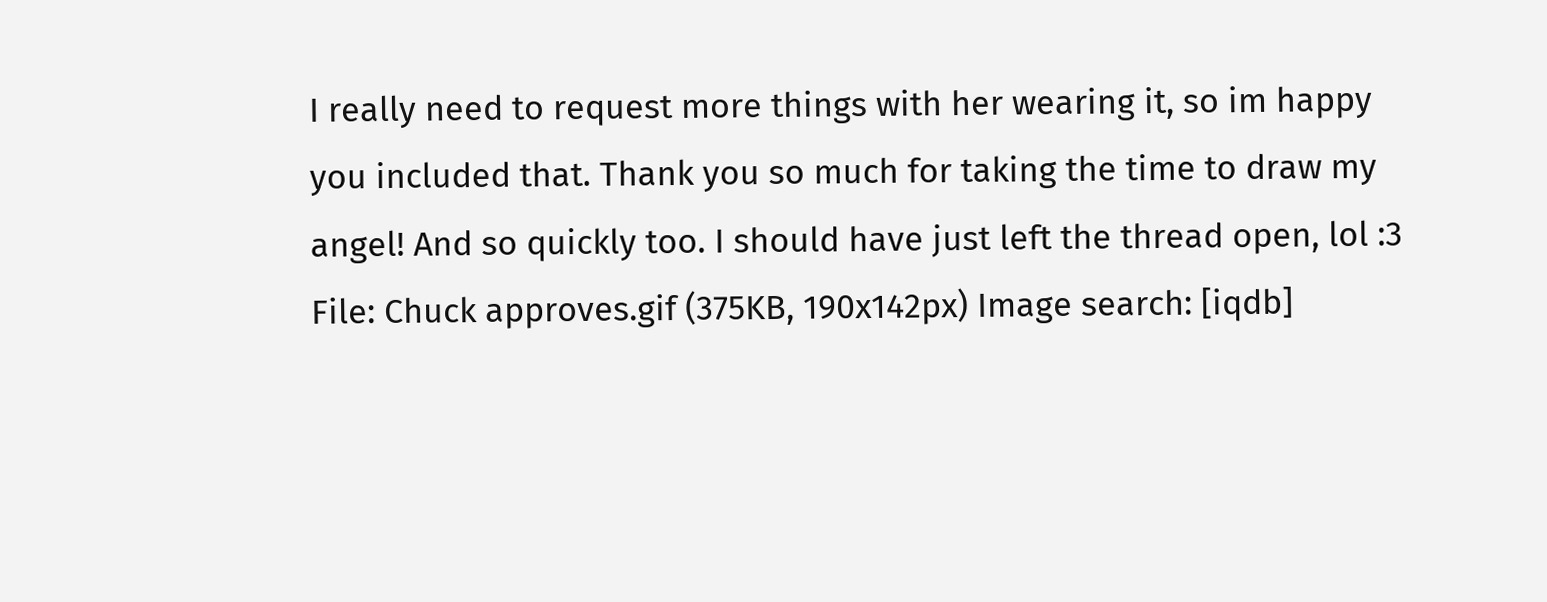I really need to request more things with her wearing it, so im happy you included that. Thank you so much for taking the time to draw my angel! And so quickly too. I should have just left the thread open, lol :3
File: Chuck approves.gif (375KB, 190x142px) Image search: [iqdb]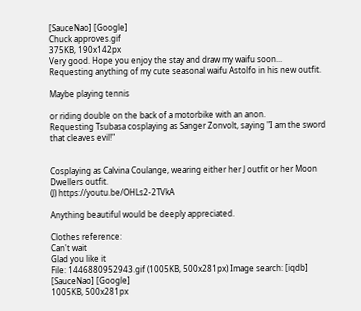[SauceNao] [Google]
Chuck approves.gif
375KB, 190x142px
Very good. Hope you enjoy the stay and draw my waifu soon...
Requesting anything of my cute seasonal waifu Astolfo in his new outfit.

Maybe playing tennis

or riding double on the back of a motorbike with an anon.
Requesting Tsubasa cosplaying as Sanger Zonvolt, saying "I am the sword that cleaves evil!"


Cosplaying as Calvina Coulange, wearing either her J outfit or her Moon Dwellers outfit.
(J) https://youtu.be/OHLs2-2TVkA

Anything beautiful would be deeply appreciated.

Clothes reference:
Can't wait
Glad you like it
File: 1446880952943.gif (1005KB, 500x281px) Image search: [iqdb] [SauceNao] [Google]
1005KB, 500x281px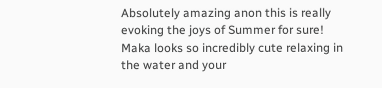Absolutely amazing anon this is really evoking the joys of Summer for sure! Maka looks so incredibly cute relaxing in the water and your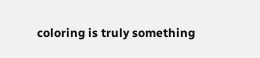coloring is truly something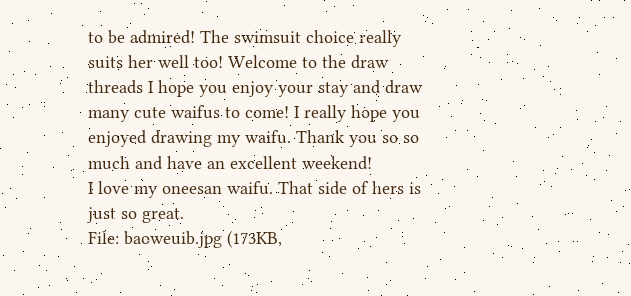to be admired! The swimsuit choice really suits her well too! Welcome to the draw threads I hope you enjoy your stay and draw many cute waifus to come! I really hope you enjoyed drawing my waifu. Thank you so so much and have an excellent weekend!
I love my oneesan waifu. That side of hers is just so great.
File: baoweuib.jpg (173KB,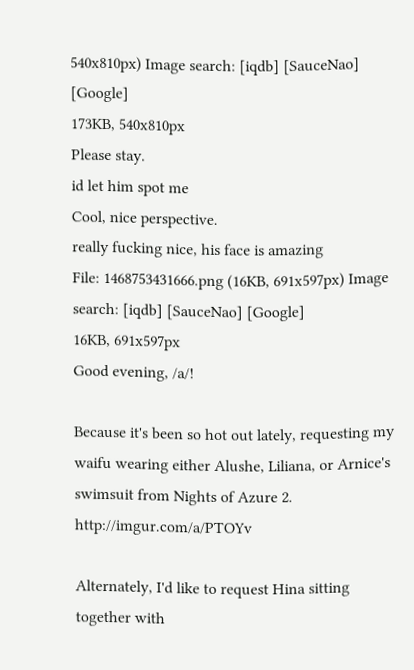540x810px) Image search: [iqdb] [SauceNao] [Google]
173KB, 540x810px
Please stay.
id let him spot me
Cool, nice perspective.
really fucking nice, his face is amazing
File: 1468753431666.png (16KB, 691x597px) Image search: [iqdb] [SauceNao] [Google]
16KB, 691x597px
Good evening, /a/!

Because it's been so hot out lately, requesting my waifu wearing either Alushe, Liliana, or Arnice's swimsuit from Nights of Azure 2. http://imgur.com/a/PTOYv

Alternately, I'd like to request Hina sitting together with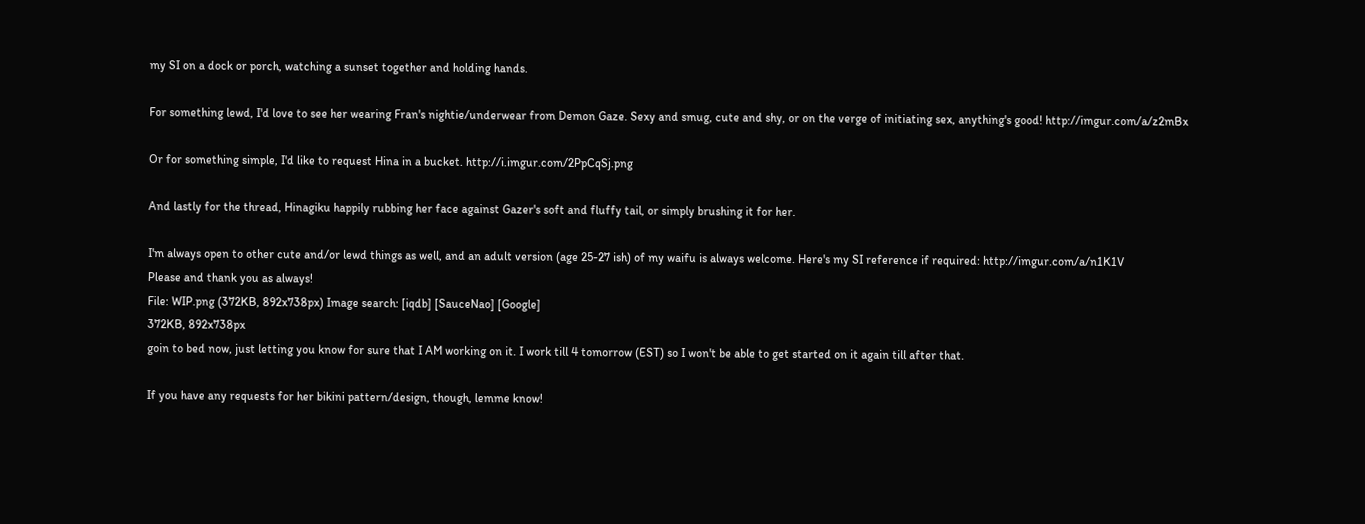my SI on a dock or porch, watching a sunset together and holding hands.

For something lewd, I'd love to see her wearing Fran's nightie/underwear from Demon Gaze. Sexy and smug, cute and shy, or on the verge of initiating sex, anything's good! http://imgur.com/a/z2mBx

Or for something simple, I'd like to request Hina in a bucket. http://i.imgur.com/2PpCqSj.png

And lastly for the thread, Hinagiku happily rubbing her face against Gazer's soft and fluffy tail, or simply brushing it for her.

I'm always open to other cute and/or lewd things as well, and an adult version (age 25-27 ish) of my waifu is always welcome. Here's my SI reference if required: http://imgur.com/a/n1K1V
Please and thank you as always!
File: WIP.png (372KB, 892x738px) Image search: [iqdb] [SauceNao] [Google]
372KB, 892x738px
goin to bed now, just letting you know for sure that I AM working on it. I work till 4 tomorrow (EST) so I won't be able to get started on it again till after that.

If you have any requests for her bikini pattern/design, though, lemme know!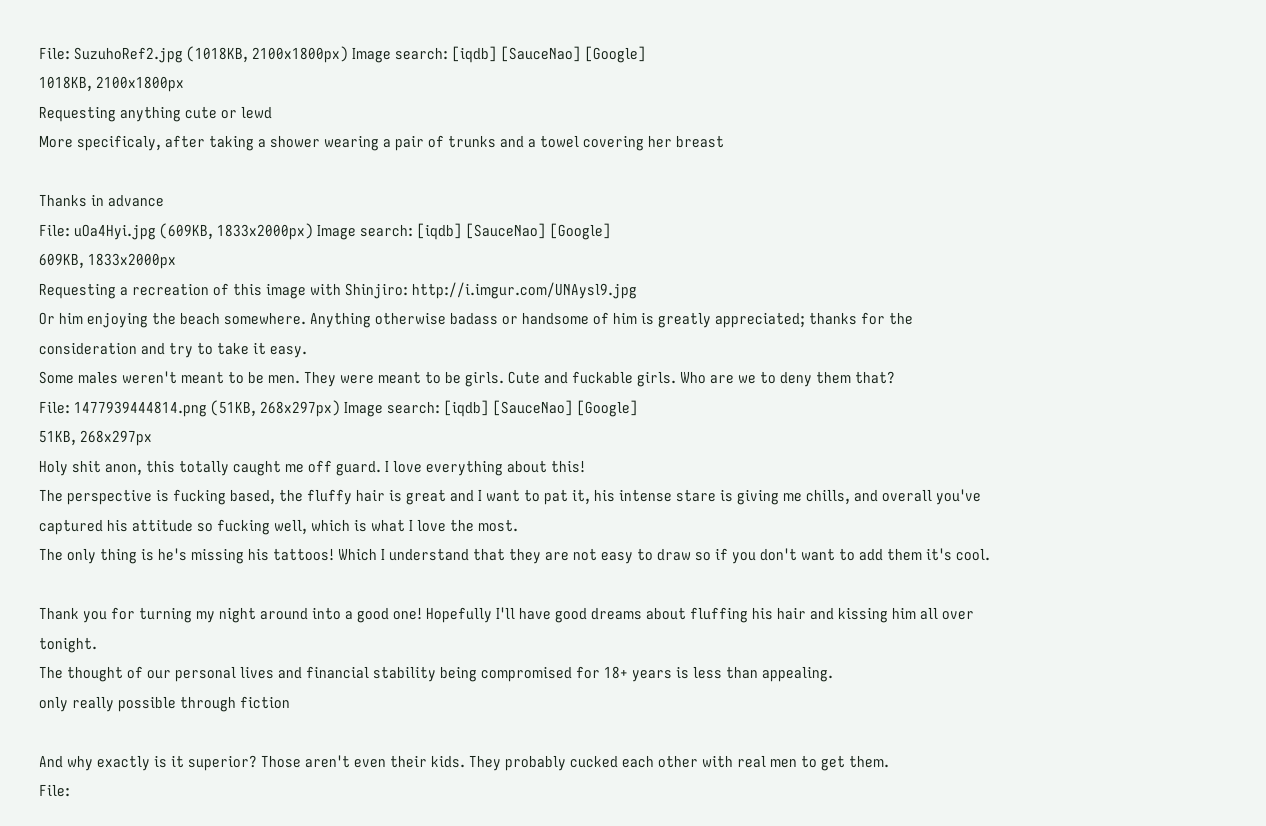File: SuzuhoRef2.jpg (1018KB, 2100x1800px) Image search: [iqdb] [SauceNao] [Google]
1018KB, 2100x1800px
Requesting anything cute or lewd
More specificaly, after taking a shower wearing a pair of trunks and a towel covering her breast

Thanks in advance
File: uOa4Hyi.jpg (609KB, 1833x2000px) Image search: [iqdb] [SauceNao] [Google]
609KB, 1833x2000px
Requesting a recreation of this image with Shinjiro: http://i.imgur.com/UNAysl9.jpg
Or him enjoying the beach somewhere. Anything otherwise badass or handsome of him is greatly appreciated; thanks for the consideration and try to take it easy.
Some males weren't meant to be men. They were meant to be girls. Cute and fuckable girls. Who are we to deny them that?
File: 1477939444814.png (51KB, 268x297px) Image search: [iqdb] [SauceNao] [Google]
51KB, 268x297px
Holy shit anon, this totally caught me off guard. I love everything about this!
The perspective is fucking based, the fluffy hair is great and I want to pat it, his intense stare is giving me chills, and overall you've captured his attitude so fucking well, which is what I love the most.
The only thing is he's missing his tattoos! Which I understand that they are not easy to draw so if you don't want to add them it's cool.

Thank you for turning my night around into a good one! Hopefully I'll have good dreams about fluffing his hair and kissing him all over tonight.
The thought of our personal lives and financial stability being compromised for 18+ years is less than appealing.
only really possible through fiction

And why exactly is it superior? Those aren't even their kids. They probably cucked each other with real men to get them.
File: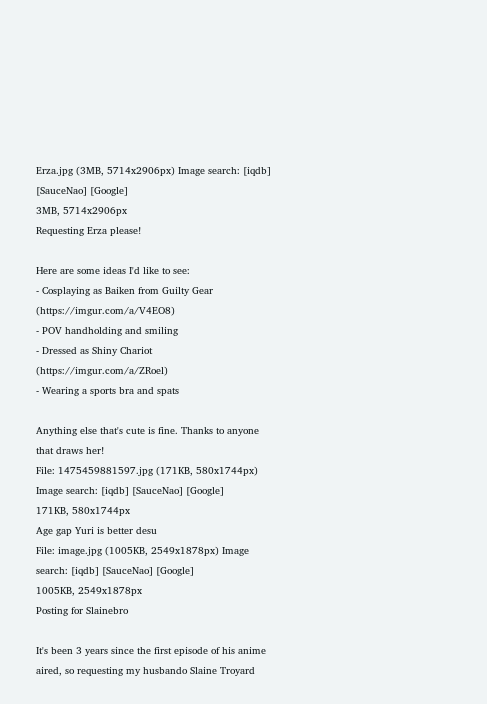Erza.jpg (3MB, 5714x2906px) Image search: [iqdb] [SauceNao] [Google]
3MB, 5714x2906px
Requesting Erza please!

Here are some ideas I'd like to see:
- Cosplaying as Baiken from Guilty Gear (https://imgur.com/a/V4EO8)
- POV handholding and smiling
- Dressed as Shiny Chariot (https://imgur.com/a/ZRoel)
- Wearing a sports bra and spats

Anything else that's cute is fine. Thanks to anyone that draws her!
File: 1475459881597.jpg (171KB, 580x1744px) Image search: [iqdb] [SauceNao] [Google]
171KB, 580x1744px
Age gap Yuri is better desu
File: image.jpg (1005KB, 2549x1878px) Image search: [iqdb] [SauceNao] [Google]
1005KB, 2549x1878px
Posting for Slainebro

It's been 3 years since the first episode of his anime aired, so requesting my husbando Slaine Troyard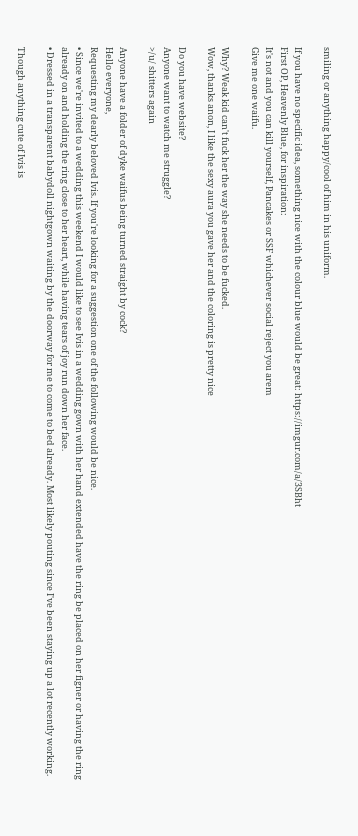smiling or anything happy/cool of him in his uniform.

If you have no specific idea, something nice with the colour blue would be great: https://imgur.com/a/3SBht
First OP, Heavenly Blue, for inspiration:
It's not and you can kill yourself, Pancakes or SSF whichever social reject you arem
Give me one waifu.

Why? Weak kid can't fuck her the way she needs to be fucked.
Wow, thanks anon, I like the sexy aura you gave her and the coloring is pretty nice

Do you have website?
Anyone want to watch me struggle?
>/u/ shitters again

Anyone have a folder of dyke waifus being turned straight by cock?
Hello everyone,
Requesting my dearly beloved Ivis. If you're looking for a suggestion one of the following would be nice.
• Since we're invited to a wedding this weekend I would like to see Ivis in a wedding gown with her hand extended have the ring be placed on her figner or having the ring already on and holding the ring close to her heart, while having tears of joy run down her face.
• Dressed in a transparent babydoll nightgown waiting by the doorway for me to come to bed already. Most likely pouting since I've been staying up a lot recently working.

Though anything cute of Ivis is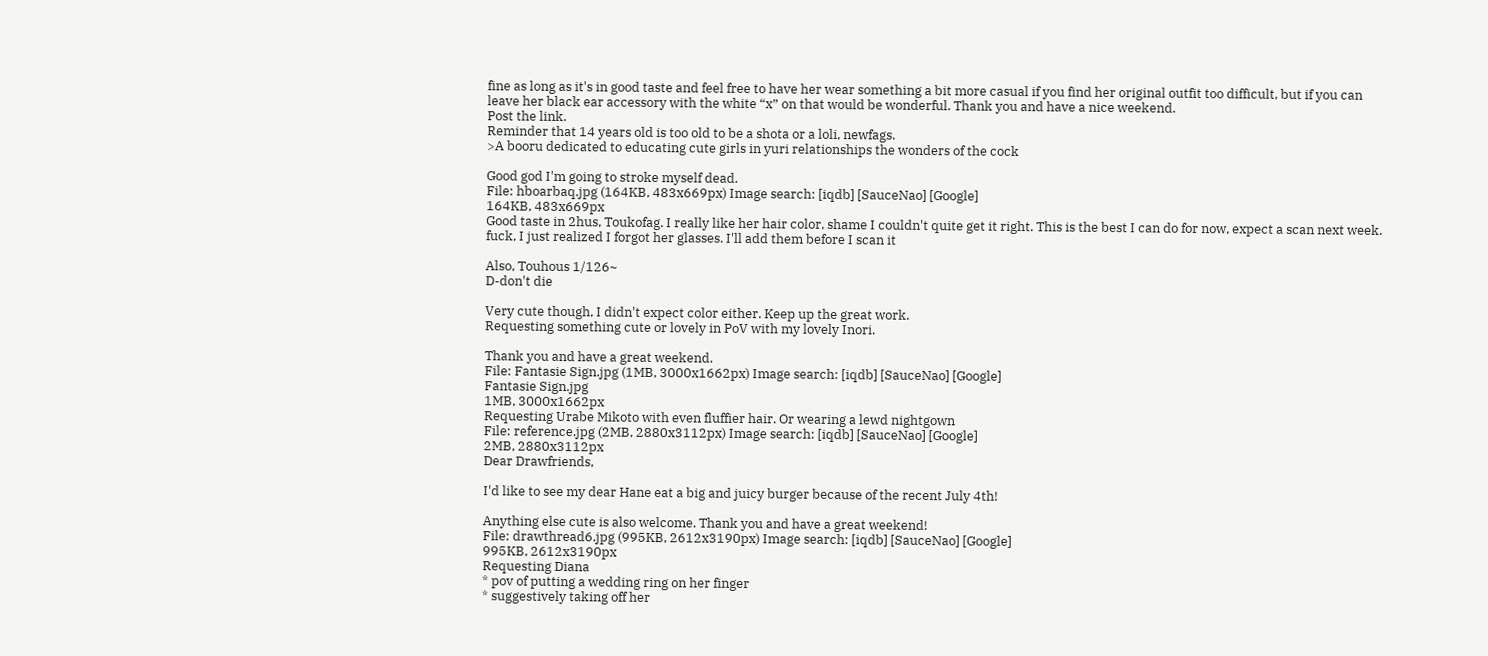fine as long as it's in good taste and feel free to have her wear something a bit more casual if you find her original outfit too difficult, but if you can leave her black ear accessory with the white “x” on that would be wonderful. Thank you and have a nice weekend.
Post the link.
Reminder that 14 years old is too old to be a shota or a loli, newfags.
>A booru dedicated to educating cute girls in yuri relationships the wonders of the cock

Good god I'm going to stroke myself dead.
File: hboarbaq.jpg (164KB, 483x669px) Image search: [iqdb] [SauceNao] [Google]
164KB, 483x669px
Good taste in 2hus, Toukofag. I really like her hair color, shame I couldn't quite get it right. This is the best I can do for now, expect a scan next week. fuck, I just realized I forgot her glasses. I'll add them before I scan it

Also, Touhous 1/126~
D-don't die

Very cute though, I didn't expect color either. Keep up the great work.
Requesting something cute or lovely in PoV with my lovely Inori.

Thank you and have a great weekend.
File: Fantasie Sign.jpg (1MB, 3000x1662px) Image search: [iqdb] [SauceNao] [Google]
Fantasie Sign.jpg
1MB, 3000x1662px
Requesting Urabe Mikoto with even fluffier hair. Or wearing a lewd nightgown
File: reference.jpg (2MB, 2880x3112px) Image search: [iqdb] [SauceNao] [Google]
2MB, 2880x3112px
Dear Drawfriends,

I'd like to see my dear Hane eat a big and juicy burger because of the recent July 4th!

Anything else cute is also welcome. Thank you and have a great weekend!
File: drawthread6.jpg (995KB, 2612x3190px) Image search: [iqdb] [SauceNao] [Google]
995KB, 2612x3190px
Requesting Diana
* pov of putting a wedding ring on her finger
* suggestively taking off her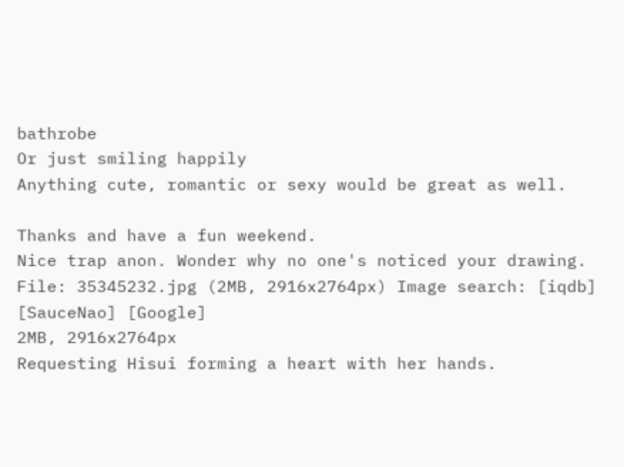bathrobe
Or just smiling happily
Anything cute, romantic or sexy would be great as well.

Thanks and have a fun weekend.
Nice trap anon. Wonder why no one's noticed your drawing.
File: 35345232.jpg (2MB, 2916x2764px) Image search: [iqdb] [SauceNao] [Google]
2MB, 2916x2764px
Requesting Hisui forming a heart with her hands.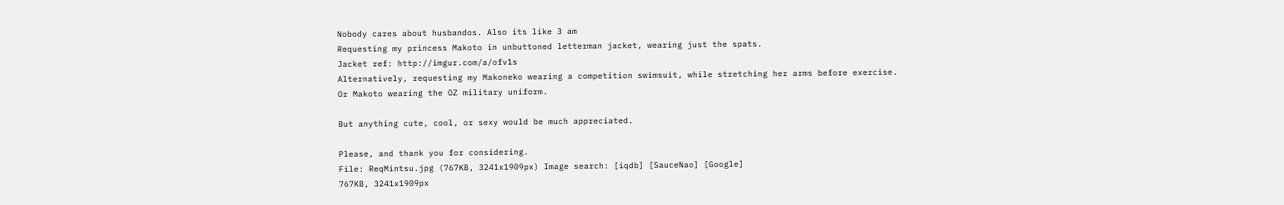Nobody cares about husbandos. Also its like 3 am
Requesting my princess Makoto in unbuttoned letterman jacket, wearing just the spats.
Jacket ref: http://imgur.com/a/ofv1s
Alternatively, requesting my Makoneko wearing a competition swimsuit, while stretching her arms before exercise.
Or Makoto wearing the OZ military uniform.

But anything cute, cool, or sexy would be much appreciated.

Please, and thank you for considering.
File: ReqMintsu.jpg (767KB, 3241x1909px) Image search: [iqdb] [SauceNao] [Google]
767KB, 3241x1909px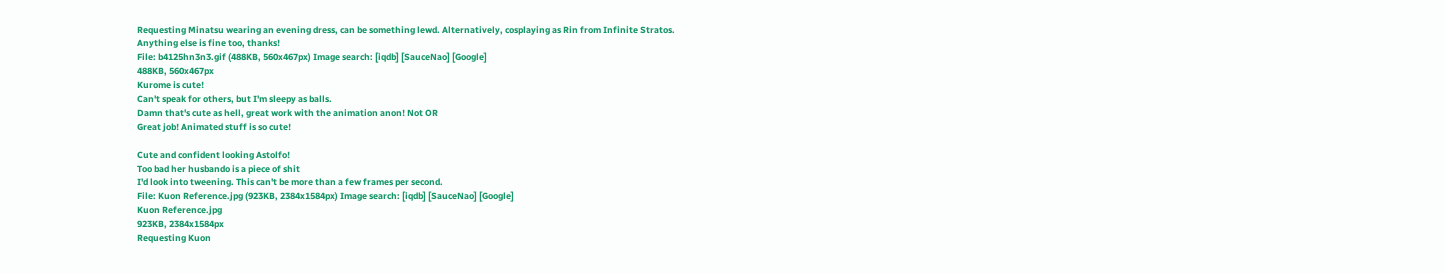Requesting Minatsu wearing an evening dress, can be something lewd. Alternatively, cosplaying as Rin from Infinite Stratos.
Anything else is fine too, thanks!
File: b4125hn3n3.gif (488KB, 560x467px) Image search: [iqdb] [SauceNao] [Google]
488KB, 560x467px
Kurome is cute!
Can't speak for others, but I'm sleepy as balls.
Damn that's cute as hell, great work with the animation anon! Not OR
Great job! Animated stuff is so cute!

Cute and confident looking Astolfo!
Too bad her husbando is a piece of shit
I'd look into tweening. This can't be more than a few frames per second.
File: Kuon Reference.jpg (923KB, 2384x1584px) Image search: [iqdb] [SauceNao] [Google]
Kuon Reference.jpg
923KB, 2384x1584px
Requesting Kuon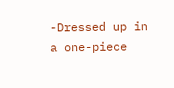-Dressed up in a one-piece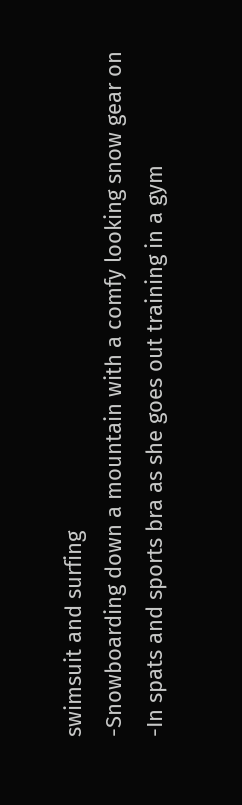swimsuit and surfing
-Snowboarding down a mountain with a comfy looking snow gear on
-In spats and sports bra as she goes out training in a gym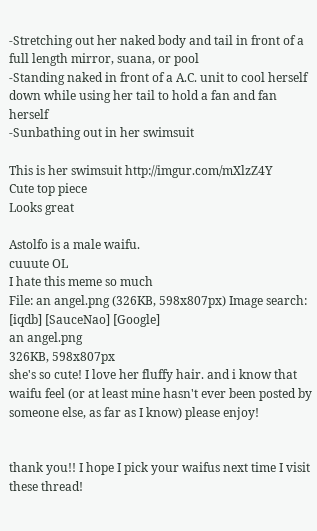-Stretching out her naked body and tail in front of a full length mirror, suana, or pool
-Standing naked in front of a A.C. unit to cool herself down while using her tail to hold a fan and fan herself
-Sunbathing out in her swimsuit

This is her swimsuit http://imgur.com/mXlzZ4Y
Cute top piece
Looks great

Astolfo is a male waifu.
cuuute OL
I hate this meme so much
File: an angel.png (326KB, 598x807px) Image search: [iqdb] [SauceNao] [Google]
an angel.png
326KB, 598x807px
she's so cute! I love her fluffy hair. and i know that waifu feel (or at least mine hasn't ever been posted by someone else, as far as I know) please enjoy!


thank you!! I hope I pick your waifus next time I visit these thread!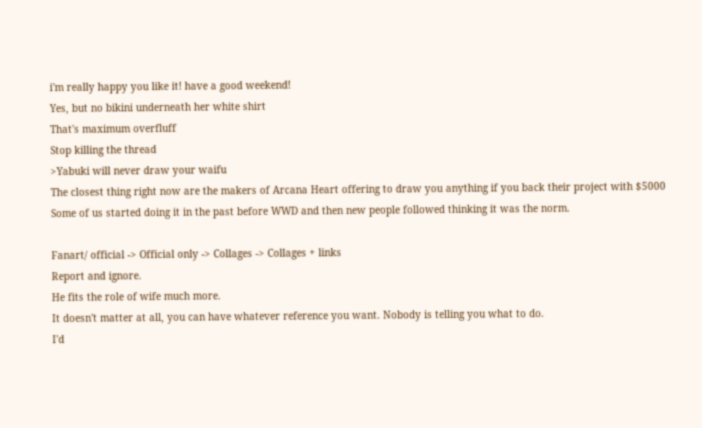i'm really happy you like it! have a good weekend!
Yes, but no bikini underneath her white shirt
That's maximum overfluff
Stop killing the thread
>Yabuki will never draw your waifu
The closest thing right now are the makers of Arcana Heart offering to draw you anything if you back their project with $5000
Some of us started doing it in the past before WWD and then new people followed thinking it was the norm.

Fanart/ official -> Official only -> Collages -> Collages + links
Report and ignore.
He fits the role of wife much more.
It doesn't matter at all, you can have whatever reference you want. Nobody is telling you what to do.
I'd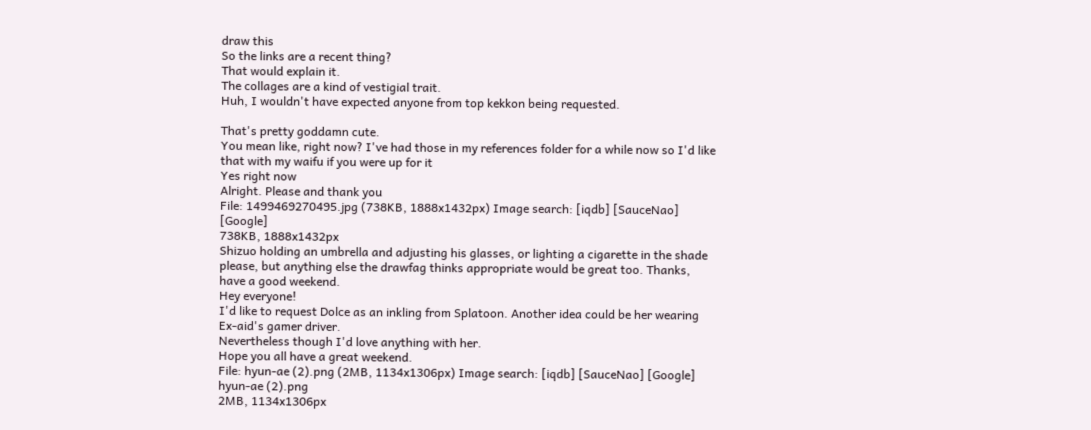draw this
So the links are a recent thing?
That would explain it.
The collages are a kind of vestigial trait.
Huh, I wouldn't have expected anyone from top kekkon being requested.

That's pretty goddamn cute.
You mean like, right now? I've had those in my references folder for a while now so I'd like that with my waifu if you were up for it
Yes right now
Alright. Please and thank you
File: 1499469270495.jpg (738KB, 1888x1432px) Image search: [iqdb] [SauceNao] [Google]
738KB, 1888x1432px
Shizuo holding an umbrella and adjusting his glasses, or lighting a cigarette in the shade please, but anything else the drawfag thinks appropriate would be great too. Thanks, have a good weekend.
Hey everyone!
I'd like to request Dolce as an inkling from Splatoon. Another idea could be her wearing Ex-aid's gamer driver.
Nevertheless though I'd love anything with her.
Hope you all have a great weekend.
File: hyun-ae (2).png (2MB, 1134x1306px) Image search: [iqdb] [SauceNao] [Google]
hyun-ae (2).png
2MB, 1134x1306px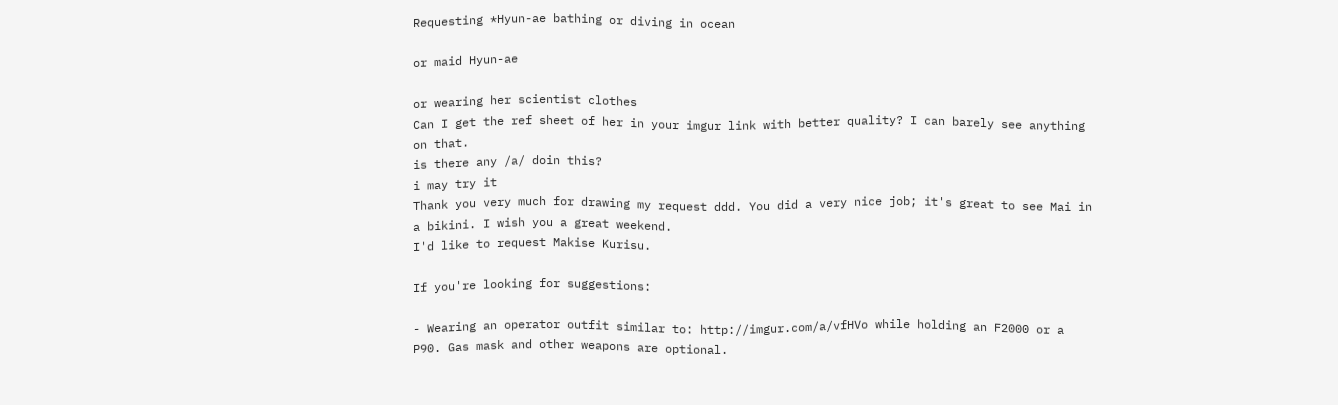Requesting *Hyun-ae bathing or diving in ocean

or maid Hyun-ae

or wearing her scientist clothes
Can I get the ref sheet of her in your imgur link with better quality? I can barely see anything on that.
is there any /a/ doin this?
i may try it
Thank you very much for drawing my request ddd. You did a very nice job; it's great to see Mai in a bikini. I wish you a great weekend.
I'd like to request Makise Kurisu.

If you're looking for suggestions:

- Wearing an operator outfit similar to: http://imgur.com/a/vfHVo while holding an F2000 or a P90. Gas mask and other weapons are optional.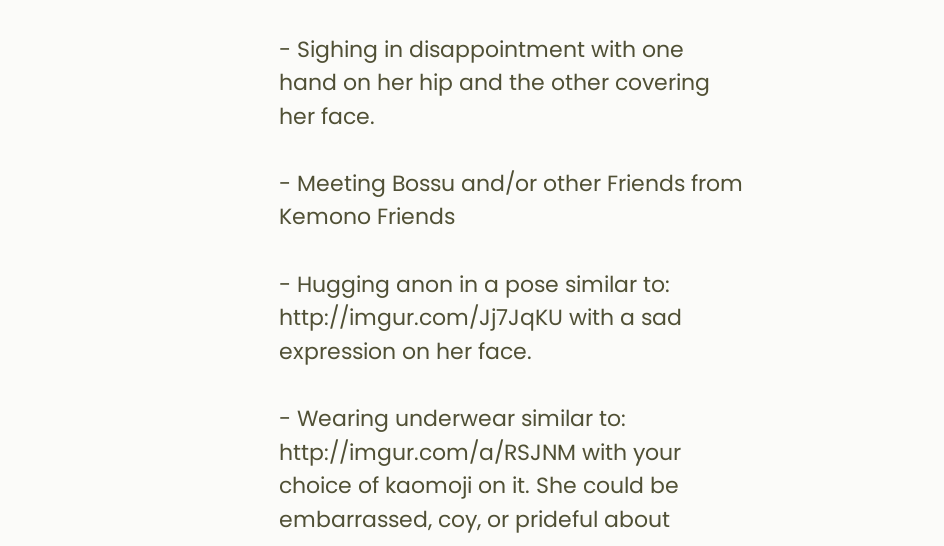- Sighing in disappointment with one hand on her hip and the other covering her face.

- Meeting Bossu and/or other Friends from Kemono Friends

- Hugging anon in a pose similar to: http://imgur.com/Jj7JqKU with a sad expression on her face.

- Wearing underwear similar to: http://imgur.com/a/RSJNM with your choice of kaomoji on it. She could be embarrassed, coy, or prideful about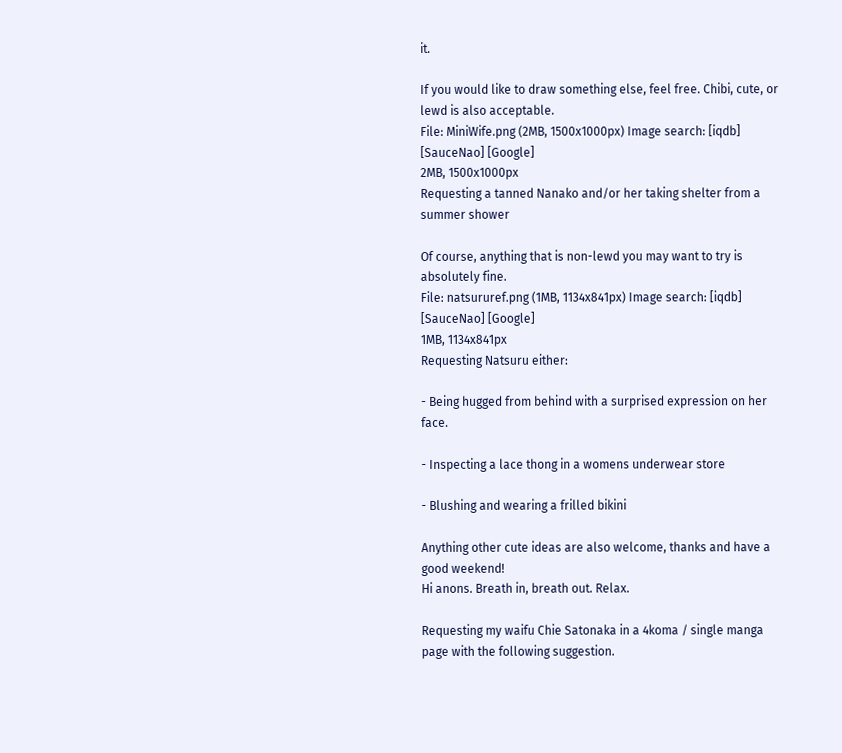it.

If you would like to draw something else, feel free. Chibi, cute, or lewd is also acceptable.
File: MiniWife.png (2MB, 1500x1000px) Image search: [iqdb] [SauceNao] [Google]
2MB, 1500x1000px
Requesting a tanned Nanako and/or her taking shelter from a summer shower

Of course, anything that is non-lewd you may want to try is absolutely fine.
File: natsururef.png (1MB, 1134x841px) Image search: [iqdb] [SauceNao] [Google]
1MB, 1134x841px
Requesting Natsuru either:

- Being hugged from behind with a surprised expression on her face.

- Inspecting a lace thong in a womens underwear store

- Blushing and wearing a frilled bikini

Anything other cute ideas are also welcome, thanks and have a good weekend!
Hi anons. Breath in, breath out. Relax.

Requesting my waifu Chie Satonaka in a 4koma / single manga page with the following suggestion.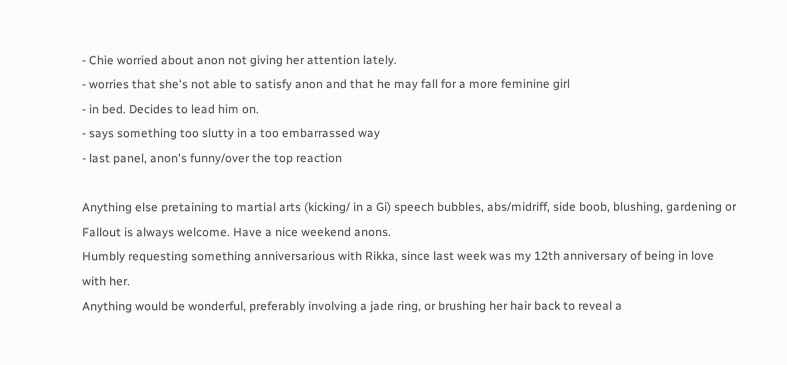- Chie worried about anon not giving her attention lately.
- worries that she's not able to satisfy anon and that he may fall for a more feminine girl
- in bed. Decides to lead him on.
- says something too slutty in a too embarrassed way
- last panel, anon's funny/over the top reaction

Anything else pretaining to martial arts (kicking/ in a Gi) speech bubbles, abs/midriff, side boob, blushing, gardening or Fallout is always welcome. Have a nice weekend anons.
Humbly requesting something anniversarious with Rikka, since last week was my 12th anniversary of being in love with her.
Anything would be wonderful, preferably involving a jade ring, or brushing her hair back to reveal a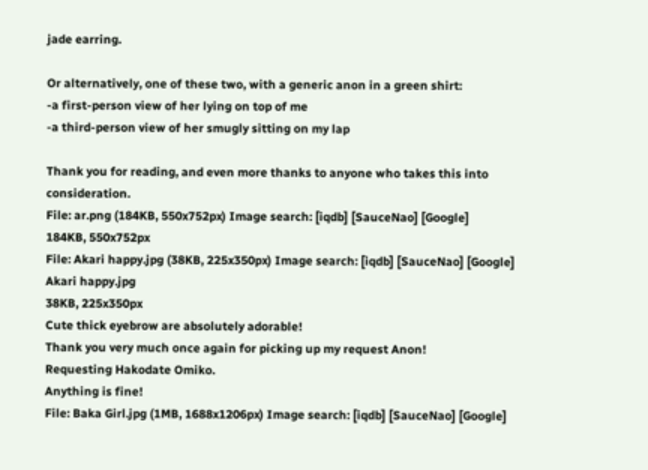jade earring.

Or alternatively, one of these two, with a generic anon in a green shirt:
-a first-person view of her lying on top of me
-a third-person view of her smugly sitting on my lap

Thank you for reading, and even more thanks to anyone who takes this into consideration.
File: ar.png (184KB, 550x752px) Image search: [iqdb] [SauceNao] [Google]
184KB, 550x752px
File: Akari happy.jpg (38KB, 225x350px) Image search: [iqdb] [SauceNao] [Google]
Akari happy.jpg
38KB, 225x350px
Cute thick eyebrow are absolutely adorable!
Thank you very much once again for picking up my request Anon!
Requesting Hakodate Omiko.
Anything is fine!
File: Baka Girl.jpg (1MB, 1688x1206px) Image search: [iqdb] [SauceNao] [Google]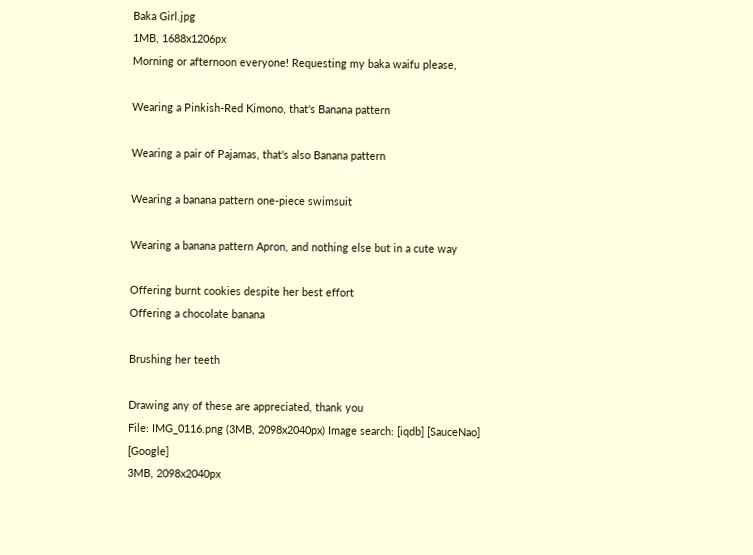Baka Girl.jpg
1MB, 1688x1206px
Morning or afternoon everyone! Requesting my baka waifu please,

Wearing a Pinkish-Red Kimono, that's Banana pattern

Wearing a pair of Pajamas, that's also Banana pattern

Wearing a banana pattern one-piece swimsuit

Wearing a banana pattern Apron, and nothing else but in a cute way

Offering burnt cookies despite her best effort
Offering a chocolate banana

Brushing her teeth

Drawing any of these are appreciated, thank you
File: IMG_0116.png (3MB, 2098x2040px) Image search: [iqdb] [SauceNao] [Google]
3MB, 2098x2040px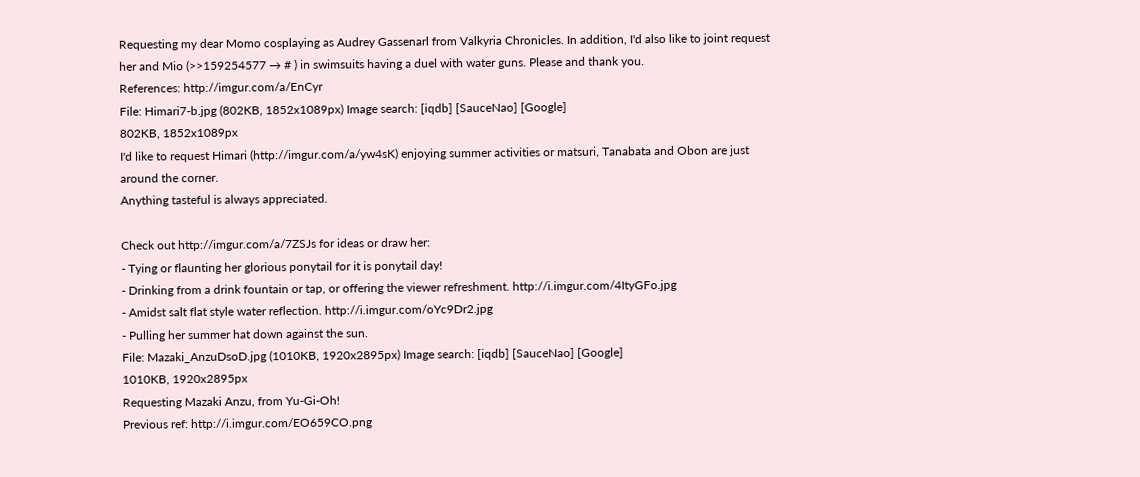Requesting my dear Momo cosplaying as Audrey Gassenarl from Valkyria Chronicles. In addition, I'd also like to joint request her and Mio (>>159254577 → # ) in swimsuits having a duel with water guns. Please and thank you.
References: http://imgur.com/a/EnCyr
File: Himari7-b.jpg (802KB, 1852x1089px) Image search: [iqdb] [SauceNao] [Google]
802KB, 1852x1089px
I'd like to request Himari (http://imgur.com/a/yw4sK) enjoying summer activities or matsuri, Tanabata and Obon are just around the corner.
Anything tasteful is always appreciated.

Check out http://imgur.com/a/7ZSJs for ideas or draw her:
- Tying or flaunting her glorious ponytail for it is ponytail day!
- Drinking from a drink fountain or tap, or offering the viewer refreshment. http://i.imgur.com/4ItyGFo.jpg
- Amidst salt flat style water reflection. http://i.imgur.com/oYc9Dr2.jpg
- Pulling her summer hat down against the sun.
File: Mazaki_AnzuDsoD.jpg (1010KB, 1920x2895px) Image search: [iqdb] [SauceNao] [Google]
1010KB, 1920x2895px
Requesting Mazaki Anzu, from Yu-Gi-Oh!
Previous ref: http://i.imgur.com/EO659CO.png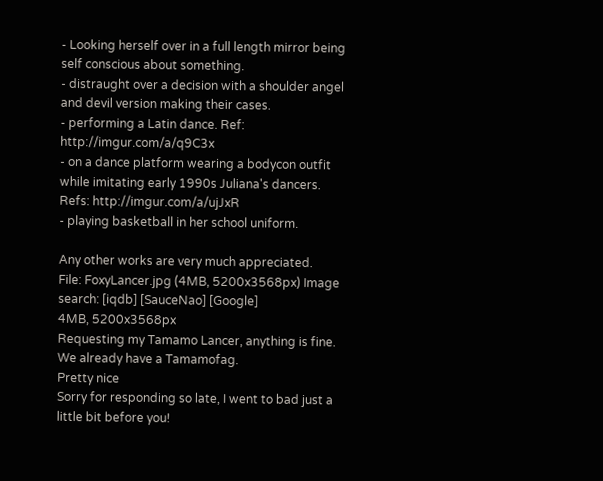- Looking herself over in a full length mirror being self conscious about something.
- distraught over a decision with a shoulder angel and devil version making their cases.
- performing a Latin dance. Ref: http://imgur.com/a/q9C3x
- on a dance platform wearing a bodycon outfit while imitating early 1990s Juliana's dancers. Refs: http://imgur.com/a/ujJxR
- playing basketball in her school uniform.

Any other works are very much appreciated.
File: FoxyLancer.jpg (4MB, 5200x3568px) Image search: [iqdb] [SauceNao] [Google]
4MB, 5200x3568px
Requesting my Tamamo Lancer, anything is fine.
We already have a Tamamofag.
Pretty nice
Sorry for responding so late, I went to bad just a little bit before you!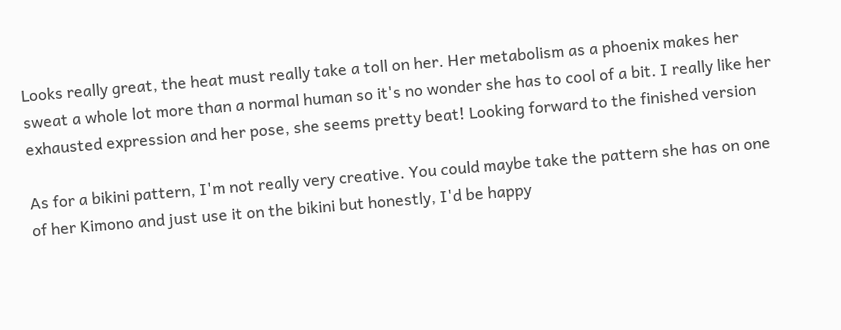Looks really great, the heat must really take a toll on her. Her metabolism as a phoenix makes her sweat a whole lot more than a normal human so it's no wonder she has to cool of a bit. I really like her exhausted expression and her pose, she seems pretty beat! Looking forward to the finished version

As for a bikini pattern, I'm not really very creative. You could maybe take the pattern she has on one of her Kimono and just use it on the bikini but honestly, I'd be happy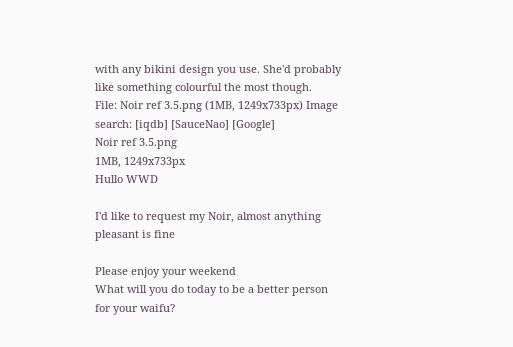with any bikini design you use. She'd probably like something colourful the most though.
File: Noir ref 3.5.png (1MB, 1249x733px) Image search: [iqdb] [SauceNao] [Google]
Noir ref 3.5.png
1MB, 1249x733px
Hullo WWD

I'd like to request my Noir, almost anything pleasant is fine

Please enjoy your weekend
What will you do today to be a better person for your waifu?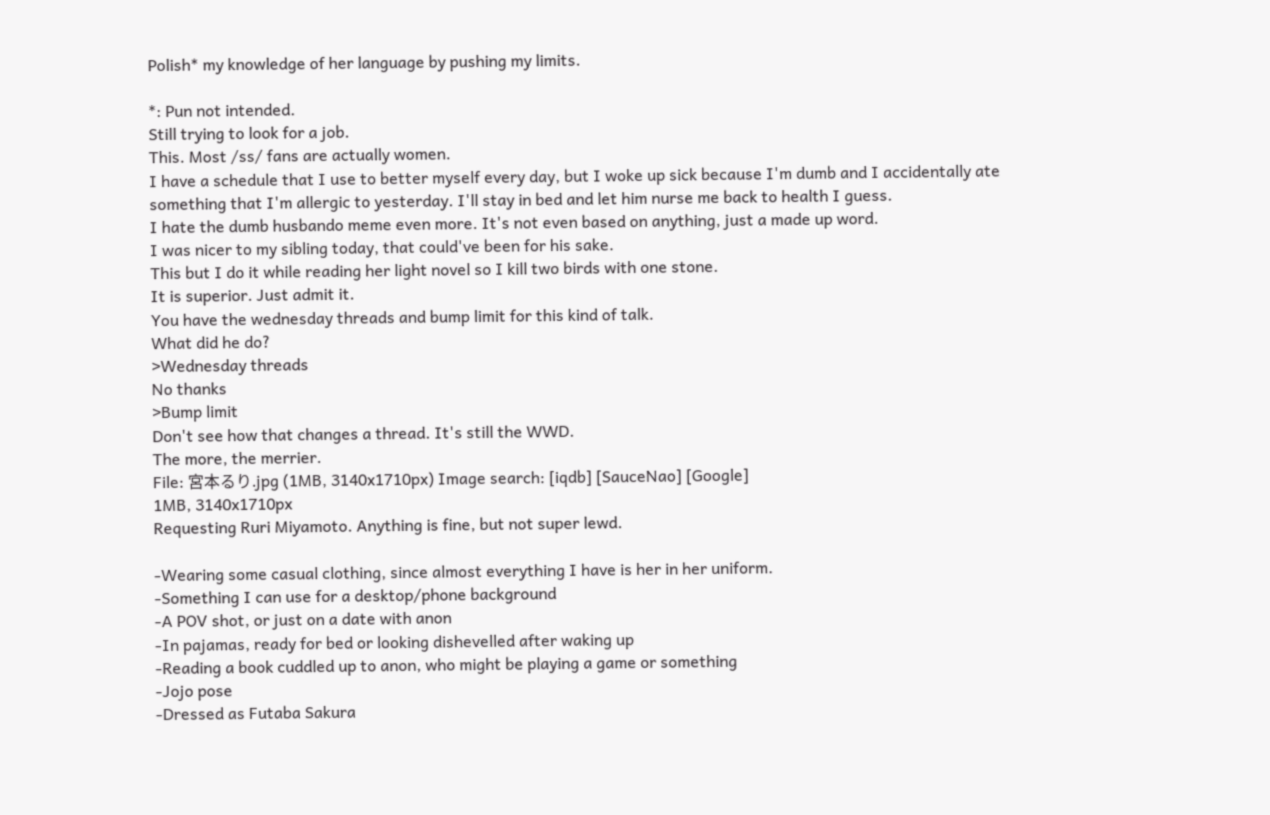Polish* my knowledge of her language by pushing my limits.

*: Pun not intended.
Still trying to look for a job.
This. Most /ss/ fans are actually women.
I have a schedule that I use to better myself every day, but I woke up sick because I'm dumb and I accidentally ate something that I'm allergic to yesterday. I'll stay in bed and let him nurse me back to health I guess.
I hate the dumb husbando meme even more. It's not even based on anything, just a made up word.
I was nicer to my sibling today, that could've been for his sake.
This but I do it while reading her light novel so I kill two birds with one stone.
It is superior. Just admit it.
You have the wednesday threads and bump limit for this kind of talk.
What did he do?
>Wednesday threads
No thanks
>Bump limit
Don't see how that changes a thread. It's still the WWD.
The more, the merrier.
File: 宮本るり.jpg (1MB, 3140x1710px) Image search: [iqdb] [SauceNao] [Google]
1MB, 3140x1710px
Requesting Ruri Miyamoto. Anything is fine, but not super lewd.

-Wearing some casual clothing, since almost everything I have is her in her uniform.
-Something I can use for a desktop/phone background
-A POV shot, or just on a date with anon
-In pajamas, ready for bed or looking dishevelled after waking up
-Reading a book cuddled up to anon, who might be playing a game or something
-Jojo pose
-Dressed as Futaba Sakura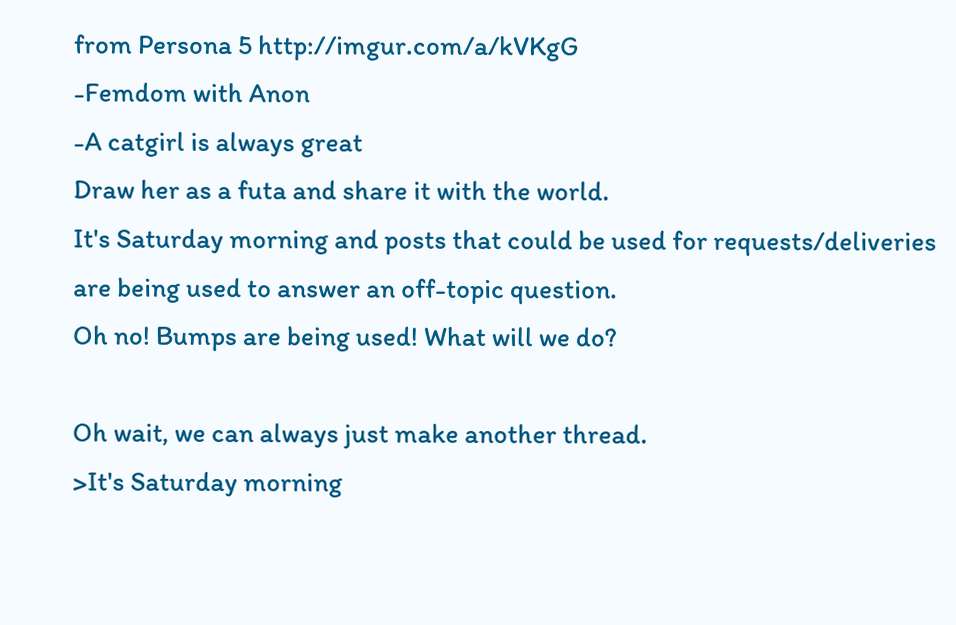from Persona 5 http://imgur.com/a/kVKgG
-Femdom with Anon
-A catgirl is always great
Draw her as a futa and share it with the world.
It's Saturday morning and posts that could be used for requests/deliveries are being used to answer an off-topic question.
Oh no! Bumps are being used! What will we do?

Oh wait, we can always just make another thread.
>It's Saturday morning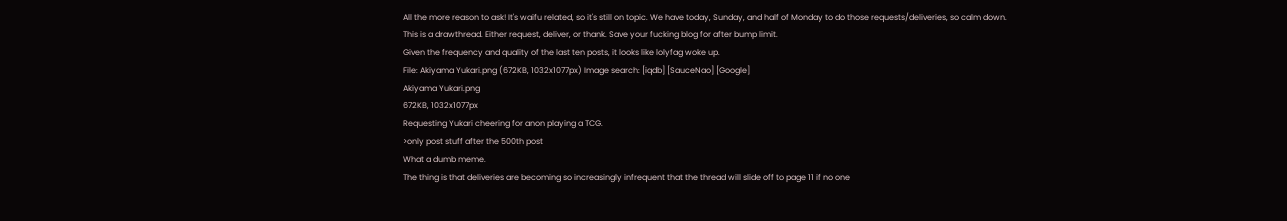All the more reason to ask! It's waifu related, so it's still on topic. We have today, Sunday, and half of Monday to do those requests/deliveries, so calm down.
This is a drawthread. Either request, deliver, or thank. Save your fucking blog for after bump limit.
Given the frequency and quality of the last ten posts, it looks like lolyfag woke up.
File: Akiyama Yukari.png (672KB, 1032x1077px) Image search: [iqdb] [SauceNao] [Google]
Akiyama Yukari.png
672KB, 1032x1077px
Requesting Yukari cheering for anon playing a TCG.
>only post stuff after the 500th post
What a dumb meme.
The thing is that deliveries are becoming so increasingly infrequent that the thread will slide off to page 11 if no one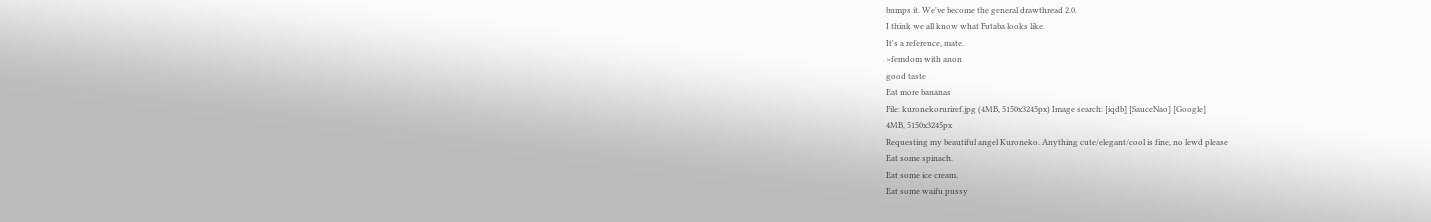bumps it. We've become the general drawthread 2.0.
I think we all know what Futaba looks like.
It's a reference, mate.
>femdom with anon
good taste
Eat more bananas
File: kuronekoruriref.jpg (4MB, 5150x3245px) Image search: [iqdb] [SauceNao] [Google]
4MB, 5150x3245px
Requesting my beautiful angel Kuroneko. Anything cute/elegant/cool is fine, no lewd please
Eat some spinach.
Eat some ice cream.
Eat some waifu pussy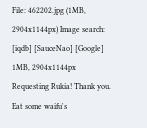File: 462202.jpg (1MB, 2904x1144px) Image search: [iqdb] [SauceNao] [Google]
1MB, 2904x1144px
Requesting Rukia! Thank you.
Eat some waifu's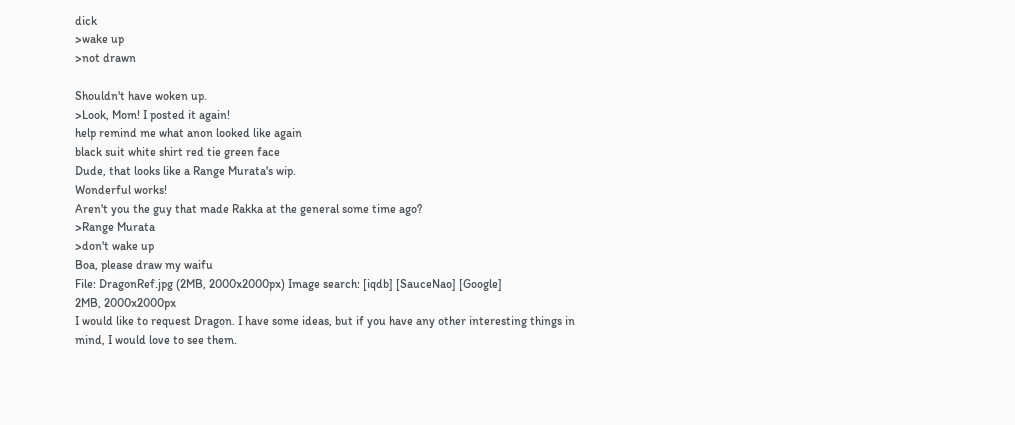dick
>wake up
>not drawn

Shouldn't have woken up.
>Look, Mom! I posted it again!
help remind me what anon looked like again
black suit white shirt red tie green face
Dude, that looks like a Range Murata's wip.
Wonderful works!
Aren't you the guy that made Rakka at the general some time ago?
>Range Murata
>don't wake up
Boa, please draw my waifu
File: DragonRef.jpg (2MB, 2000x2000px) Image search: [iqdb] [SauceNao] [Google]
2MB, 2000x2000px
I would like to request Dragon. I have some ideas, but if you have any other interesting things in mind, I would love to see them.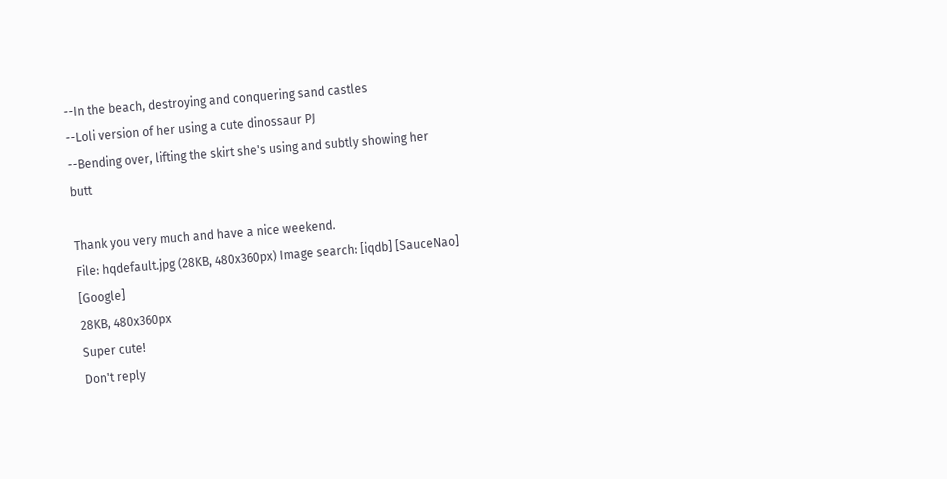--In the beach, destroying and conquering sand castles
--Loli version of her using a cute dinossaur PJ
--Bending over, lifting the skirt she's using and subtly showing her butt

Thank you very much and have a nice weekend.
File: hqdefault.jpg (28KB, 480x360px) Image search: [iqdb] [SauceNao] [Google]
28KB, 480x360px
Super cute!
Don't reply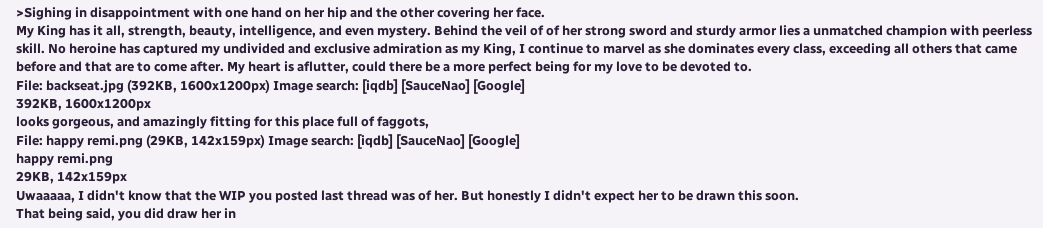>Sighing in disappointment with one hand on her hip and the other covering her face.
My King has it all, strength, beauty, intelligence, and even mystery. Behind the veil of of her strong sword and sturdy armor lies a unmatched champion with peerless skill. No heroine has captured my undivided and exclusive admiration as my King, I continue to marvel as she dominates every class, exceeding all others that came before and that are to come after. My heart is aflutter, could there be a more perfect being for my love to be devoted to.
File: backseat.jpg (392KB, 1600x1200px) Image search: [iqdb] [SauceNao] [Google]
392KB, 1600x1200px
looks gorgeous, and amazingly fitting for this place full of faggots,
File: happy remi.png (29KB, 142x159px) Image search: [iqdb] [SauceNao] [Google]
happy remi.png
29KB, 142x159px
Uwaaaaa, I didn't know that the WIP you posted last thread was of her. But honestly I didn't expect her to be drawn this soon.
That being said, you did draw her in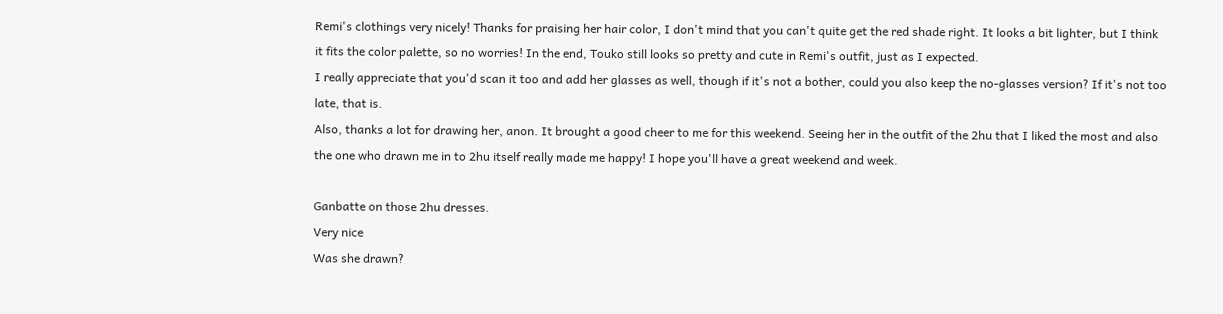Remi's clothings very nicely! Thanks for praising her hair color, I don't mind that you can't quite get the red shade right. It looks a bit lighter, but I think it fits the color palette, so no worries! In the end, Touko still looks so pretty and cute in Remi's outfit, just as I expected.
I really appreciate that you'd scan it too and add her glasses as well, though if it's not a bother, could you also keep the no-glasses version? If it's not too late, that is.
Also, thanks a lot for drawing her, anon. It brought a good cheer to me for this weekend. Seeing her in the outfit of the 2hu that I liked the most and also the one who drawn me in to 2hu itself really made me happy! I hope you'll have a great weekend and week.

Ganbatte on those 2hu dresses.
Very nice
Was she drawn?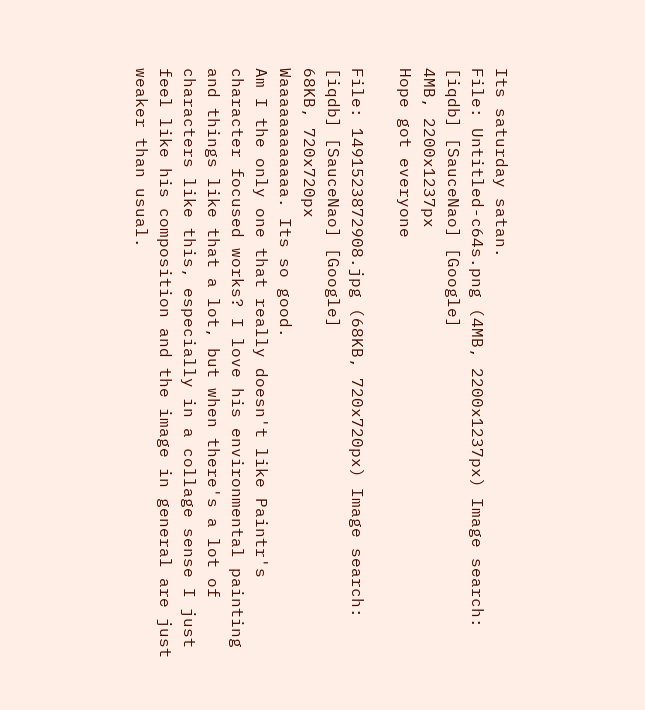Its saturday satan.
File: Untitled-c64s.png (4MB, 2200x1237px) Image search: [iqdb] [SauceNao] [Google]
4MB, 2200x1237px
Hope got everyone

File: 1491523872908.jpg (68KB, 720x720px) Image search: [iqdb] [SauceNao] [Google]
68KB, 720x720px
Waaaaaaaaaaaa. Its so good.
Am I the only one that really doesn't like Paintr's character focused works? I love his environmental painting and things like that a lot, but when there's a lot of characters like this, especially in a collage sense I just feel like his composition and the image in general are just weaker than usual.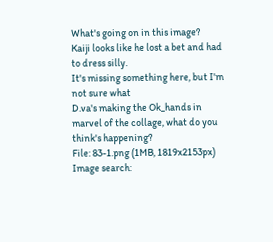What's going on in this image?
Kaiji looks like he lost a bet and had to dress silly.
It's missing something here, but I'm not sure what
D.va's making the Ok_hands in marvel of the collage, what do you think's happening?
File: 83-1.png (1MB, 1819x2153px) Image search: